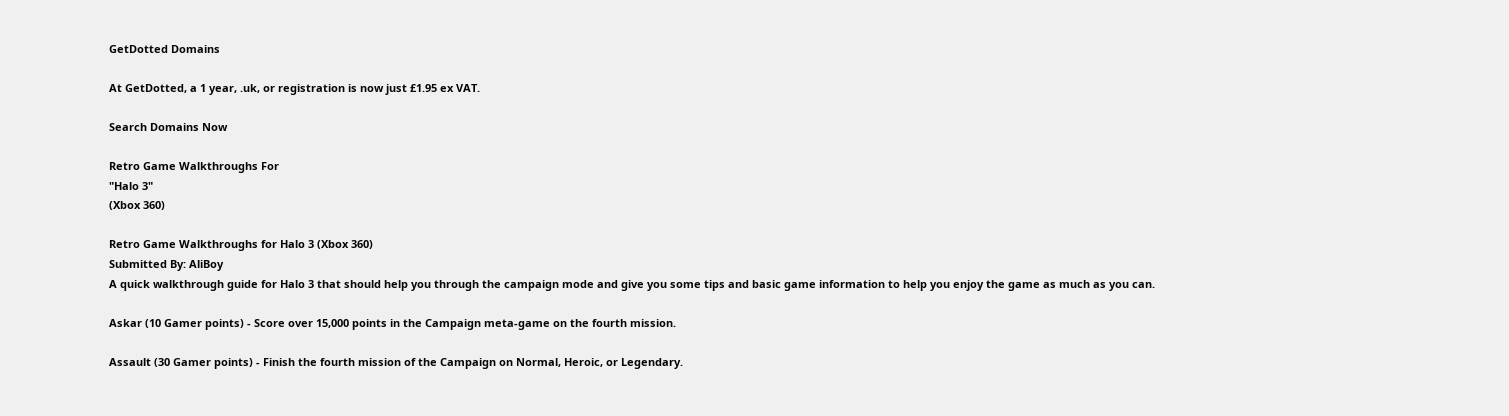GetDotted Domains

At GetDotted, a 1 year, .uk, or registration is now just £1.95 ex VAT.

Search Domains Now

Retro Game Walkthroughs For
"Halo 3"
(Xbox 360)

Retro Game Walkthroughs for Halo 3 (Xbox 360)
Submitted By: AliBoy
A quick walkthrough guide for Halo 3 that should help you through the campaign mode and give you some tips and basic game information to help you enjoy the game as much as you can.

Askar (10 Gamer points) - Score over 15,000 points in the Campaign meta-game on the fourth mission.

Assault (30 Gamer points) - Finish the fourth mission of the Campaign on Normal, Heroic, or Legendary.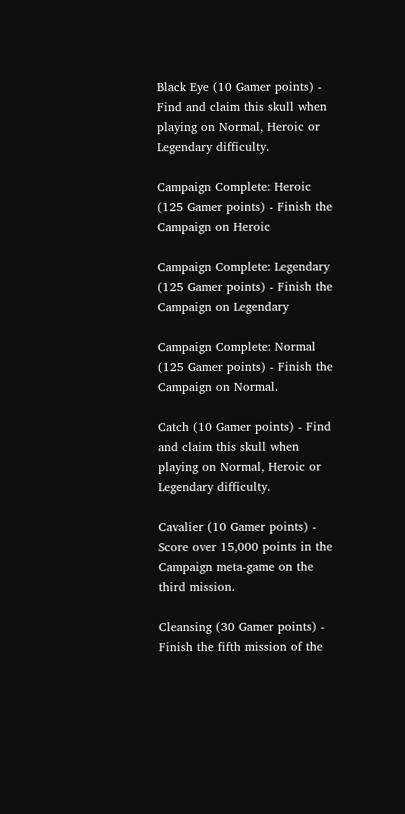Black Eye (10 Gamer points) - Find and claim this skull when playing on Normal, Heroic or Legendary difficulty.

Campaign Complete: Heroic (125 Gamer points) - Finish the Campaign on Heroic

Campaign Complete: Legendary (125 Gamer points) - Finish the Campaign on Legendary

Campaign Complete: Normal (125 Gamer points) - Finish the Campaign on Normal.

Catch (10 Gamer points) - Find and claim this skull when playing on Normal, Heroic or Legendary difficulty.

Cavalier (10 Gamer points) - Score over 15,000 points in the Campaign meta-game on the third mission.

Cleansing (30 Gamer points) - Finish the fifth mission of the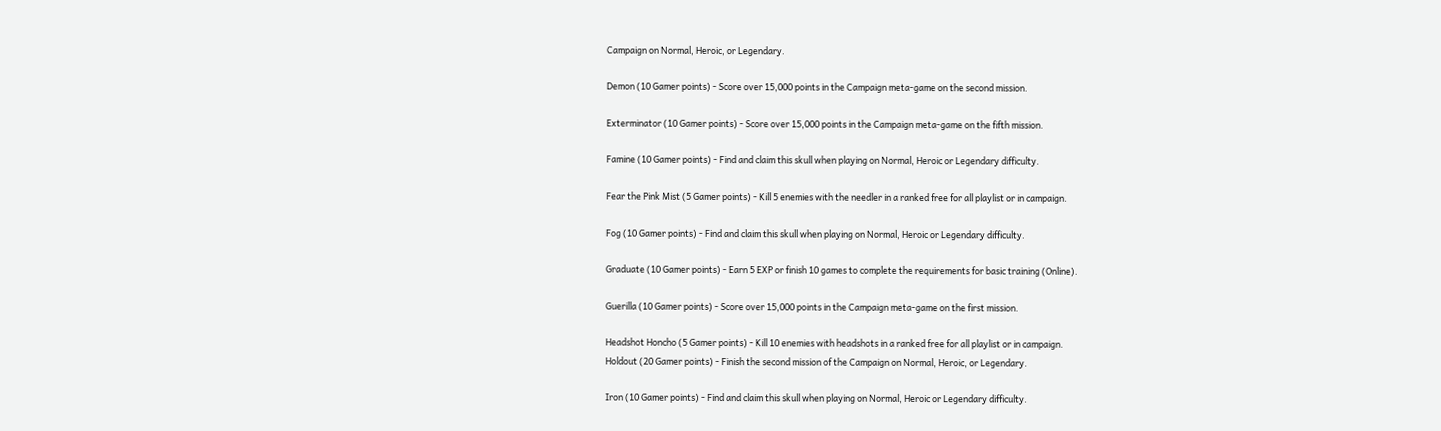Campaign on Normal, Heroic, or Legendary.

Demon (10 Gamer points) - Score over 15,000 points in the Campaign meta-game on the second mission.

Exterminator (10 Gamer points) - Score over 15,000 points in the Campaign meta-game on the fifth mission.

Famine (10 Gamer points) - Find and claim this skull when playing on Normal, Heroic or Legendary difficulty.

Fear the Pink Mist (5 Gamer points) - Kill 5 enemies with the needler in a ranked free for all playlist or in campaign.

Fog (10 Gamer points) - Find and claim this skull when playing on Normal, Heroic or Legendary difficulty.

Graduate (10 Gamer points) - Earn 5 EXP or finish 10 games to complete the requirements for basic training (Online).

Guerilla (10 Gamer points) - Score over 15,000 points in the Campaign meta-game on the first mission.

Headshot Honcho (5 Gamer points) - Kill 10 enemies with headshots in a ranked free for all playlist or in campaign.
Holdout (20 Gamer points) - Finish the second mission of the Campaign on Normal, Heroic, or Legendary.

Iron (10 Gamer points) - Find and claim this skull when playing on Normal, Heroic or Legendary difficulty.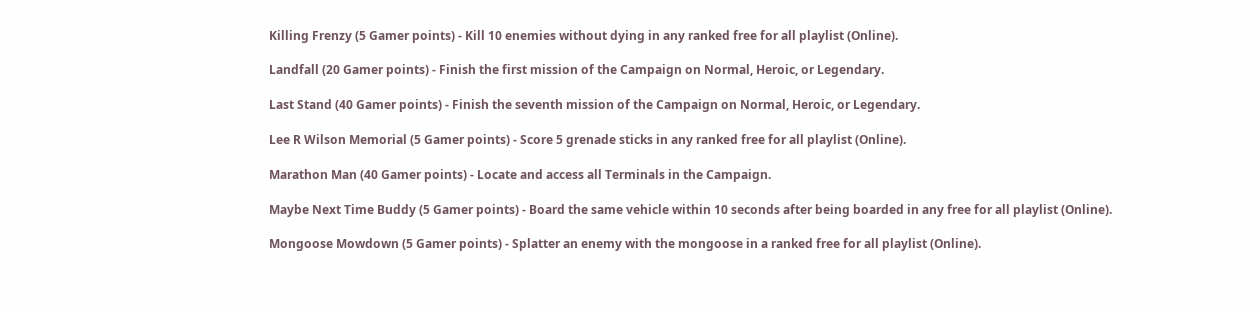Killing Frenzy (5 Gamer points) - Kill 10 enemies without dying in any ranked free for all playlist (Online).

Landfall (20 Gamer points) - Finish the first mission of the Campaign on Normal, Heroic, or Legendary.

Last Stand (40 Gamer points) - Finish the seventh mission of the Campaign on Normal, Heroic, or Legendary.

Lee R Wilson Memorial (5 Gamer points) - Score 5 grenade sticks in any ranked free for all playlist (Online).

Marathon Man (40 Gamer points) - Locate and access all Terminals in the Campaign.

Maybe Next Time Buddy (5 Gamer points) - Board the same vehicle within 10 seconds after being boarded in any free for all playlist (Online).

Mongoose Mowdown (5 Gamer points) - Splatter an enemy with the mongoose in a ranked free for all playlist (Online).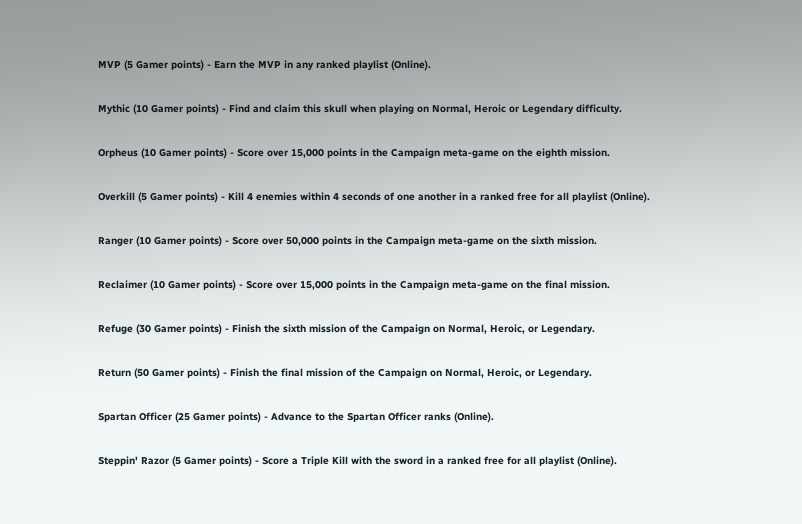MVP (5 Gamer points) - Earn the MVP in any ranked playlist (Online).

Mythic (10 Gamer points) - Find and claim this skull when playing on Normal, Heroic or Legendary difficulty.

Orpheus (10 Gamer points) - Score over 15,000 points in the Campaign meta-game on the eighth mission.

Overkill (5 Gamer points) - Kill 4 enemies within 4 seconds of one another in a ranked free for all playlist (Online).

Ranger (10 Gamer points) - Score over 50,000 points in the Campaign meta-game on the sixth mission.

Reclaimer (10 Gamer points) - Score over 15,000 points in the Campaign meta-game on the final mission.

Refuge (30 Gamer points) - Finish the sixth mission of the Campaign on Normal, Heroic, or Legendary.

Return (50 Gamer points) - Finish the final mission of the Campaign on Normal, Heroic, or Legendary.

Spartan Officer (25 Gamer points) - Advance to the Spartan Officer ranks (Online).

Steppin' Razor (5 Gamer points) - Score a Triple Kill with the sword in a ranked free for all playlist (Online).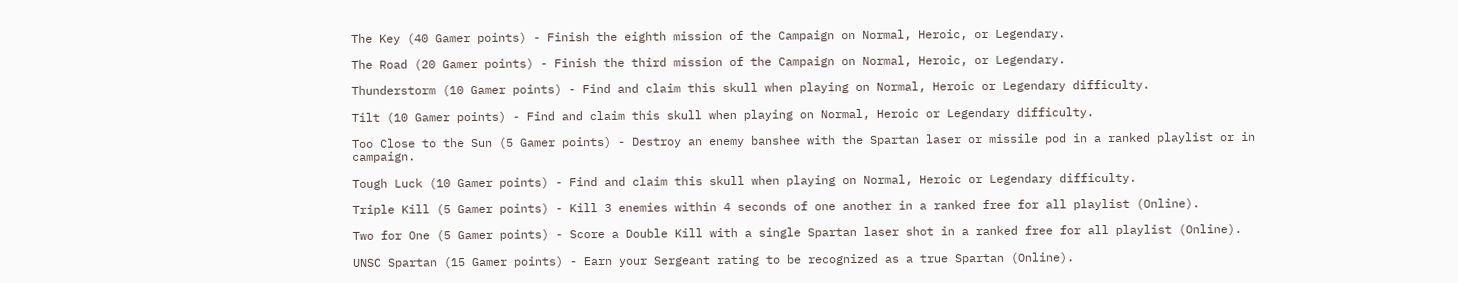The Key (40 Gamer points) - Finish the eighth mission of the Campaign on Normal, Heroic, or Legendary.

The Road (20 Gamer points) - Finish the third mission of the Campaign on Normal, Heroic, or Legendary.

Thunderstorm (10 Gamer points) - Find and claim this skull when playing on Normal, Heroic or Legendary difficulty.

Tilt (10 Gamer points) - Find and claim this skull when playing on Normal, Heroic or Legendary difficulty.

Too Close to the Sun (5 Gamer points) - Destroy an enemy banshee with the Spartan laser or missile pod in a ranked playlist or in campaign.

Tough Luck (10 Gamer points) - Find and claim this skull when playing on Normal, Heroic or Legendary difficulty.

Triple Kill (5 Gamer points) - Kill 3 enemies within 4 seconds of one another in a ranked free for all playlist (Online).

Two for One (5 Gamer points) - Score a Double Kill with a single Spartan laser shot in a ranked free for all playlist (Online).

UNSC Spartan (15 Gamer points) - Earn your Sergeant rating to be recognized as a true Spartan (Online).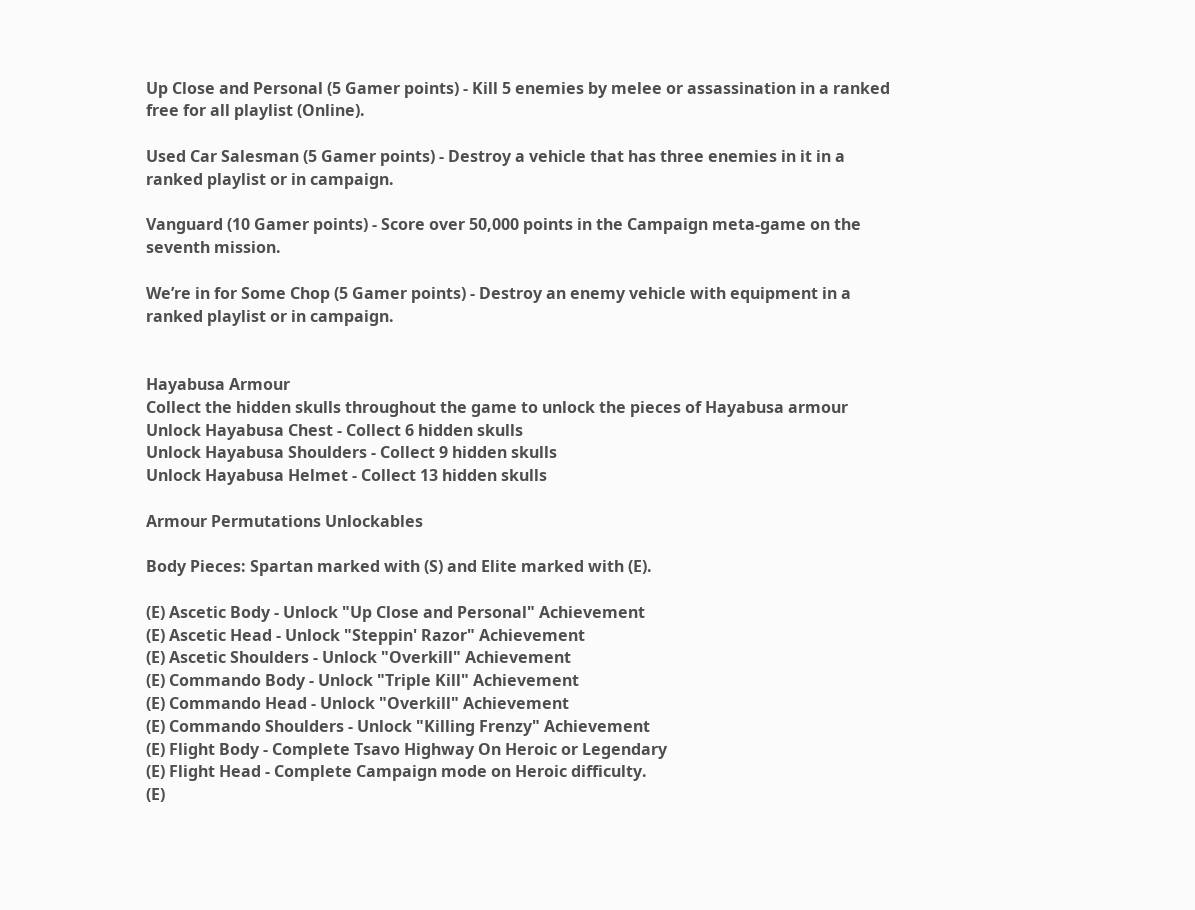Up Close and Personal (5 Gamer points) - Kill 5 enemies by melee or assassination in a ranked free for all playlist (Online).

Used Car Salesman (5 Gamer points) - Destroy a vehicle that has three enemies in it in a ranked playlist or in campaign.

Vanguard (10 Gamer points) - Score over 50,000 points in the Campaign meta-game on the seventh mission.

We’re in for Some Chop (5 Gamer points) - Destroy an enemy vehicle with equipment in a ranked playlist or in campaign.


Hayabusa Armour
Collect the hidden skulls throughout the game to unlock the pieces of Hayabusa armour
Unlock Hayabusa Chest - Collect 6 hidden skulls
Unlock Hayabusa Shoulders - Collect 9 hidden skulls
Unlock Hayabusa Helmet - Collect 13 hidden skulls

Armour Permutations Unlockables

Body Pieces: Spartan marked with (S) and Elite marked with (E).

(E) Ascetic Body - Unlock "Up Close and Personal" Achievement
(E) Ascetic Head - Unlock "Steppin' Razor" Achievement
(E) Ascetic Shoulders - Unlock "Overkill" Achievement
(E) Commando Body - Unlock "Triple Kill" Achievement
(E) Commando Head - Unlock "Overkill" Achievement
(E) Commando Shoulders - Unlock "Killing Frenzy" Achievement
(E) Flight Body - Complete Tsavo Highway On Heroic or Legendary
(E) Flight Head - Complete Campaign mode on Heroic difficulty.
(E)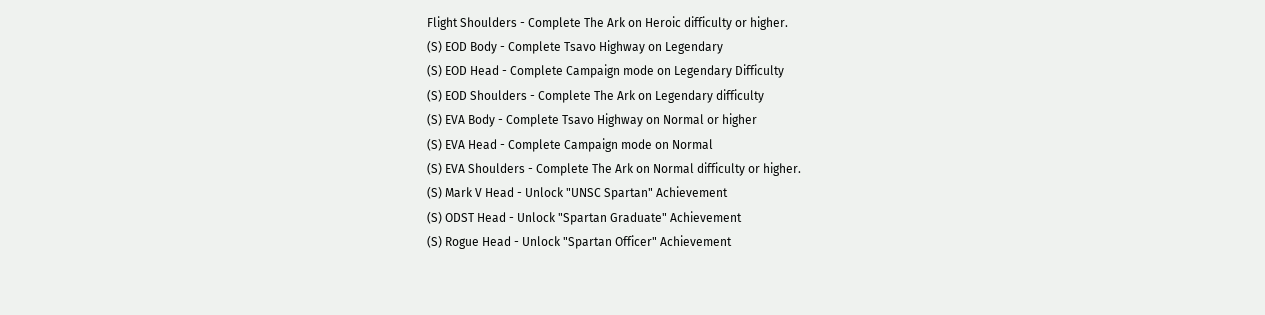Flight Shoulders - Complete The Ark on Heroic difficulty or higher.
(S) EOD Body - Complete Tsavo Highway on Legendary
(S) EOD Head - Complete Campaign mode on Legendary Difficulty
(S) EOD Shoulders - Complete The Ark on Legendary difficulty
(S) EVA Body - Complete Tsavo Highway on Normal or higher
(S) EVA Head - Complete Campaign mode on Normal
(S) EVA Shoulders - Complete The Ark on Normal difficulty or higher.
(S) Mark V Head - Unlock "UNSC Spartan" Achievement
(S) ODST Head - Unlock "Spartan Graduate" Achievement
(S) Rogue Head - Unlock "Spartan Officer" Achievement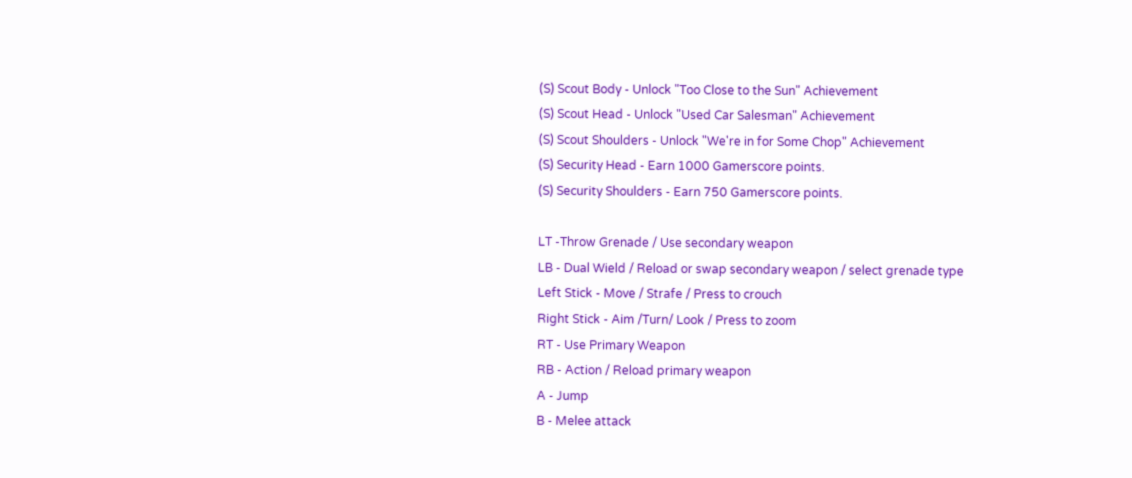(S) Scout Body - Unlock "Too Close to the Sun" Achievement
(S) Scout Head - Unlock "Used Car Salesman" Achievement
(S) Scout Shoulders - Unlock "We're in for Some Chop" Achievement
(S) Security Head - Earn 1000 Gamerscore points.
(S) Security Shoulders - Earn 750 Gamerscore points.

LT -Throw Grenade / Use secondary weapon
LB - Dual Wield / Reload or swap secondary weapon / select grenade type
Left Stick - Move / Strafe / Press to crouch
Right Stick - Aim /Turn/ Look / Press to zoom
RT - Use Primary Weapon
RB - Action / Reload primary weapon
A - Jump
B - Melee attack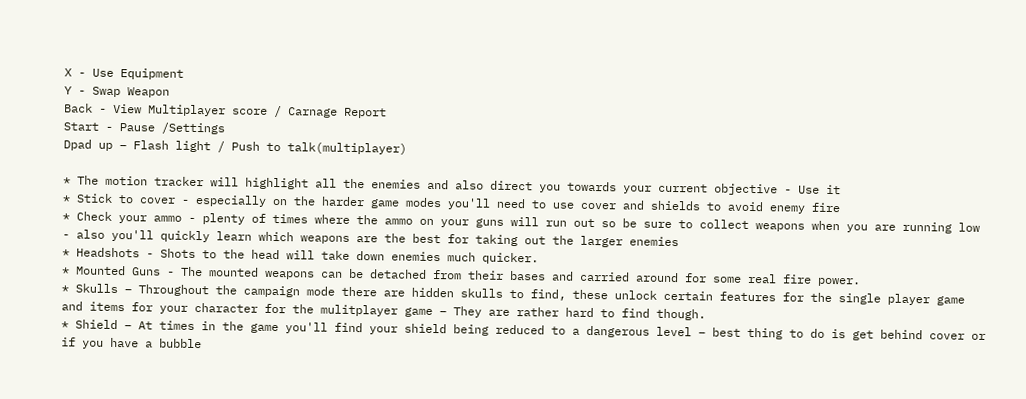X - Use Equipment
Y - Swap Weapon
Back - View Multiplayer score / Carnage Report
Start - Pause /Settings
Dpad up – Flash light / Push to talk(multiplayer)

* The motion tracker will highlight all the enemies and also direct you towards your current objective - Use it
* Stick to cover - especially on the harder game modes you'll need to use cover and shields to avoid enemy fire
* Check your ammo - plenty of times where the ammo on your guns will run out so be sure to collect weapons when you are running low - also you'll quickly learn which weapons are the best for taking out the larger enemies
* Headshots - Shots to the head will take down enemies much quicker.
* Mounted Guns - The mounted weapons can be detached from their bases and carried around for some real fire power.
* Skulls – Throughout the campaign mode there are hidden skulls to find, these unlock certain features for the single player game and items for your character for the mulitplayer game – They are rather hard to find though.
* Shield – At times in the game you'll find your shield being reduced to a dangerous level – best thing to do is get behind cover or if you have a bubble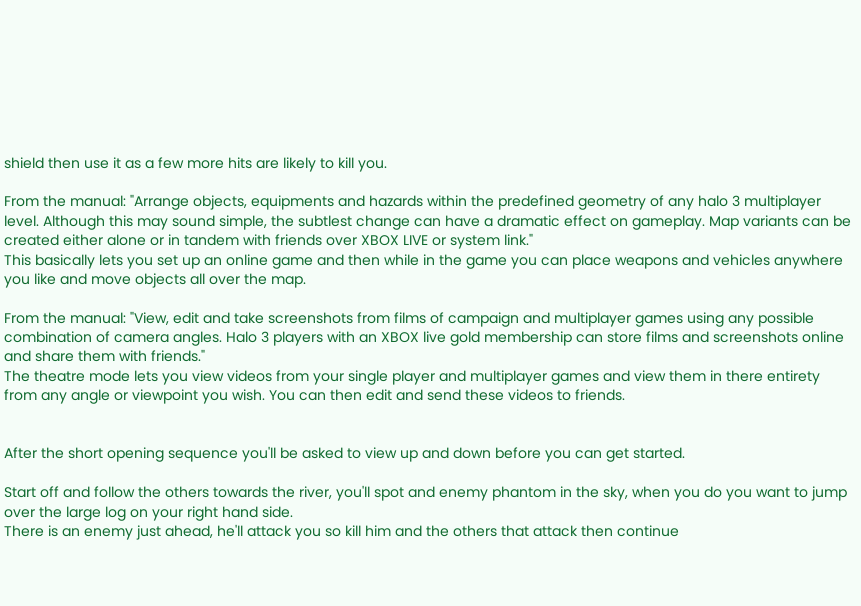shield then use it as a few more hits are likely to kill you.

From the manual: "Arrange objects, equipments and hazards within the predefined geometry of any halo 3 multiplayer level. Although this may sound simple, the subtlest change can have a dramatic effect on gameplay. Map variants can be created either alone or in tandem with friends over XBOX LIVE or system link."
This basically lets you set up an online game and then while in the game you can place weapons and vehicles anywhere you like and move objects all over the map.

From the manual: "View, edit and take screenshots from films of campaign and multiplayer games using any possible combination of camera angles. Halo 3 players with an XBOX live gold membership can store films and screenshots online and share them with friends."
The theatre mode lets you view videos from your single player and multiplayer games and view them in there entirety from any angle or viewpoint you wish. You can then edit and send these videos to friends.


After the short opening sequence you'll be asked to view up and down before you can get started.

Start off and follow the others towards the river, you'll spot and enemy phantom in the sky, when you do you want to jump over the large log on your right hand side.
There is an enemy just ahead, he'll attack you so kill him and the others that attack then continue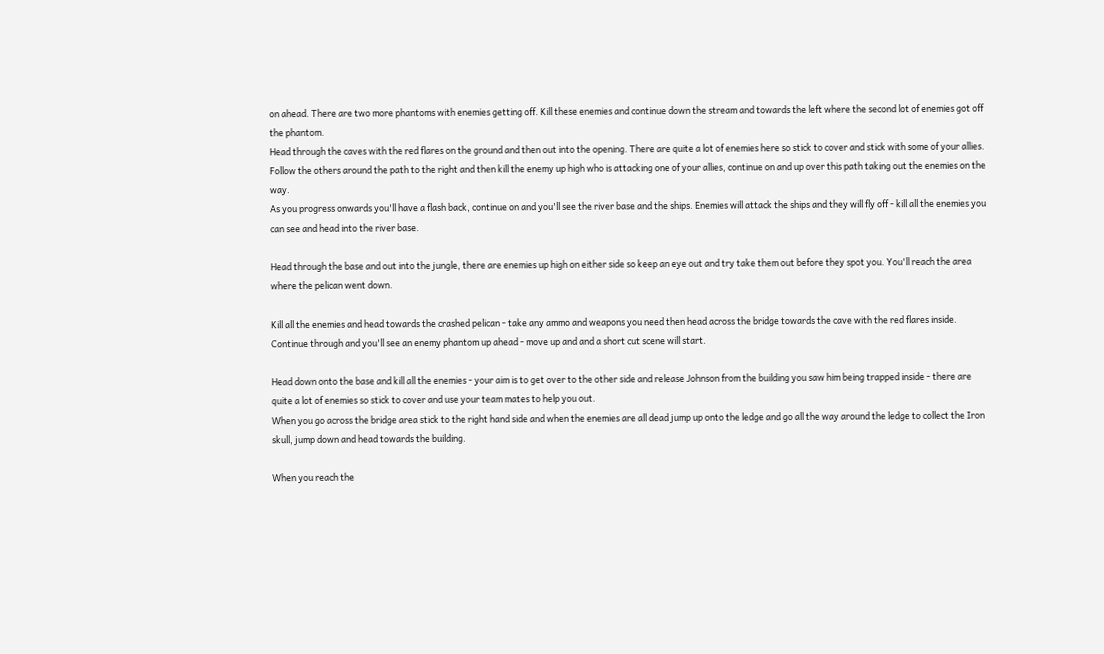on ahead. There are two more phantoms with enemies getting off. Kill these enemies and continue down the stream and towards the left where the second lot of enemies got off the phantom.
Head through the caves with the red flares on the ground and then out into the opening. There are quite a lot of enemies here so stick to cover and stick with some of your allies.
Follow the others around the path to the right and then kill the enemy up high who is attacking one of your allies, continue on and up over this path taking out the enemies on the way.
As you progress onwards you'll have a flash back, continue on and you'll see the river base and the ships. Enemies will attack the ships and they will fly off - kill all the enemies you can see and head into the river base.

Head through the base and out into the jungle, there are enemies up high on either side so keep an eye out and try take them out before they spot you. You'll reach the area where the pelican went down.

Kill all the enemies and head towards the crashed pelican - take any ammo and weapons you need then head across the bridge towards the cave with the red flares inside. Continue through and you'll see an enemy phantom up ahead - move up and and a short cut scene will start.

Head down onto the base and kill all the enemies - your aim is to get over to the other side and release Johnson from the building you saw him being trapped inside - there are quite a lot of enemies so stick to cover and use your team mates to help you out.
When you go across the bridge area stick to the right hand side and when the enemies are all dead jump up onto the ledge and go all the way around the ledge to collect the Iron skull, jump down and head towards the building.

When you reach the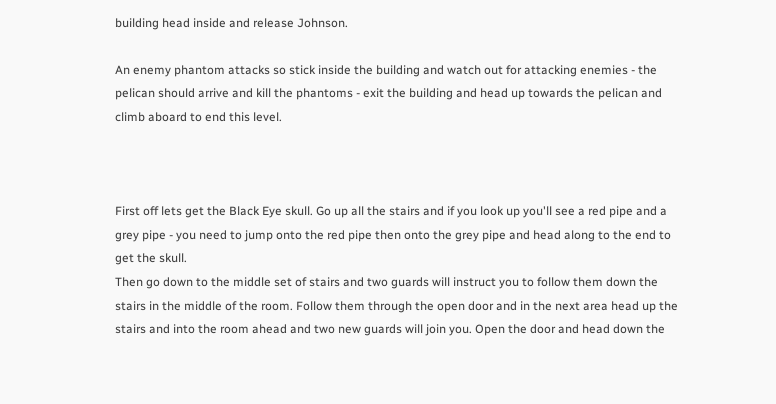building head inside and release Johnson.

An enemy phantom attacks so stick inside the building and watch out for attacking enemies - the pelican should arrive and kill the phantoms - exit the building and head up towards the pelican and climb aboard to end this level.



First off lets get the Black Eye skull. Go up all the stairs and if you look up you'll see a red pipe and a grey pipe - you need to jump onto the red pipe then onto the grey pipe and head along to the end to get the skull.
Then go down to the middle set of stairs and two guards will instruct you to follow them down the stairs in the middle of the room. Follow them through the open door and in the next area head up the stairs and into the room ahead and two new guards will join you. Open the door and head down the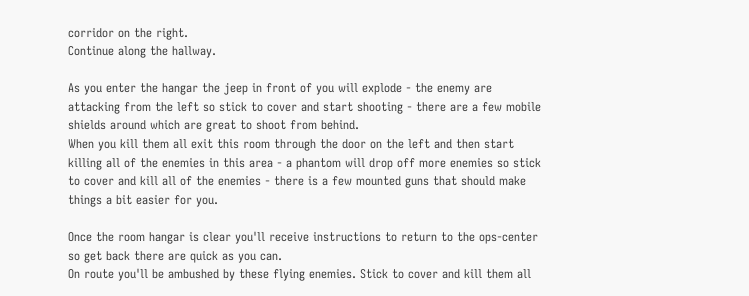corridor on the right.
Continue along the hallway.

As you enter the hangar the jeep in front of you will explode - the enemy are attacking from the left so stick to cover and start shooting - there are a few mobile shields around which are great to shoot from behind.
When you kill them all exit this room through the door on the left and then start killing all of the enemies in this area - a phantom will drop off more enemies so stick to cover and kill all of the enemies - there is a few mounted guns that should make things a bit easier for you.

Once the room hangar is clear you'll receive instructions to return to the ops-center so get back there are quick as you can.
On route you'll be ambushed by these flying enemies. Stick to cover and kill them all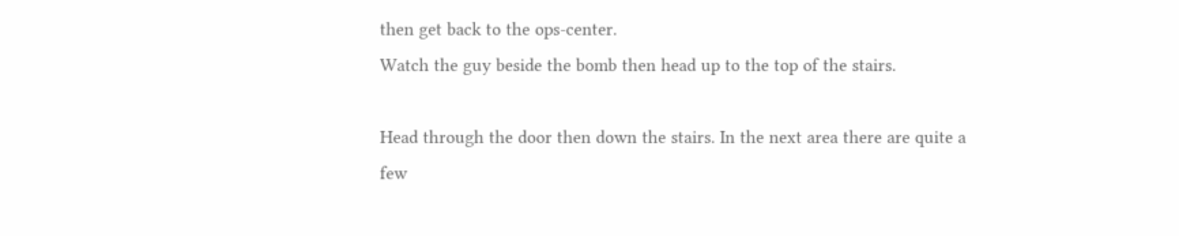then get back to the ops-center.
Watch the guy beside the bomb then head up to the top of the stairs.

Head through the door then down the stairs. In the next area there are quite a few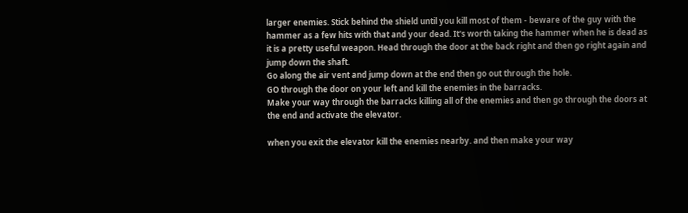larger enemies. Stick behind the shield until you kill most of them - beware of the guy with the hammer as a few hits with that and your dead. It's worth taking the hammer when he is dead as it is a pretty useful weapon. Head through the door at the back right and then go right again and jump down the shaft.
Go along the air vent and jump down at the end then go out through the hole.
GO through the door on your left and kill the enemies in the barracks.
Make your way through the barracks killing all of the enemies and then go through the doors at the end and activate the elevator.

when you exit the elevator kill the enemies nearby. and then make your way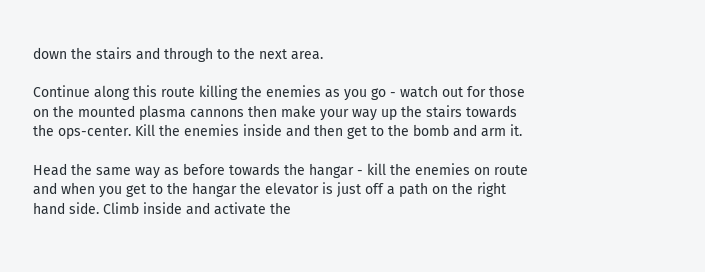down the stairs and through to the next area.

Continue along this route killing the enemies as you go - watch out for those on the mounted plasma cannons then make your way up the stairs towards the ops-center. Kill the enemies inside and then get to the bomb and arm it.

Head the same way as before towards the hangar - kill the enemies on route and when you get to the hangar the elevator is just off a path on the right hand side. Climb inside and activate the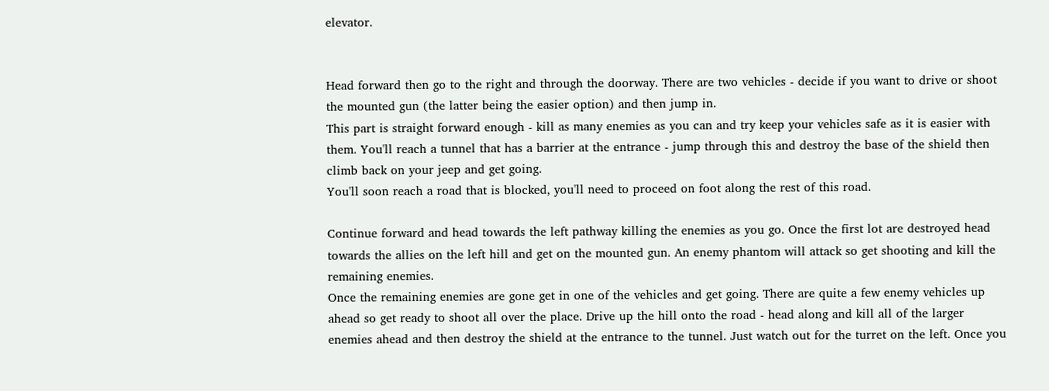elevator.


Head forward then go to the right and through the doorway. There are two vehicles - decide if you want to drive or shoot the mounted gun (the latter being the easier option) and then jump in.
This part is straight forward enough - kill as many enemies as you can and try keep your vehicles safe as it is easier with them. You'll reach a tunnel that has a barrier at the entrance - jump through this and destroy the base of the shield then climb back on your jeep and get going.
You'll soon reach a road that is blocked, you'll need to proceed on foot along the rest of this road.

Continue forward and head towards the left pathway killing the enemies as you go. Once the first lot are destroyed head towards the allies on the left hill and get on the mounted gun. An enemy phantom will attack so get shooting and kill the remaining enemies.
Once the remaining enemies are gone get in one of the vehicles and get going. There are quite a few enemy vehicles up ahead so get ready to shoot all over the place. Drive up the hill onto the road - head along and kill all of the larger enemies ahead and then destroy the shield at the entrance to the tunnel. Just watch out for the turret on the left. Once you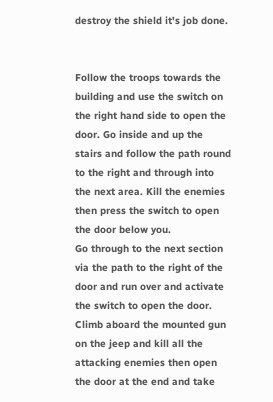destroy the shield it's job done.


Follow the troops towards the building and use the switch on the right hand side to open the door. Go inside and up the stairs and follow the path round to the right and through into the next area. Kill the enemies then press the switch to open the door below you.
Go through to the next section via the path to the right of the door and run over and activate the switch to open the door. Climb aboard the mounted gun on the jeep and kill all the attacking enemies then open the door at the end and take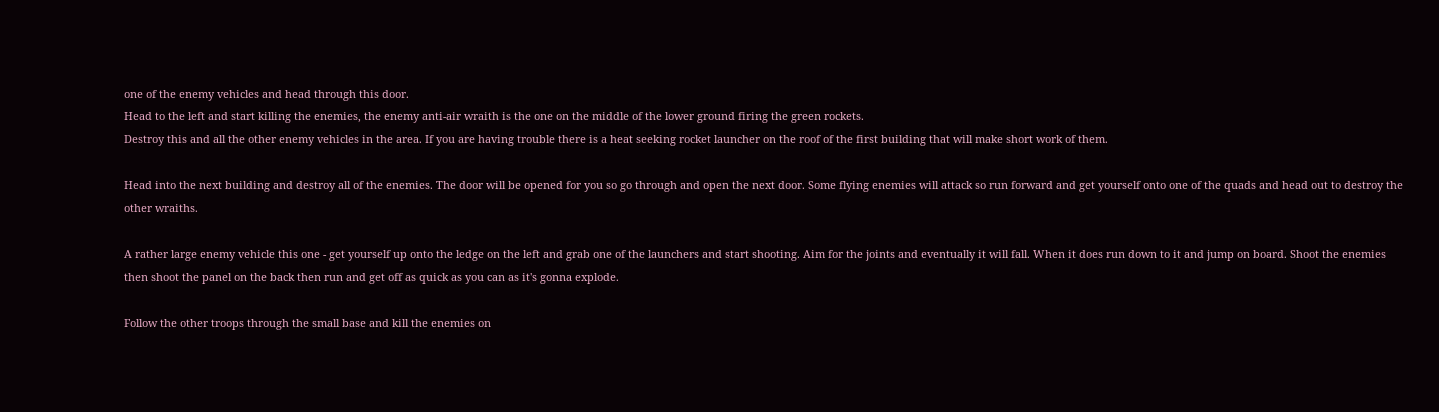one of the enemy vehicles and head through this door.
Head to the left and start killing the enemies, the enemy anti-air wraith is the one on the middle of the lower ground firing the green rockets.
Destroy this and all the other enemy vehicles in the area. If you are having trouble there is a heat seeking rocket launcher on the roof of the first building that will make short work of them.

Head into the next building and destroy all of the enemies. The door will be opened for you so go through and open the next door. Some flying enemies will attack so run forward and get yourself onto one of the quads and head out to destroy the other wraiths.

A rather large enemy vehicle this one - get yourself up onto the ledge on the left and grab one of the launchers and start shooting. Aim for the joints and eventually it will fall. When it does run down to it and jump on board. Shoot the enemies then shoot the panel on the back then run and get off as quick as you can as it's gonna explode.

Follow the other troops through the small base and kill the enemies on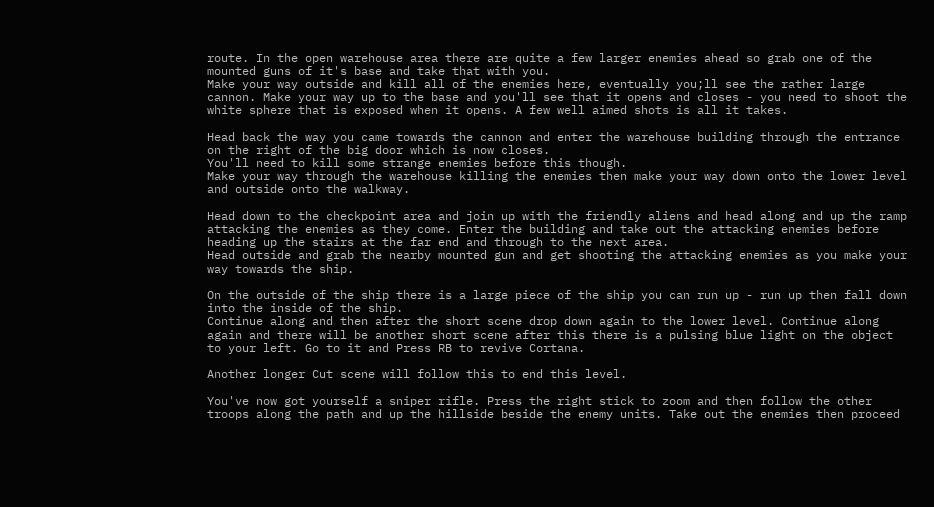route. In the open warehouse area there are quite a few larger enemies ahead so grab one of the mounted guns of it's base and take that with you.
Make your way outside and kill all of the enemies here, eventually you;ll see the rather large cannon. Make your way up to the base and you'll see that it opens and closes - you need to shoot the white sphere that is exposed when it opens. A few well aimed shots is all it takes.

Head back the way you came towards the cannon and enter the warehouse building through the entrance on the right of the big door which is now closes.
You'll need to kill some strange enemies before this though.
Make your way through the warehouse killing the enemies then make your way down onto the lower level and outside onto the walkway.

Head down to the checkpoint area and join up with the friendly aliens and head along and up the ramp attacking the enemies as they come. Enter the building and take out the attacking enemies before heading up the stairs at the far end and through to the next area.
Head outside and grab the nearby mounted gun and get shooting the attacking enemies as you make your way towards the ship.

On the outside of the ship there is a large piece of the ship you can run up - run up then fall down into the inside of the ship.
Continue along and then after the short scene drop down again to the lower level. Continue along again and there will be another short scene after this there is a pulsing blue light on the object to your left. Go to it and Press RB to revive Cortana.

Another longer Cut scene will follow this to end this level.

You've now got yourself a sniper rifle. Press the right stick to zoom and then follow the other troops along the path and up the hillside beside the enemy units. Take out the enemies then proceed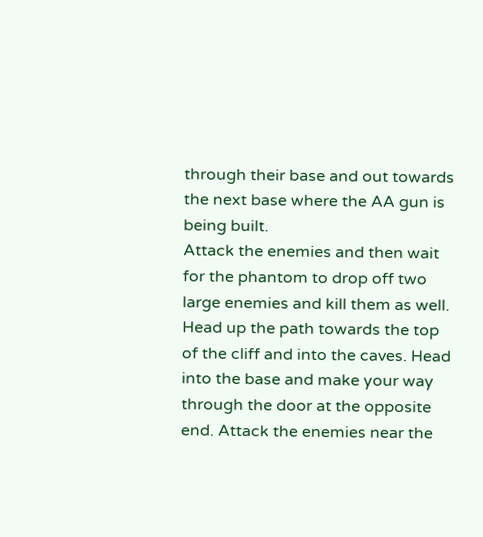through their base and out towards the next base where the AA gun is being built.
Attack the enemies and then wait for the phantom to drop off two large enemies and kill them as well.
Head up the path towards the top of the cliff and into the caves. Head into the base and make your way through the door at the opposite end. Attack the enemies near the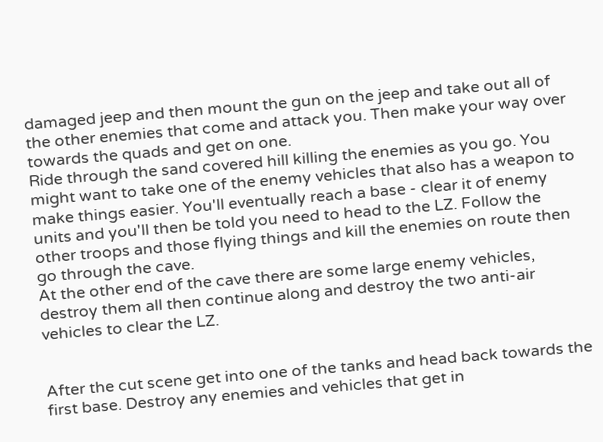damaged jeep and then mount the gun on the jeep and take out all of the other enemies that come and attack you. Then make your way over towards the quads and get on one.
Ride through the sand covered hill killing the enemies as you go. You might want to take one of the enemy vehicles that also has a weapon to make things easier. You'll eventually reach a base - clear it of enemy units and you'll then be told you need to head to the LZ. Follow the other troops and those flying things and kill the enemies on route then go through the cave.
At the other end of the cave there are some large enemy vehicles, destroy them all then continue along and destroy the two anti-air vehicles to clear the LZ.


After the cut scene get into one of the tanks and head back towards the first base. Destroy any enemies and vehicles that get in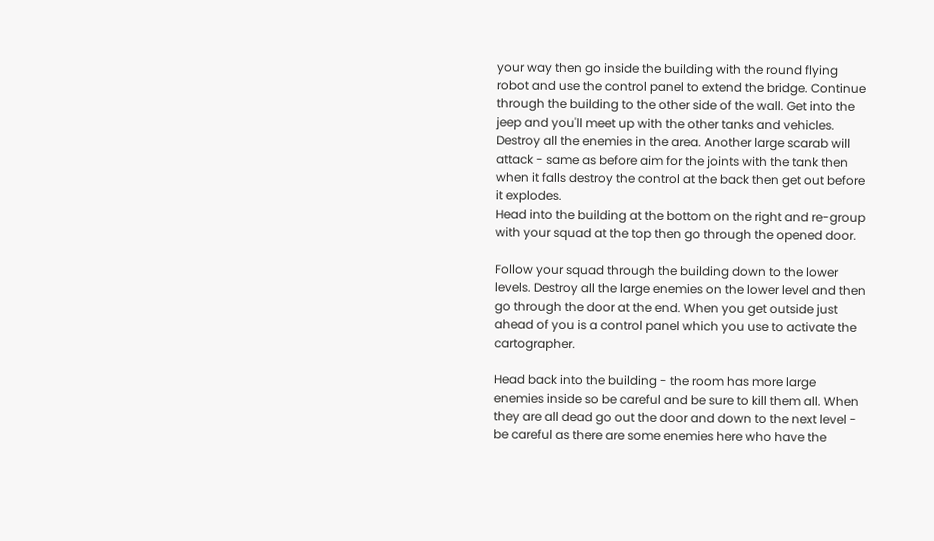your way then go inside the building with the round flying robot and use the control panel to extend the bridge. Continue through the building to the other side of the wall. Get into the jeep and you'll meet up with the other tanks and vehicles.
Destroy all the enemies in the area. Another large scarab will attack - same as before aim for the joints with the tank then when it falls destroy the control at the back then get out before it explodes.
Head into the building at the bottom on the right and re-group with your squad at the top then go through the opened door.

Follow your squad through the building down to the lower levels. Destroy all the large enemies on the lower level and then go through the door at the end. When you get outside just ahead of you is a control panel which you use to activate the cartographer.

Head back into the building - the room has more large enemies inside so be careful and be sure to kill them all. When they are all dead go out the door and down to the next level - be careful as there are some enemies here who have the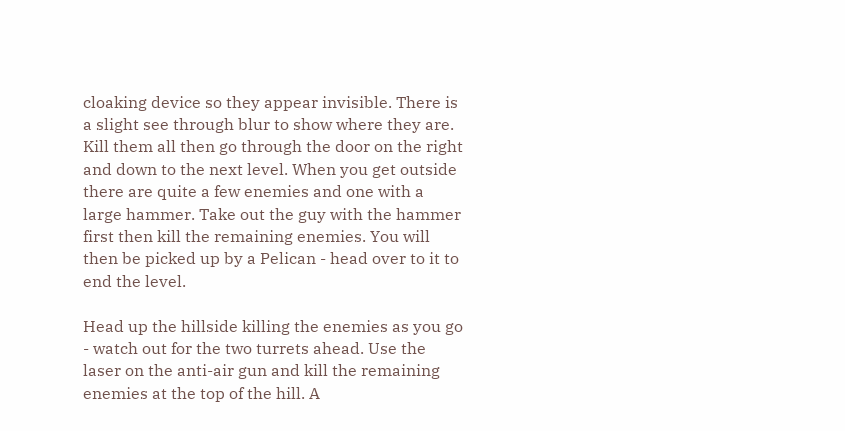cloaking device so they appear invisible. There is a slight see through blur to show where they are.
Kill them all then go through the door on the right and down to the next level. When you get outside there are quite a few enemies and one with a large hammer. Take out the guy with the hammer first then kill the remaining enemies. You will then be picked up by a Pelican - head over to it to end the level.

Head up the hillside killing the enemies as you go - watch out for the two turrets ahead. Use the laser on the anti-air gun and kill the remaining enemies at the top of the hill. A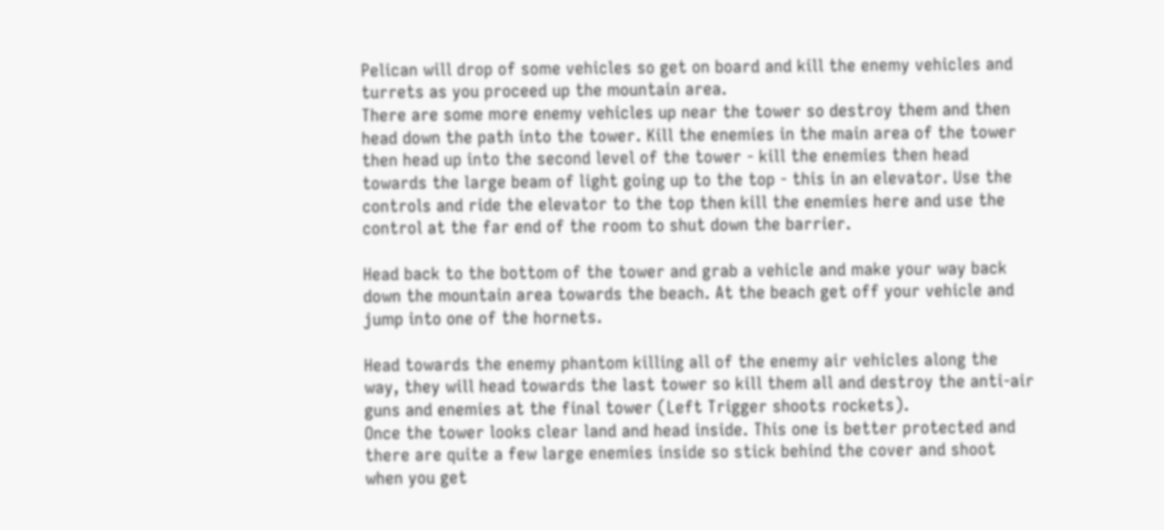Pelican will drop of some vehicles so get on board and kill the enemy vehicles and turrets as you proceed up the mountain area.
There are some more enemy vehicles up near the tower so destroy them and then head down the path into the tower. Kill the enemies in the main area of the tower then head up into the second level of the tower - kill the enemies then head towards the large beam of light going up to the top - this in an elevator. Use the controls and ride the elevator to the top then kill the enemies here and use the control at the far end of the room to shut down the barrier.

Head back to the bottom of the tower and grab a vehicle and make your way back down the mountain area towards the beach. At the beach get off your vehicle and jump into one of the hornets.

Head towards the enemy phantom killing all of the enemy air vehicles along the way, they will head towards the last tower so kill them all and destroy the anti-air guns and enemies at the final tower (Left Trigger shoots rockets).
Once the tower looks clear land and head inside. This one is better protected and there are quite a few large enemies inside so stick behind the cover and shoot when you get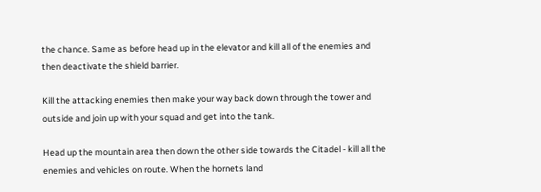the chance. Same as before head up in the elevator and kill all of the enemies and then deactivate the shield barrier.

Kill the attacking enemies then make your way back down through the tower and outside and join up with your squad and get into the tank.

Head up the mountain area then down the other side towards the Citadel - kill all the enemies and vehicles on route. When the hornets land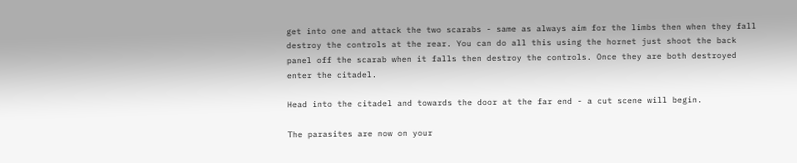get into one and attack the two scarabs - same as always aim for the limbs then when they fall destroy the controls at the rear. You can do all this using the hornet just shoot the back panel off the scarab when it falls then destroy the controls. Once they are both destroyed enter the citadel.

Head into the citadel and towards the door at the far end - a cut scene will begin.

The parasites are now on your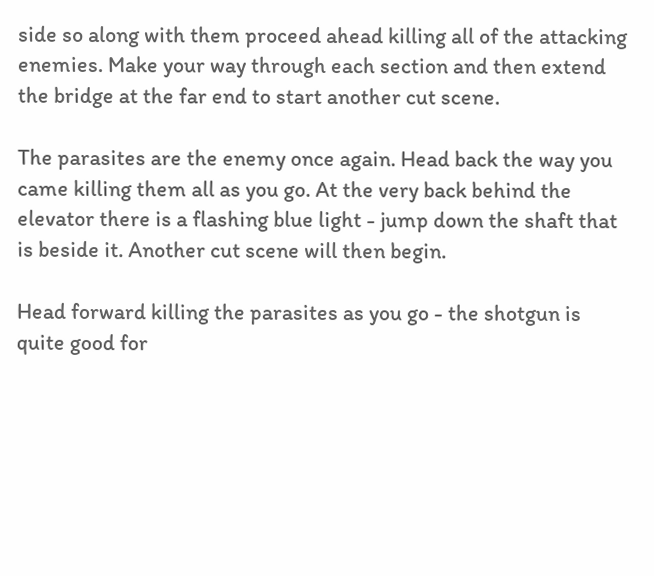side so along with them proceed ahead killing all of the attacking enemies. Make your way through each section and then extend the bridge at the far end to start another cut scene.

The parasites are the enemy once again. Head back the way you came killing them all as you go. At the very back behind the elevator there is a flashing blue light - jump down the shaft that is beside it. Another cut scene will then begin.

Head forward killing the parasites as you go - the shotgun is quite good for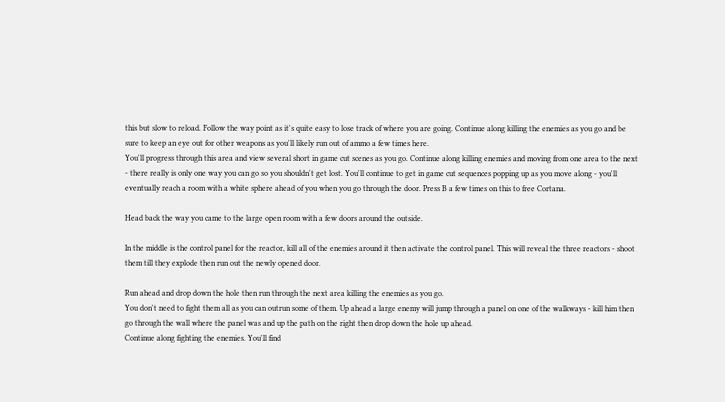this but slow to reload. Follow the way point as it's quite easy to lose track of where you are going. Continue along killing the enemies as you go and be sure to keep an eye out for other weapons as you'll likely run out of ammo a few times here.
You'll progress through this area and view several short in game cut scenes as you go. Continue along killing enemies and moving from one area to the next - there really is only one way you can go so you shouldn't get lost. You'll continue to get in game cut sequences popping up as you move along - you'll eventually reach a room with a white sphere ahead of you when you go through the door. Press B a few times on this to free Cortana.

Head back the way you came to the large open room with a few doors around the outside.

In the middle is the control panel for the reactor, kill all of the enemies around it then activate the control panel. This will reveal the three reactors - shoot them till they explode then run out the newly opened door.

Run ahead and drop down the hole then run through the next area killing the enemies as you go.
You don't need to fight them all as you can outrun some of them. Up ahead a large enemy will jump through a panel on one of the walkways - kill him then go through the wall where the panel was and up the path on the right then drop down the hole up ahead.
Continue along fighting the enemies. You'll find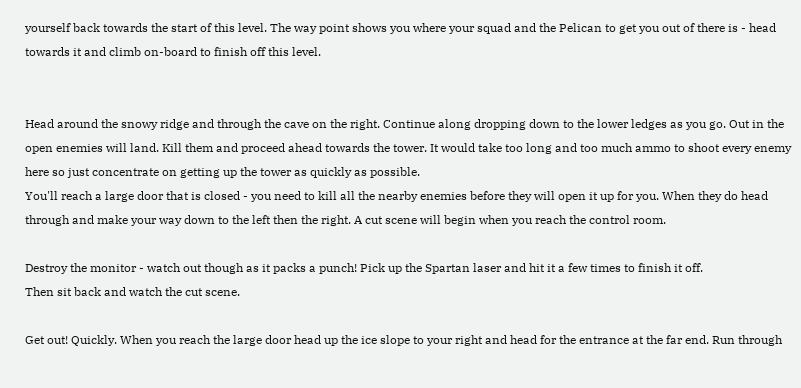yourself back towards the start of this level. The way point shows you where your squad and the Pelican to get you out of there is - head towards it and climb on-board to finish off this level.


Head around the snowy ridge and through the cave on the right. Continue along dropping down to the lower ledges as you go. Out in the open enemies will land. Kill them and proceed ahead towards the tower. It would take too long and too much ammo to shoot every enemy here so just concentrate on getting up the tower as quickly as possible.
You'll reach a large door that is closed - you need to kill all the nearby enemies before they will open it up for you. When they do head through and make your way down to the left then the right. A cut scene will begin when you reach the control room.

Destroy the monitor - watch out though as it packs a punch! Pick up the Spartan laser and hit it a few times to finish it off.
Then sit back and watch the cut scene.

Get out! Quickly. When you reach the large door head up the ice slope to your right and head for the entrance at the far end. Run through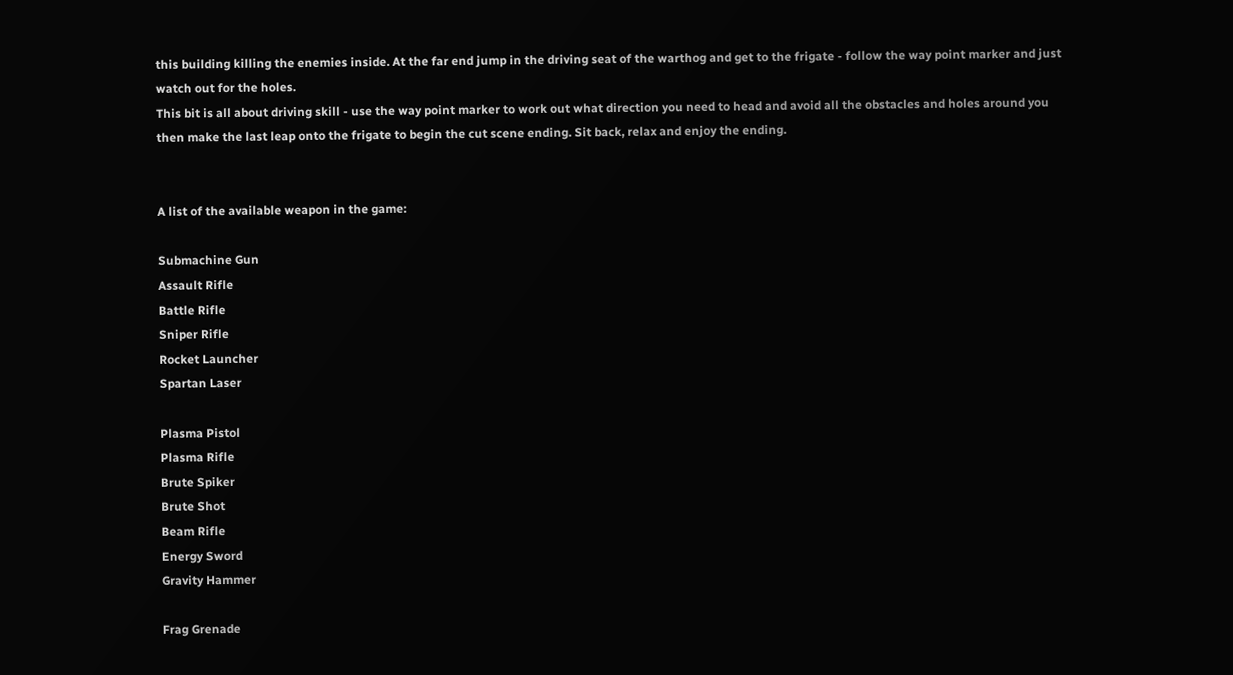this building killing the enemies inside. At the far end jump in the driving seat of the warthog and get to the frigate - follow the way point marker and just watch out for the holes.
This bit is all about driving skill - use the way point marker to work out what direction you need to head and avoid all the obstacles and holes around you then make the last leap onto the frigate to begin the cut scene ending. Sit back, relax and enjoy the ending.


A list of the available weapon in the game:

Submachine Gun
Assault Rifle
Battle Rifle
Sniper Rifle
Rocket Launcher
Spartan Laser

Plasma Pistol
Plasma Rifle
Brute Spiker
Brute Shot
Beam Rifle
Energy Sword
Gravity Hammer

Frag Grenade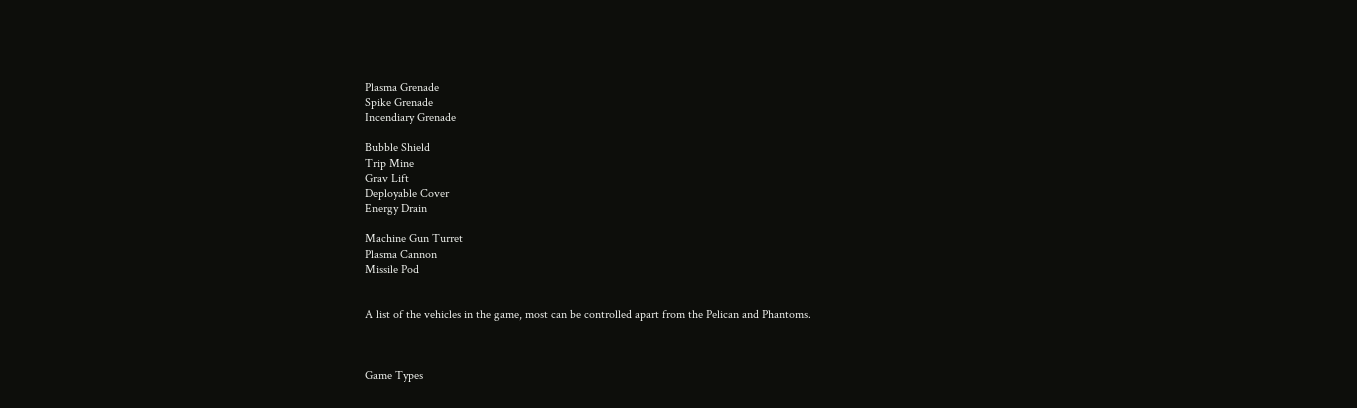Plasma Grenade
Spike Grenade
Incendiary Grenade

Bubble Shield
Trip Mine
Grav Lift
Deployable Cover
Energy Drain

Machine Gun Turret
Plasma Cannon
Missile Pod


A list of the vehicles in the game, most can be controlled apart from the Pelican and Phantoms.



Game Types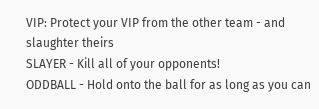VIP: Protect your VIP from the other team - and slaughter theirs
SLAYER - Kill all of your opponents!
ODDBALL - Hold onto the ball for as long as you can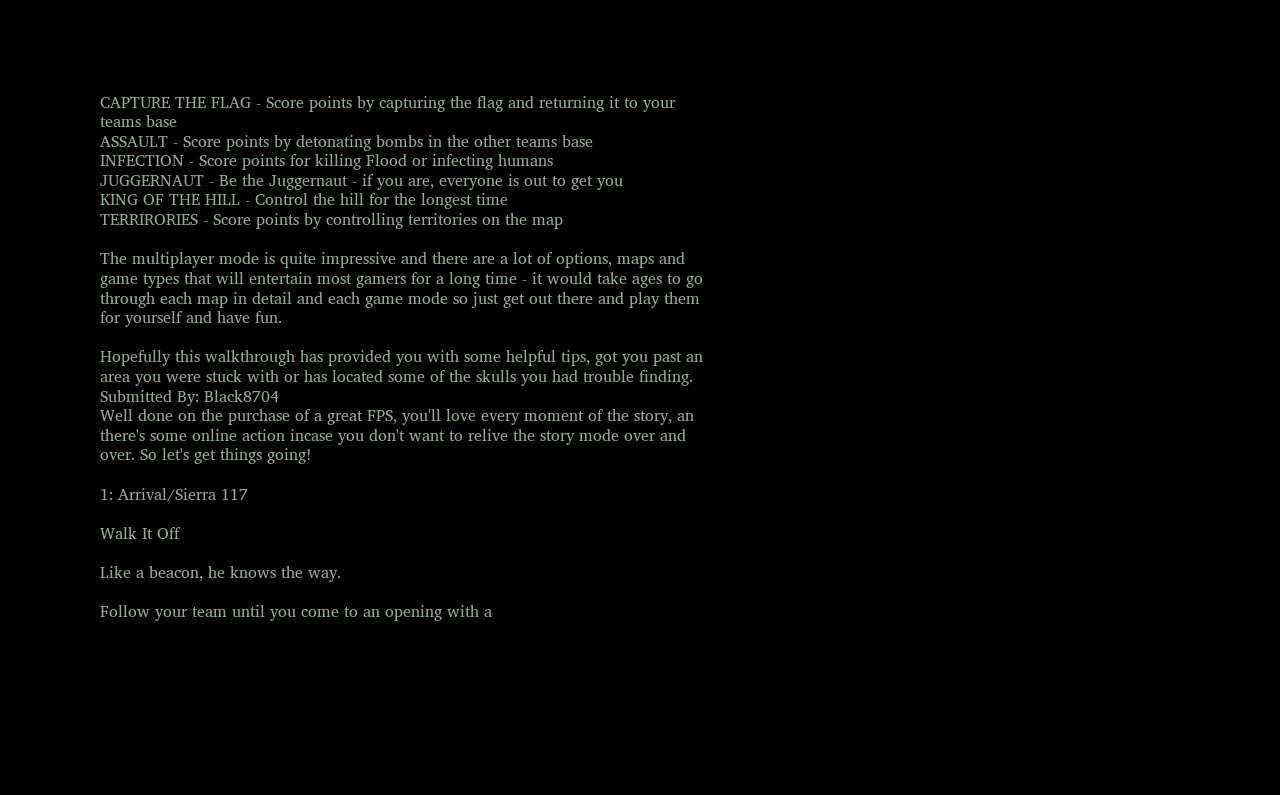CAPTURE THE FLAG - Score points by capturing the flag and returning it to your teams base
ASSAULT - Score points by detonating bombs in the other teams base
INFECTION - Score points for killing Flood or infecting humans
JUGGERNAUT - Be the Juggernaut - if you are, everyone is out to get you
KING OF THE HILL - Control the hill for the longest time
TERRIRORIES - Score points by controlling territories on the map

The multiplayer mode is quite impressive and there are a lot of options, maps and game types that will entertain most gamers for a long time - it would take ages to go through each map in detail and each game mode so just get out there and play them for yourself and have fun.

Hopefully this walkthrough has provided you with some helpful tips, got you past an area you were stuck with or has located some of the skulls you had trouble finding.
Submitted By: Black8704
Well done on the purchase of a great FPS, you'll love every moment of the story, an there's some online action incase you don't want to relive the story mode over and over. So let's get things going!

1: Arrival/Sierra 117

Walk It Off

Like a beacon, he knows the way.

Follow your team until you come to an opening with a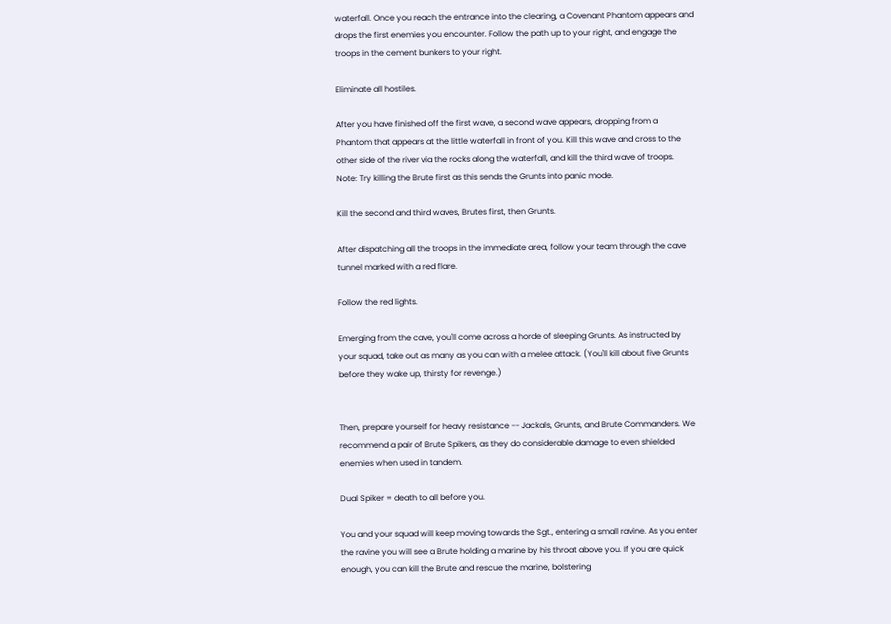waterfall. Once you reach the entrance into the clearing, a Covenant Phantom appears and drops the first enemies you encounter. Follow the path up to your right, and engage the troops in the cement bunkers to your right.

Eliminate all hostiles.

After you have finished off the first wave, a second wave appears, dropping from a Phantom that appears at the little waterfall in front of you. Kill this wave and cross to the other side of the river via the rocks along the waterfall, and kill the third wave of troops. Note: Try killing the Brute first as this sends the Grunts into panic mode.

Kill the second and third waves, Brutes first, then Grunts.

After dispatching all the troops in the immediate area, follow your team through the cave tunnel marked with a red flare.

Follow the red lights.

Emerging from the cave, you'll come across a horde of sleeping Grunts. As instructed by your squad, take out as many as you can with a melee attack. (You'll kill about five Grunts before they wake up, thirsty for revenge.)


Then, prepare yourself for heavy resistance -- Jackals, Grunts, and Brute Commanders. We recommend a pair of Brute Spikers, as they do considerable damage to even shielded enemies when used in tandem.

Dual Spiker = death to all before you.

You and your squad will keep moving towards the Sgt., entering a small ravine. As you enter the ravine you will see a Brute holding a marine by his throat above you. If you are quick enough, you can kill the Brute and rescue the marine, bolstering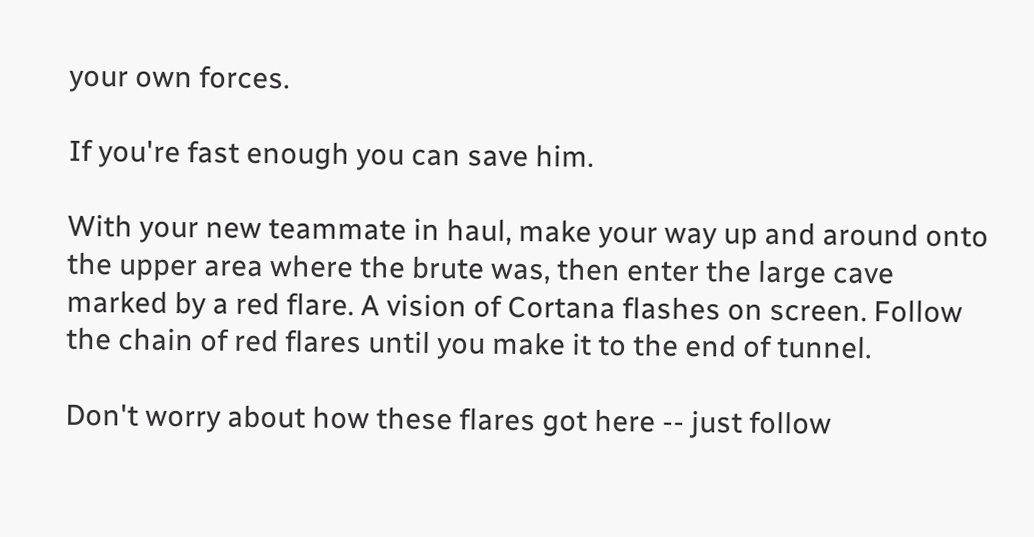your own forces.

If you're fast enough you can save him.

With your new teammate in haul, make your way up and around onto the upper area where the brute was, then enter the large cave marked by a red flare. A vision of Cortana flashes on screen. Follow the chain of red flares until you make it to the end of tunnel.

Don't worry about how these flares got here -- just follow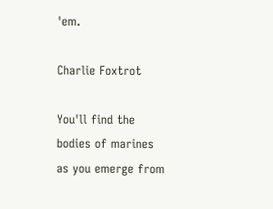'em.

Charlie Foxtrot

You'll find the bodies of marines as you emerge from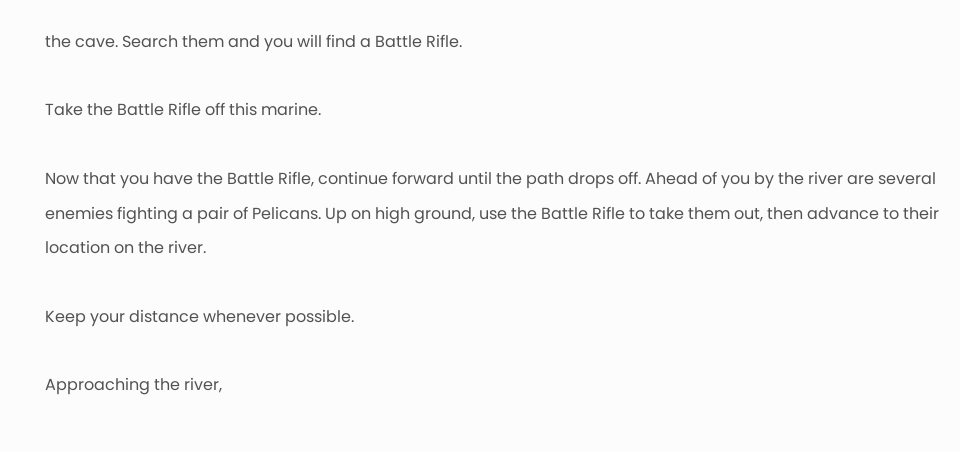the cave. Search them and you will find a Battle Rifle.

Take the Battle Rifle off this marine.

Now that you have the Battle Rifle, continue forward until the path drops off. Ahead of you by the river are several enemies fighting a pair of Pelicans. Up on high ground, use the Battle Rifle to take them out, then advance to their location on the river.

Keep your distance whenever possible.

Approaching the river,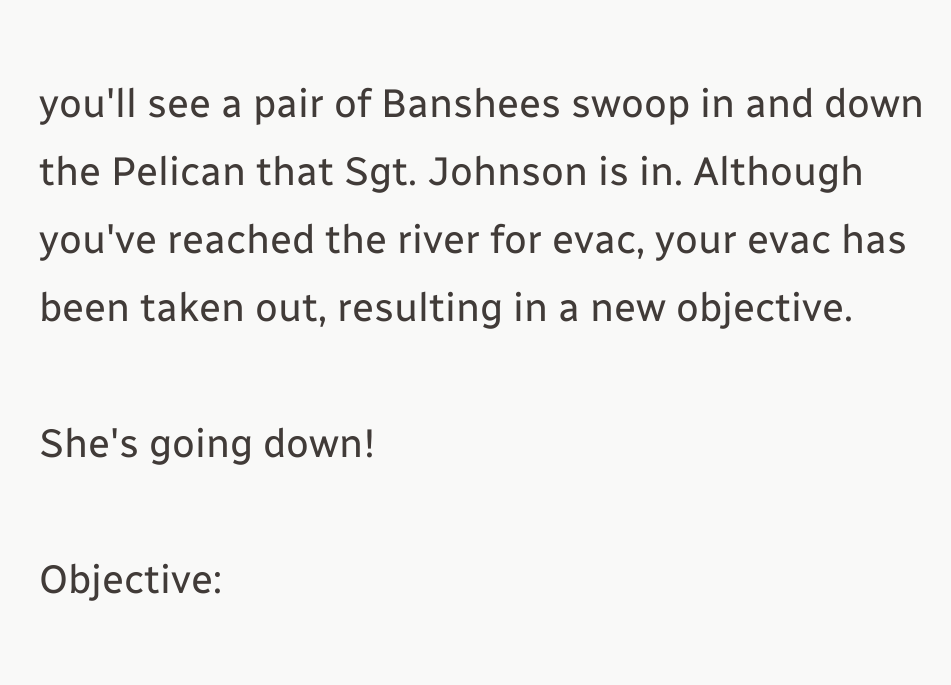you'll see a pair of Banshees swoop in and down the Pelican that Sgt. Johnson is in. Although you've reached the river for evac, your evac has been taken out, resulting in a new objective.

She's going down!

Objective: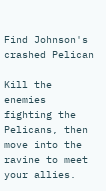Find Johnson's crashed Pelican

Kill the enemies fighting the Pelicans, then move into the ravine to meet your allies.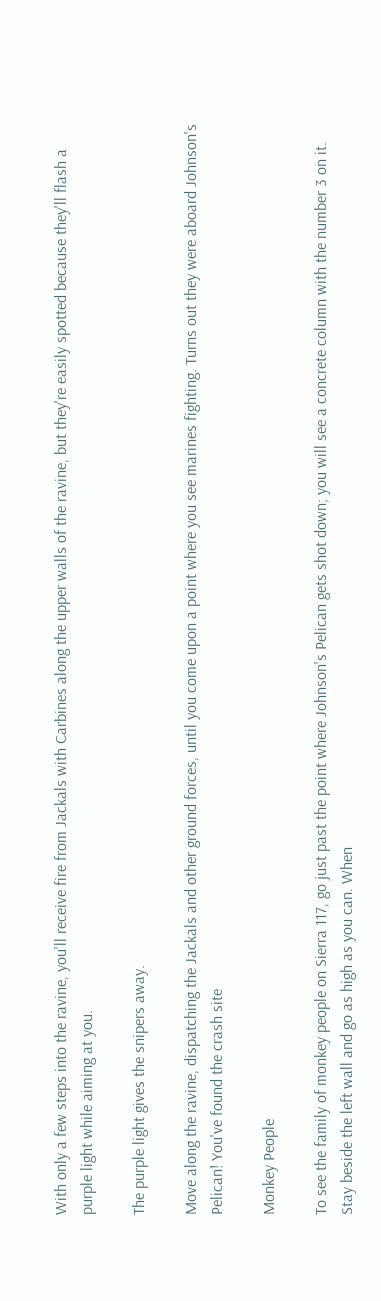With only a few steps into the ravine, you'll receive fire from Jackals with Carbines along the upper walls of the ravine, but they're easily spotted because they'll flash a purple light while aiming at you.

The purple light gives the snipers away.

Move along the ravine, dispatching the Jackals and other ground forces, until you come upon a point where you see marines fighting. Turns out they were aboard Johnson's Pelican! You've found the crash site

Monkey People

To see the family of monkey people on Sierra 117, go just past the point where Johnson's Pelican gets shot down; you will see a concrete column with the number 3 on it. Stay beside the left wall and go as high as you can. When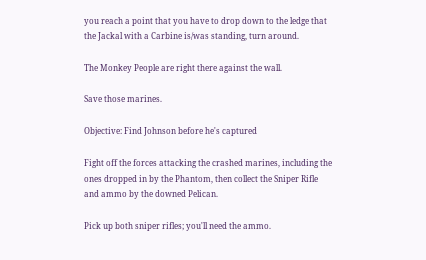you reach a point that you have to drop down to the ledge that the Jackal with a Carbine is/was standing, turn around.

The Monkey People are right there against the wall.

Save those marines.

Objective: Find Johnson before he's captured

Fight off the forces attacking the crashed marines, including the ones dropped in by the Phantom, then collect the Sniper Rifle and ammo by the downed Pelican.

Pick up both sniper rifles; you'll need the ammo.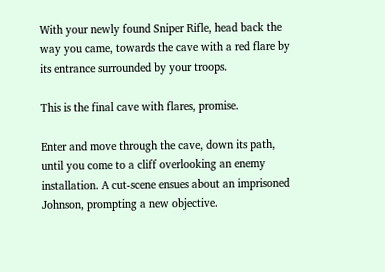With your newly found Sniper Rifle, head back the way you came, towards the cave with a red flare by its entrance surrounded by your troops.

This is the final cave with flares, promise.

Enter and move through the cave, down its path, until you come to a cliff overlooking an enemy installation. A cut-scene ensues about an imprisoned Johnson, prompting a new objective.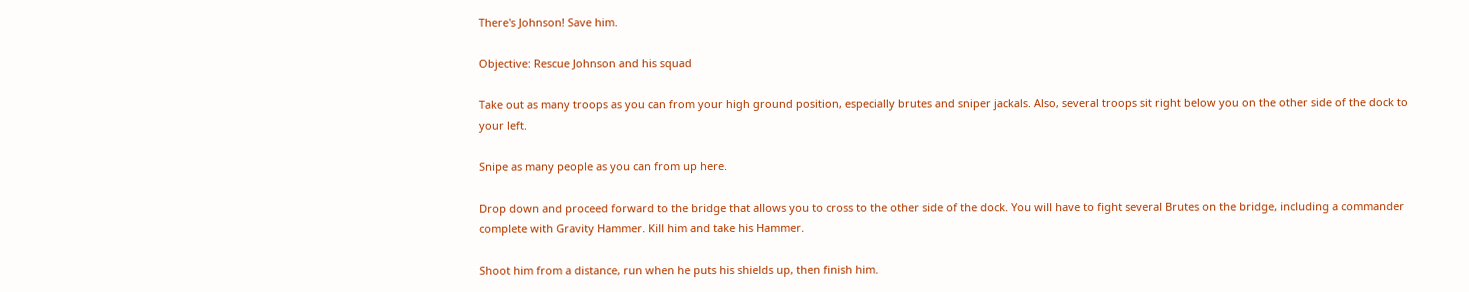There's Johnson! Save him.

Objective: Rescue Johnson and his squad

Take out as many troops as you can from your high ground position, especially brutes and sniper jackals. Also, several troops sit right below you on the other side of the dock to your left.

Snipe as many people as you can from up here.

Drop down and proceed forward to the bridge that allows you to cross to the other side of the dock. You will have to fight several Brutes on the bridge, including a commander complete with Gravity Hammer. Kill him and take his Hammer.

Shoot him from a distance, run when he puts his shields up, then finish him.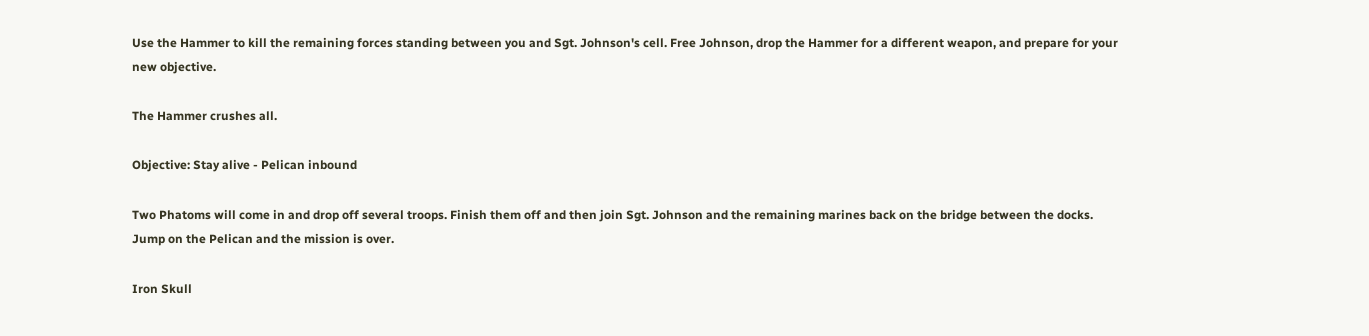Use the Hammer to kill the remaining forces standing between you and Sgt. Johnson's cell. Free Johnson, drop the Hammer for a different weapon, and prepare for your new objective.

The Hammer crushes all.

Objective: Stay alive - Pelican inbound

Two Phatoms will come in and drop off several troops. Finish them off and then join Sgt. Johnson and the remaining marines back on the bridge between the docks. Jump on the Pelican and the mission is over.

Iron Skull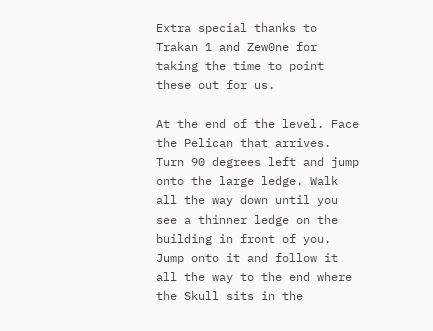Extra special thanks to Trakan 1 and Zew0ne for taking the time to point these out for us.

At the end of the level. Face the Pelican that arrives. Turn 90 degrees left and jump onto the large ledge. Walk all the way down until you see a thinner ledge on the building in front of you. Jump onto it and follow it all the way to the end where the Skull sits in the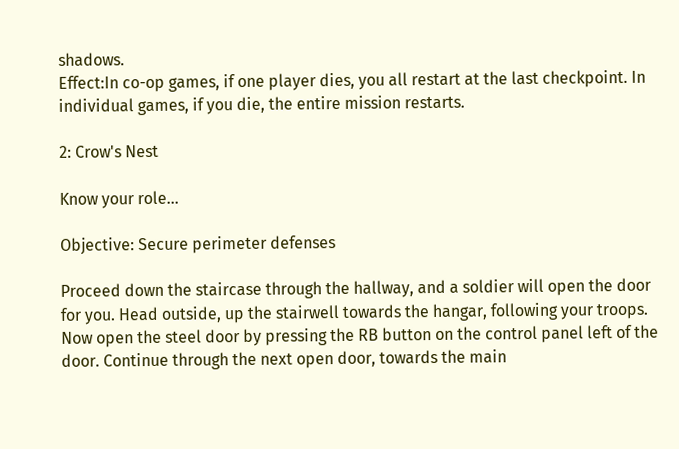shadows.
Effect:In co-op games, if one player dies, you all restart at the last checkpoint. In individual games, if you die, the entire mission restarts.

2: Crow's Nest

Know your role...

Objective: Secure perimeter defenses

Proceed down the staircase through the hallway, and a soldier will open the door for you. Head outside, up the stairwell towards the hangar, following your troops. Now open the steel door by pressing the RB button on the control panel left of the door. Continue through the next open door, towards the main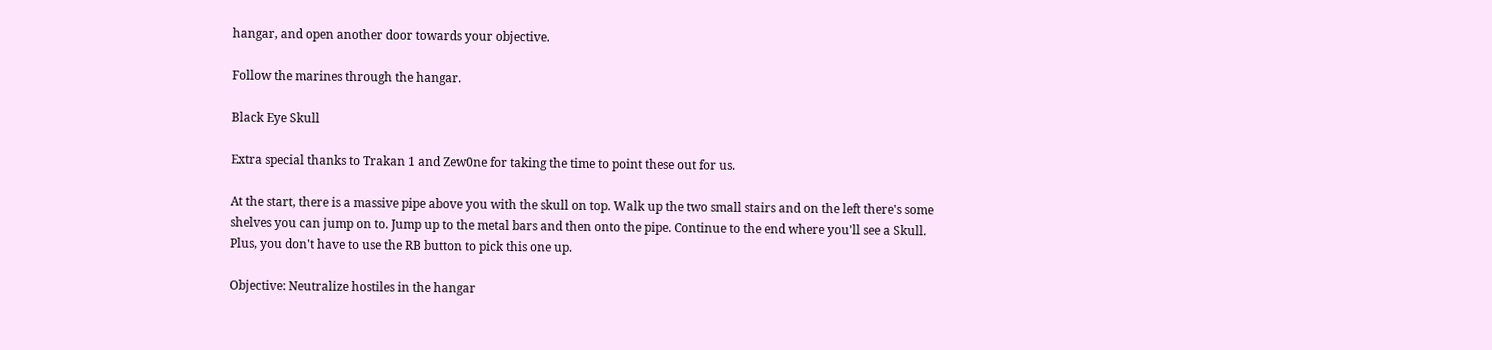hangar, and open another door towards your objective.

Follow the marines through the hangar.

Black Eye Skull

Extra special thanks to Trakan 1 and Zew0ne for taking the time to point these out for us.

At the start, there is a massive pipe above you with the skull on top. Walk up the two small stairs and on the left there's some shelves you can jump on to. Jump up to the metal bars and then onto the pipe. Continue to the end where you'll see a Skull. Plus, you don't have to use the RB button to pick this one up.

Objective: Neutralize hostiles in the hangar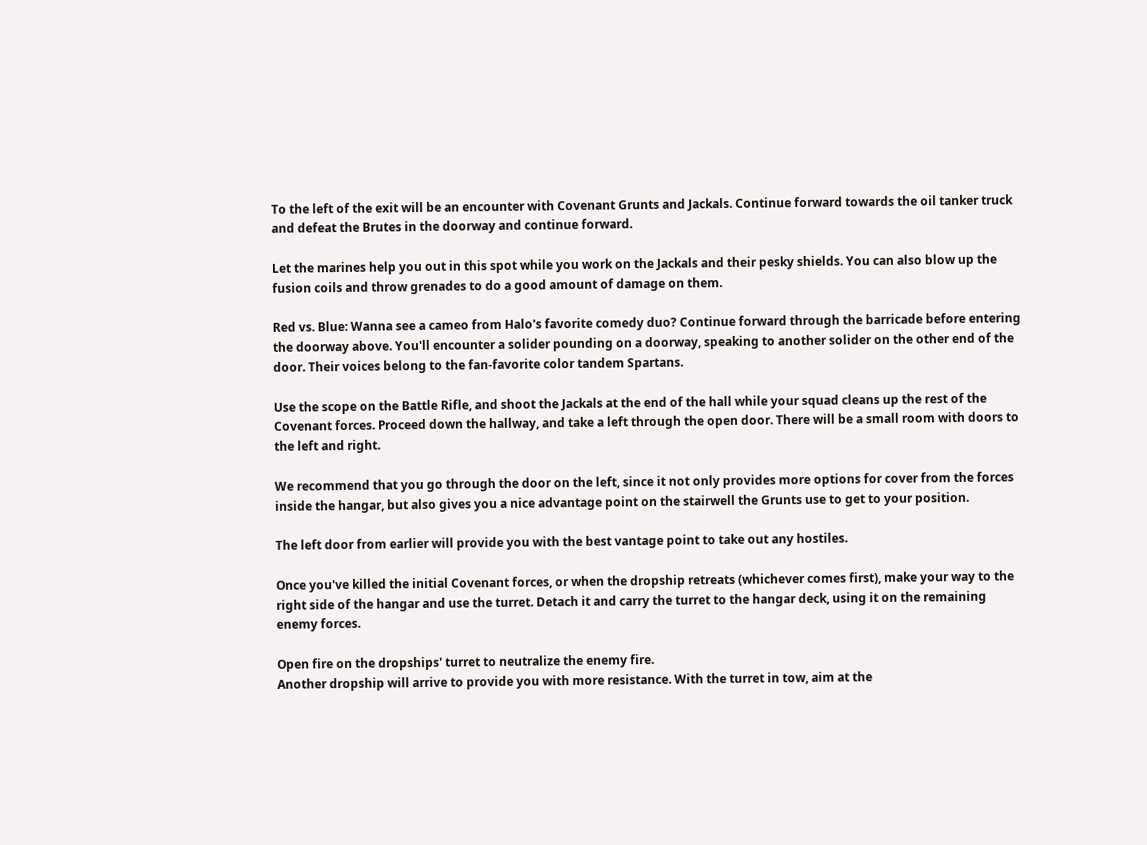To the left of the exit will be an encounter with Covenant Grunts and Jackals. Continue forward towards the oil tanker truck and defeat the Brutes in the doorway and continue forward.

Let the marines help you out in this spot while you work on the Jackals and their pesky shields. You can also blow up the fusion coils and throw grenades to do a good amount of damage on them.

Red vs. Blue: Wanna see a cameo from Halo's favorite comedy duo? Continue forward through the barricade before entering the doorway above. You'll encounter a solider pounding on a doorway, speaking to another solider on the other end of the door. Their voices belong to the fan-favorite color tandem Spartans.

Use the scope on the Battle Rifle, and shoot the Jackals at the end of the hall while your squad cleans up the rest of the Covenant forces. Proceed down the hallway, and take a left through the open door. There will be a small room with doors to the left and right.

We recommend that you go through the door on the left, since it not only provides more options for cover from the forces inside the hangar, but also gives you a nice advantage point on the stairwell the Grunts use to get to your position.

The left door from earlier will provide you with the best vantage point to take out any hostiles.

Once you've killed the initial Covenant forces, or when the dropship retreats (whichever comes first), make your way to the right side of the hangar and use the turret. Detach it and carry the turret to the hangar deck, using it on the remaining enemy forces.

Open fire on the dropships' turret to neutralize the enemy fire.
Another dropship will arrive to provide you with more resistance. With the turret in tow, aim at the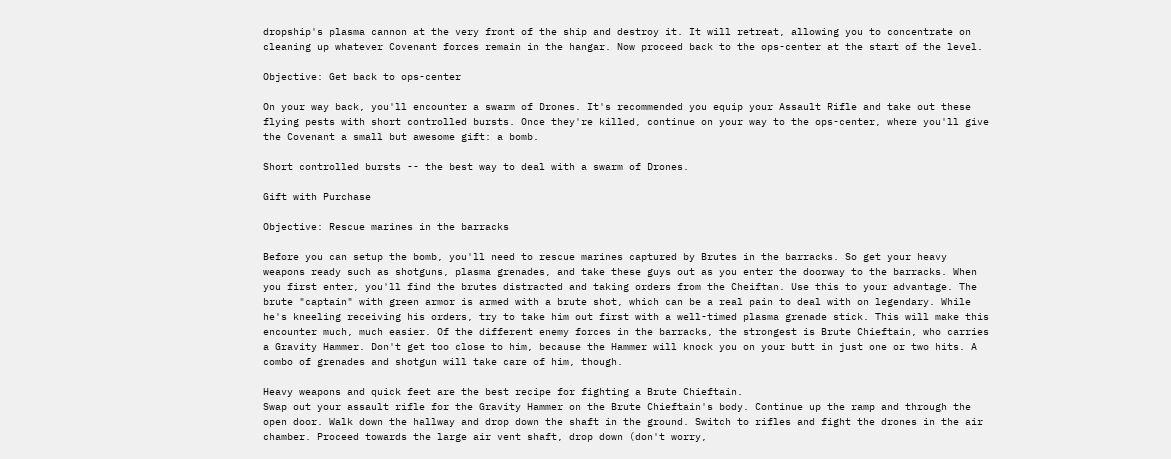dropship's plasma cannon at the very front of the ship and destroy it. It will retreat, allowing you to concentrate on cleaning up whatever Covenant forces remain in the hangar. Now proceed back to the ops-center at the start of the level.

Objective: Get back to ops-center

On your way back, you'll encounter a swarm of Drones. It's recommended you equip your Assault Rifle and take out these flying pests with short controlled bursts. Once they're killed, continue on your way to the ops-center, where you'll give the Covenant a small but awesome gift: a bomb.

Short controlled bursts -- the best way to deal with a swarm of Drones.

Gift with Purchase

Objective: Rescue marines in the barracks

Before you can setup the bomb, you'll need to rescue marines captured by Brutes in the barracks. So get your heavy weapons ready such as shotguns, plasma grenades, and take these guys out as you enter the doorway to the barracks. When you first enter, you'll find the brutes distracted and taking orders from the Cheiftan. Use this to your advantage. The brute "captain" with green armor is armed with a brute shot, which can be a real pain to deal with on legendary. While he's kneeling receiving his orders, try to take him out first with a well-timed plasma grenade stick. This will make this encounter much, much easier. Of the different enemy forces in the barracks, the strongest is Brute Chieftain, who carries a Gravity Hammer. Don't get too close to him, because the Hammer will knock you on your butt in just one or two hits. A combo of grenades and shotgun will take care of him, though.

Heavy weapons and quick feet are the best recipe for fighting a Brute Chieftain.
Swap out your assault rifle for the Gravity Hammer on the Brute Chieftain's body. Continue up the ramp and through the open door. Walk down the hallway and drop down the shaft in the ground. Switch to rifles and fight the drones in the air chamber. Proceed towards the large air vent shaft, drop down (don't worry,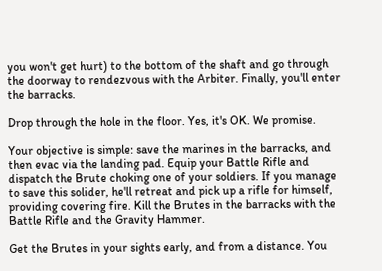you won't get hurt) to the bottom of the shaft and go through the doorway to rendezvous with the Arbiter. Finally, you'll enter the barracks.

Drop through the hole in the floor. Yes, it's OK. We promise.

Your objective is simple: save the marines in the barracks, and then evac via the landing pad. Equip your Battle Rifle and dispatch the Brute choking one of your soldiers. If you manage to save this solider, he'll retreat and pick up a rifle for himself, providing covering fire. Kill the Brutes in the barracks with the Battle Rifle and the Gravity Hammer.

Get the Brutes in your sights early, and from a distance. You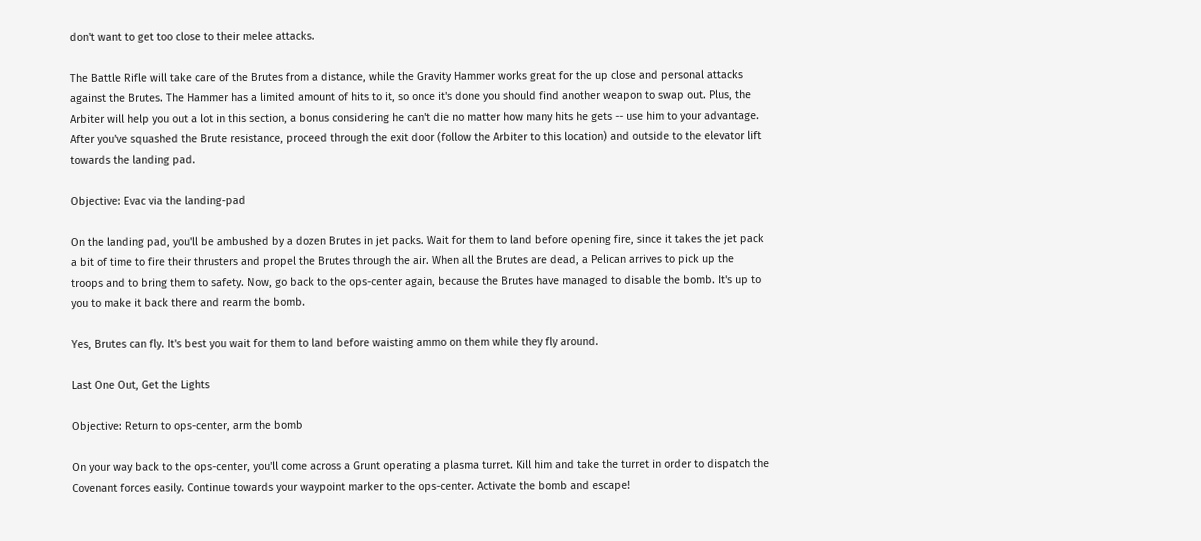don't want to get too close to their melee attacks.

The Battle Rifle will take care of the Brutes from a distance, while the Gravity Hammer works great for the up close and personal attacks against the Brutes. The Hammer has a limited amount of hits to it, so once it's done you should find another weapon to swap out. Plus, the Arbiter will help you out a lot in this section, a bonus considering he can't die no matter how many hits he gets -- use him to your advantage. After you've squashed the Brute resistance, proceed through the exit door (follow the Arbiter to this location) and outside to the elevator lift towards the landing pad.

Objective: Evac via the landing-pad

On the landing pad, you'll be ambushed by a dozen Brutes in jet packs. Wait for them to land before opening fire, since it takes the jet pack a bit of time to fire their thrusters and propel the Brutes through the air. When all the Brutes are dead, a Pelican arrives to pick up the troops and to bring them to safety. Now, go back to the ops-center again, because the Brutes have managed to disable the bomb. It's up to you to make it back there and rearm the bomb.

Yes, Brutes can fly. It's best you wait for them to land before waisting ammo on them while they fly around.

Last One Out, Get the Lights

Objective: Return to ops-center, arm the bomb

On your way back to the ops-center, you'll come across a Grunt operating a plasma turret. Kill him and take the turret in order to dispatch the Covenant forces easily. Continue towards your waypoint marker to the ops-center. Activate the bomb and escape!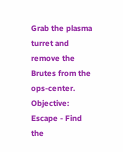Grab the plasma turret and remove the Brutes from the ops-center.
Objective: Escape - Find the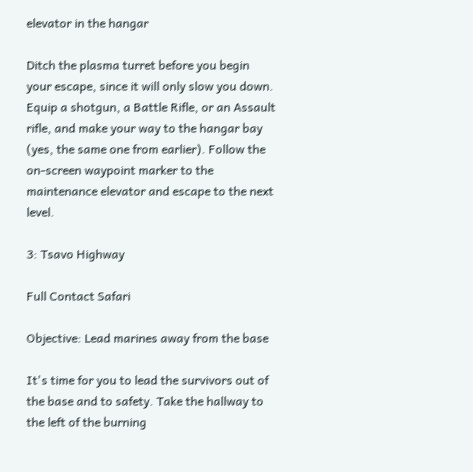elevator in the hangar

Ditch the plasma turret before you begin your escape, since it will only slow you down. Equip a shotgun, a Battle Rifle, or an Assault rifle, and make your way to the hangar bay (yes, the same one from earlier). Follow the on-screen waypoint marker to the maintenance elevator and escape to the next level.

3: Tsavo Highway

Full Contact Safari

Objective: Lead marines away from the base

It's time for you to lead the survivors out of the base and to safety. Take the hallway to the left of the burning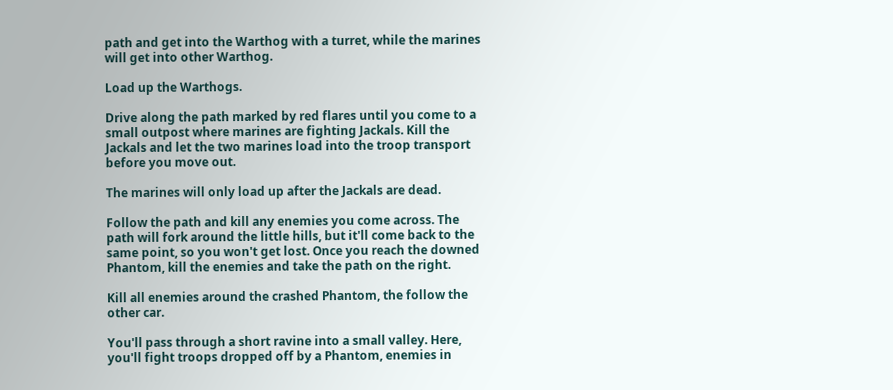path and get into the Warthog with a turret, while the marines will get into other Warthog.

Load up the Warthogs.

Drive along the path marked by red flares until you come to a small outpost where marines are fighting Jackals. Kill the Jackals and let the two marines load into the troop transport before you move out.

The marines will only load up after the Jackals are dead.

Follow the path and kill any enemies you come across. The path will fork around the little hills, but it'll come back to the same point, so you won't get lost. Once you reach the downed Phantom, kill the enemies and take the path on the right.

Kill all enemies around the crashed Phantom, the follow the other car.

You'll pass through a short ravine into a small valley. Here, you'll fight troops dropped off by a Phantom, enemies in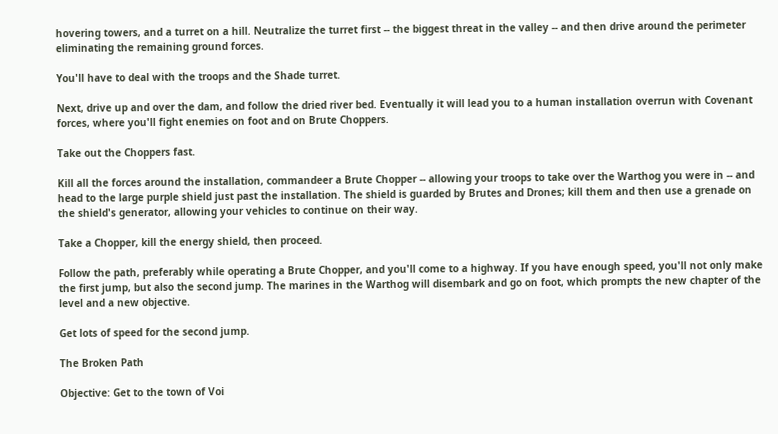hovering towers, and a turret on a hill. Neutralize the turret first -- the biggest threat in the valley -- and then drive around the perimeter eliminating the remaining ground forces.

You'll have to deal with the troops and the Shade turret.

Next, drive up and over the dam, and follow the dried river bed. Eventually it will lead you to a human installation overrun with Covenant forces, where you'll fight enemies on foot and on Brute Choppers.

Take out the Choppers fast.

Kill all the forces around the installation, commandeer a Brute Chopper -- allowing your troops to take over the Warthog you were in -- and head to the large purple shield just past the installation. The shield is guarded by Brutes and Drones; kill them and then use a grenade on the shield's generator, allowing your vehicles to continue on their way.

Take a Chopper, kill the energy shield, then proceed.

Follow the path, preferably while operating a Brute Chopper, and you'll come to a highway. If you have enough speed, you'll not only make the first jump, but also the second jump. The marines in the Warthog will disembark and go on foot, which prompts the new chapter of the level and a new objective.

Get lots of speed for the second jump.

The Broken Path

Objective: Get to the town of Voi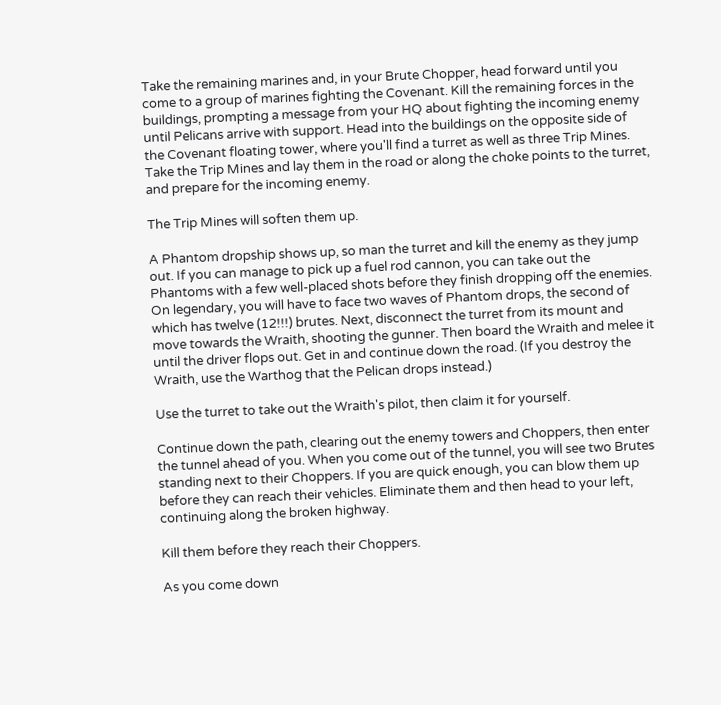Take the remaining marines and, in your Brute Chopper, head forward until you come to a group of marines fighting the Covenant. Kill the remaining forces in the buildings, prompting a message from your HQ about fighting the incoming enemy until Pelicans arrive with support. Head into the buildings on the opposite side of the Covenant floating tower, where you'll find a turret as well as three Trip Mines. Take the Trip Mines and lay them in the road or along the choke points to the turret, and prepare for the incoming enemy.

The Trip Mines will soften them up.

A Phantom dropship shows up, so man the turret and kill the enemy as they jump out. If you can manage to pick up a fuel rod cannon, you can take out the Phantoms with a few well-placed shots before they finish dropping off the enemies. On legendary, you will have to face two waves of Phantom drops, the second of which has twelve (12!!!) brutes. Next, disconnect the turret from its mount and move towards the Wraith, shooting the gunner. Then board the Wraith and melee it until the driver flops out. Get in and continue down the road. (If you destroy the Wraith, use the Warthog that the Pelican drops instead.)

Use the turret to take out the Wraith's pilot, then claim it for yourself.

Continue down the path, clearing out the enemy towers and Choppers, then enter the tunnel ahead of you. When you come out of the tunnel, you will see two Brutes standing next to their Choppers. If you are quick enough, you can blow them up before they can reach their vehicles. Eliminate them and then head to your left, continuing along the broken highway.

Kill them before they reach their Choppers.

As you come down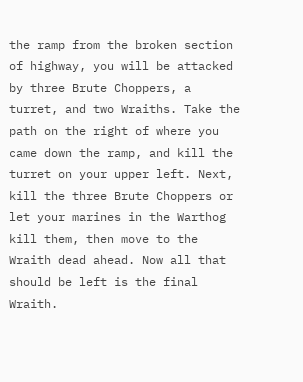the ramp from the broken section of highway, you will be attacked by three Brute Choppers, a turret, and two Wraiths. Take the path on the right of where you came down the ramp, and kill the turret on your upper left. Next, kill the three Brute Choppers or let your marines in the Warthog kill them, then move to the Wraith dead ahead. Now all that should be left is the final Wraith.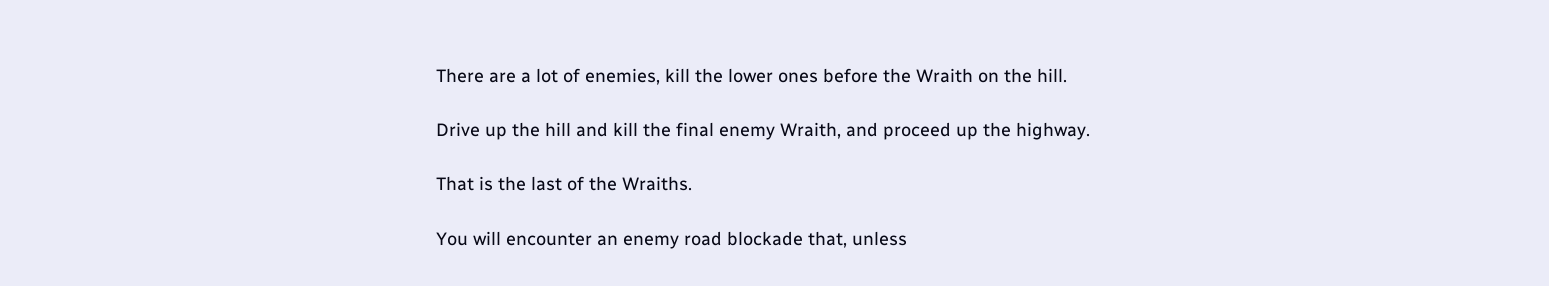There are a lot of enemies, kill the lower ones before the Wraith on the hill.

Drive up the hill and kill the final enemy Wraith, and proceed up the highway.

That is the last of the Wraiths.

You will encounter an enemy road blockade that, unless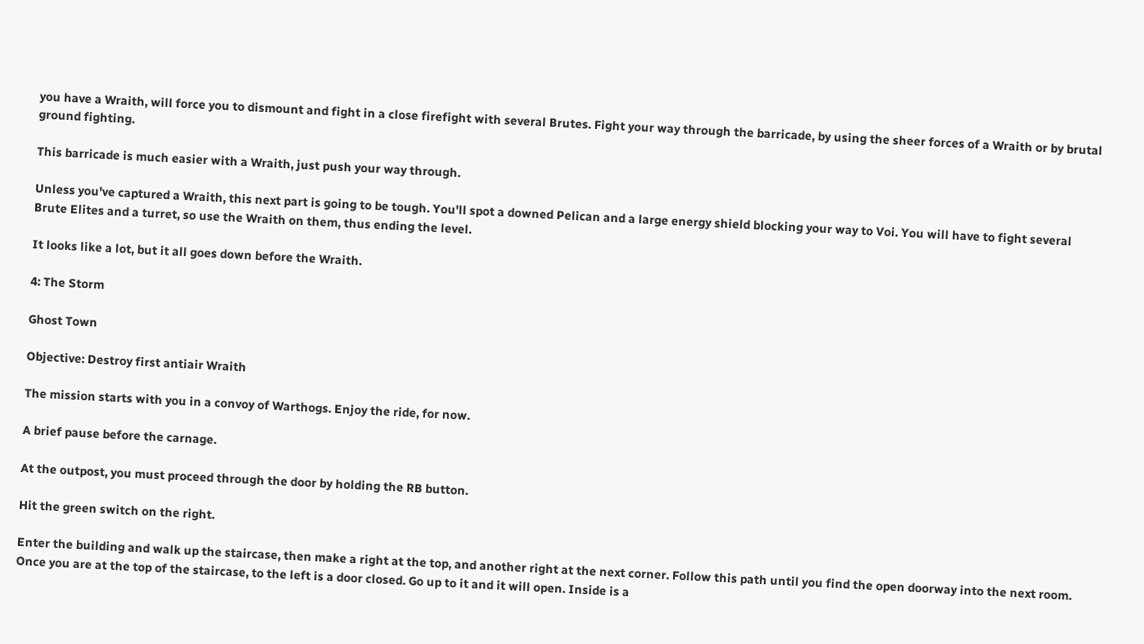you have a Wraith, will force you to dismount and fight in a close firefight with several Brutes. Fight your way through the barricade, by using the sheer forces of a Wraith or by brutal ground fighting.

This barricade is much easier with a Wraith, just push your way through.

Unless you've captured a Wraith, this next part is going to be tough. You'll spot a downed Pelican and a large energy shield blocking your way to Voi. You will have to fight several Brute Elites and a turret, so use the Wraith on them, thus ending the level.

It looks like a lot, but it all goes down before the Wraith.

4: The Storm

Ghost Town

Objective: Destroy first antiair Wraith

The mission starts with you in a convoy of Warthogs. Enjoy the ride, for now.

A brief pause before the carnage.

At the outpost, you must proceed through the door by holding the RB button.

Hit the green switch on the right.

Enter the building and walk up the staircase, then make a right at the top, and another right at the next corner. Follow this path until you find the open doorway into the next room. Once you are at the top of the staircase, to the left is a door closed. Go up to it and it will open. Inside is a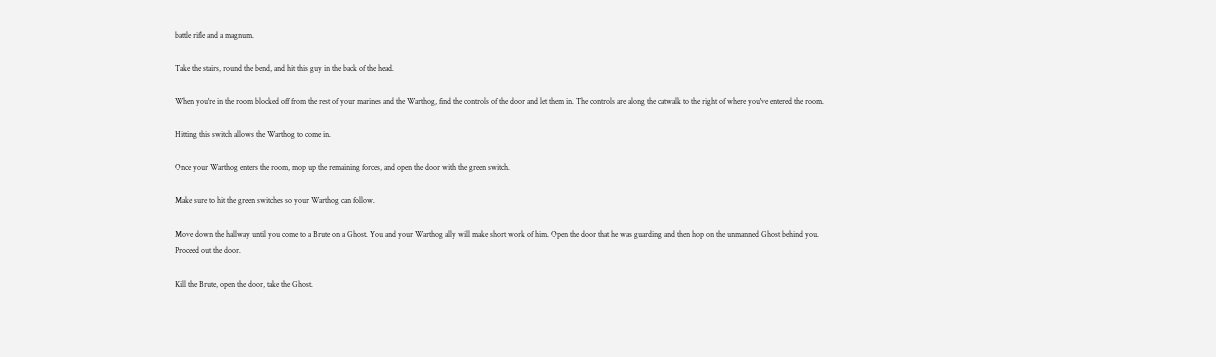battle rifle and a magnum.

Take the stairs, round the bend, and hit this guy in the back of the head.

When you're in the room blocked off from the rest of your marines and the Warthog, find the controls of the door and let them in. The controls are along the catwalk to the right of where you've entered the room.

Hitting this switch allows the Warthog to come in.

Once your Warthog enters the room, mop up the remaining forces, and open the door with the green switch.

Make sure to hit the green switches so your Warthog can follow.

Move down the hallway until you come to a Brute on a Ghost. You and your Warthog ally will make short work of him. Open the door that he was guarding and then hop on the unmanned Ghost behind you. Proceed out the door.

Kill the Brute, open the door, take the Ghost.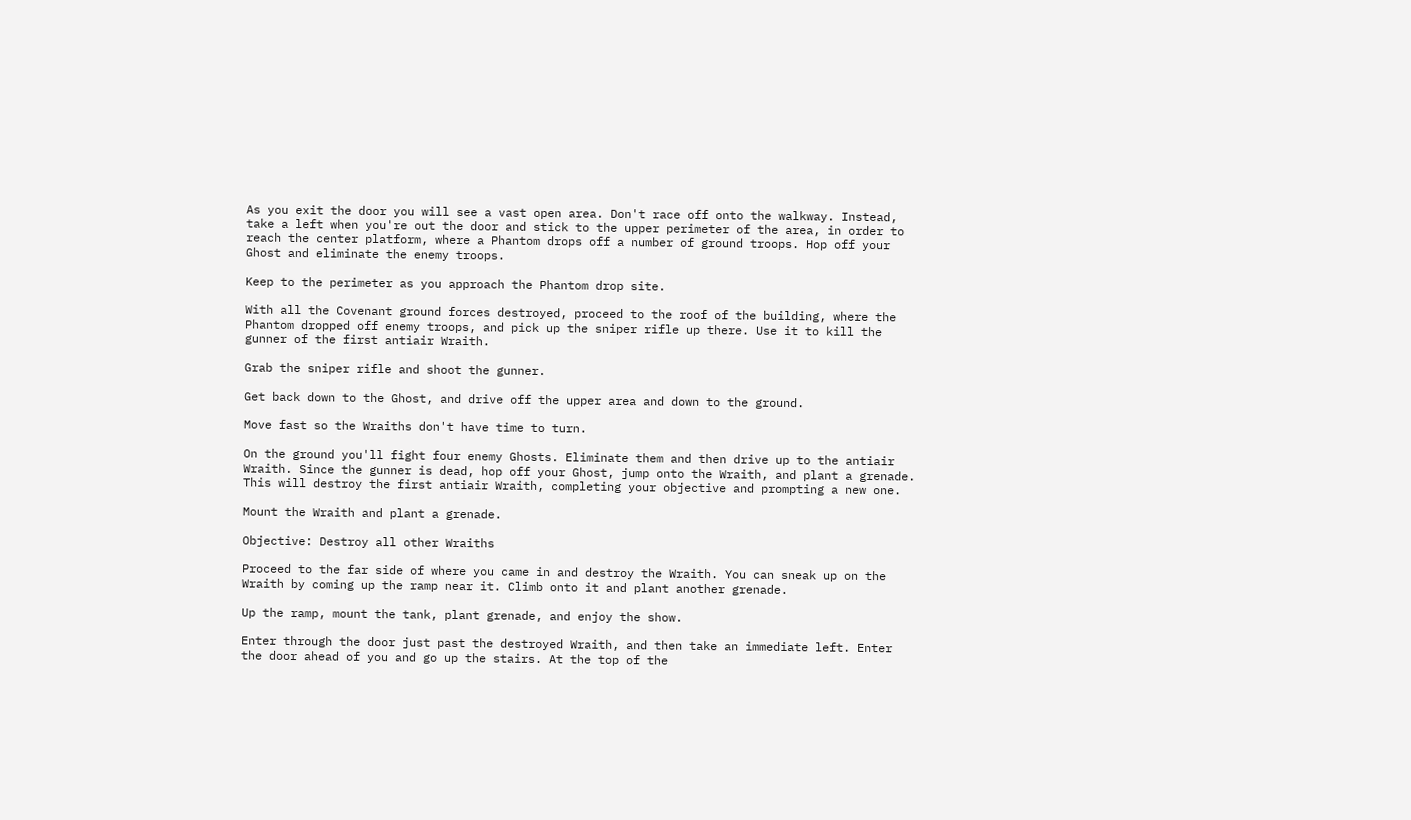As you exit the door you will see a vast open area. Don't race off onto the walkway. Instead, take a left when you're out the door and stick to the upper perimeter of the area, in order to reach the center platform, where a Phantom drops off a number of ground troops. Hop off your Ghost and eliminate the enemy troops.

Keep to the perimeter as you approach the Phantom drop site.

With all the Covenant ground forces destroyed, proceed to the roof of the building, where the Phantom dropped off enemy troops, and pick up the sniper rifle up there. Use it to kill the gunner of the first antiair Wraith.

Grab the sniper rifle and shoot the gunner.

Get back down to the Ghost, and drive off the upper area and down to the ground.

Move fast so the Wraiths don't have time to turn.

On the ground you'll fight four enemy Ghosts. Eliminate them and then drive up to the antiair Wraith. Since the gunner is dead, hop off your Ghost, jump onto the Wraith, and plant a grenade. This will destroy the first antiair Wraith, completing your objective and prompting a new one.

Mount the Wraith and plant a grenade.

Objective: Destroy all other Wraiths

Proceed to the far side of where you came in and destroy the Wraith. You can sneak up on the Wraith by coming up the ramp near it. Climb onto it and plant another grenade.

Up the ramp, mount the tank, plant grenade, and enjoy the show.

Enter through the door just past the destroyed Wraith, and then take an immediate left. Enter the door ahead of you and go up the stairs. At the top of the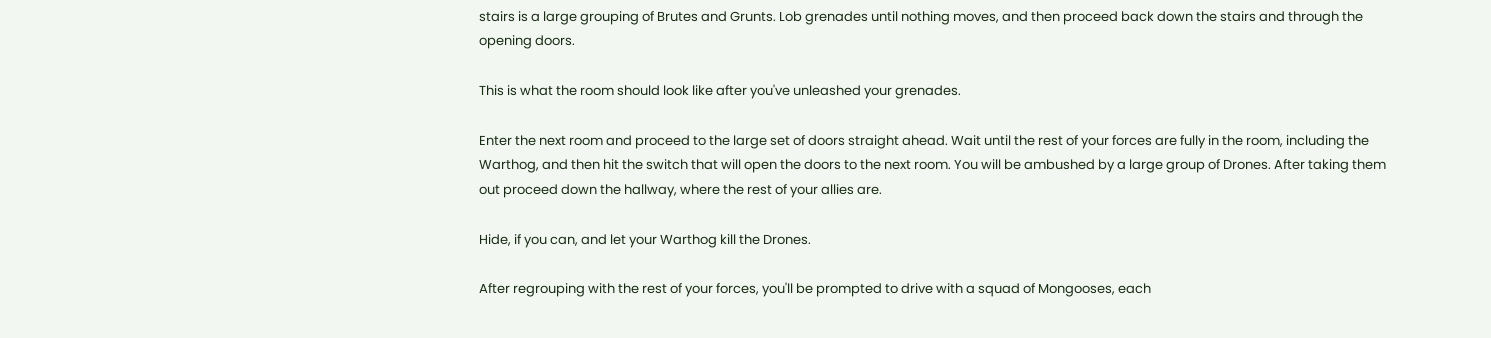stairs is a large grouping of Brutes and Grunts. Lob grenades until nothing moves, and then proceed back down the stairs and through the opening doors.

This is what the room should look like after you've unleashed your grenades.

Enter the next room and proceed to the large set of doors straight ahead. Wait until the rest of your forces are fully in the room, including the Warthog, and then hit the switch that will open the doors to the next room. You will be ambushed by a large group of Drones. After taking them out proceed down the hallway, where the rest of your allies are.

Hide, if you can, and let your Warthog kill the Drones.

After regrouping with the rest of your forces, you'll be prompted to drive with a squad of Mongooses, each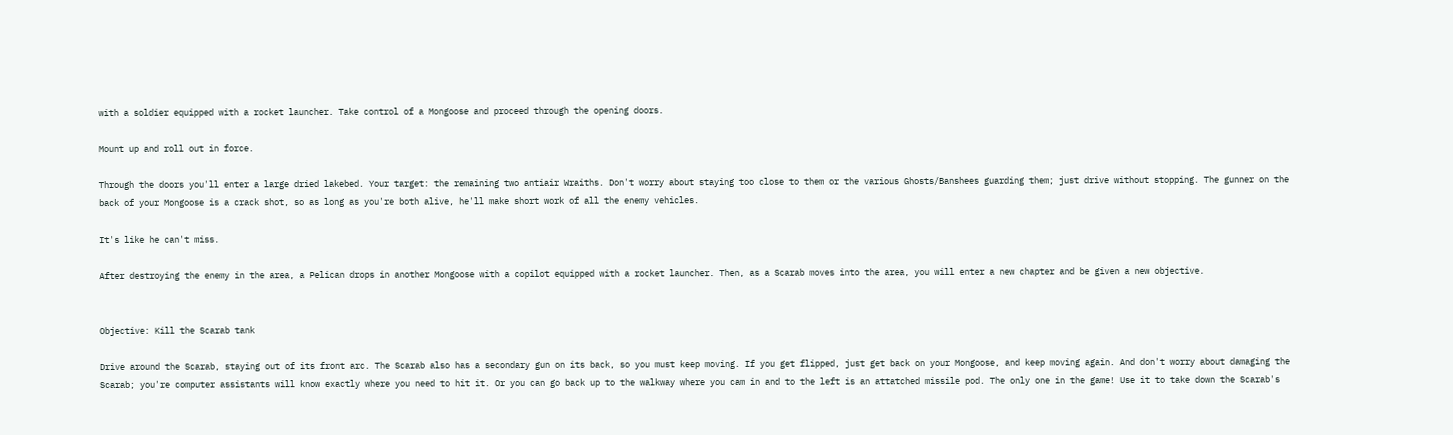with a soldier equipped with a rocket launcher. Take control of a Mongoose and proceed through the opening doors.

Mount up and roll out in force.

Through the doors you'll enter a large dried lakebed. Your target: the remaining two antiair Wraiths. Don't worry about staying too close to them or the various Ghosts/Banshees guarding them; just drive without stopping. The gunner on the back of your Mongoose is a crack shot, so as long as you're both alive, he'll make short work of all the enemy vehicles.

It's like he can't miss.

After destroying the enemy in the area, a Pelican drops in another Mongoose with a copilot equipped with a rocket launcher. Then, as a Scarab moves into the area, you will enter a new chapter and be given a new objective.


Objective: Kill the Scarab tank

Drive around the Scarab, staying out of its front arc. The Scarab also has a secondary gun on its back, so you must keep moving. If you get flipped, just get back on your Mongoose, and keep moving again. And don't worry about damaging the Scarab; you're computer assistants will know exactly where you need to hit it. Or you can go back up to the walkway where you cam in and to the left is an attatched missile pod. The only one in the game! Use it to take down the Scarab's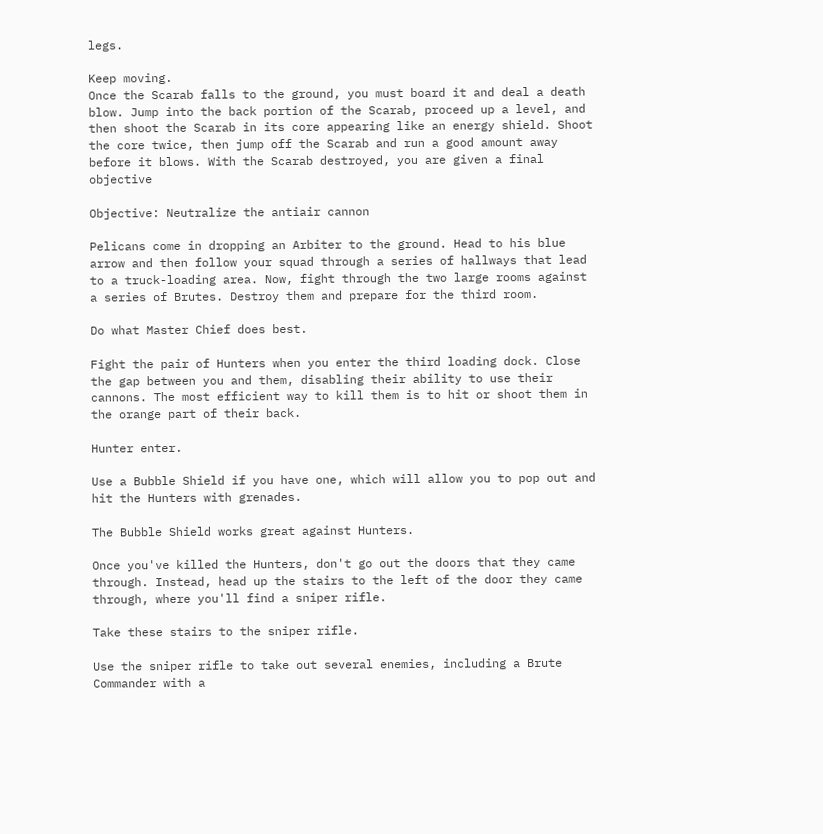legs.

Keep moving.
Once the Scarab falls to the ground, you must board it and deal a death blow. Jump into the back portion of the Scarab, proceed up a level, and then shoot the Scarab in its core appearing like an energy shield. Shoot the core twice, then jump off the Scarab and run a good amount away before it blows. With the Scarab destroyed, you are given a final objective

Objective: Neutralize the antiair cannon

Pelicans come in dropping an Arbiter to the ground. Head to his blue arrow and then follow your squad through a series of hallways that lead to a truck-loading area. Now, fight through the two large rooms against a series of Brutes. Destroy them and prepare for the third room.

Do what Master Chief does best.

Fight the pair of Hunters when you enter the third loading dock. Close the gap between you and them, disabling their ability to use their cannons. The most efficient way to kill them is to hit or shoot them in the orange part of their back.

Hunter enter.

Use a Bubble Shield if you have one, which will allow you to pop out and hit the Hunters with grenades.

The Bubble Shield works great against Hunters.

Once you've killed the Hunters, don't go out the doors that they came through. Instead, head up the stairs to the left of the door they came through, where you'll find a sniper rifle.

Take these stairs to the sniper rifle.

Use the sniper rifle to take out several enemies, including a Brute Commander with a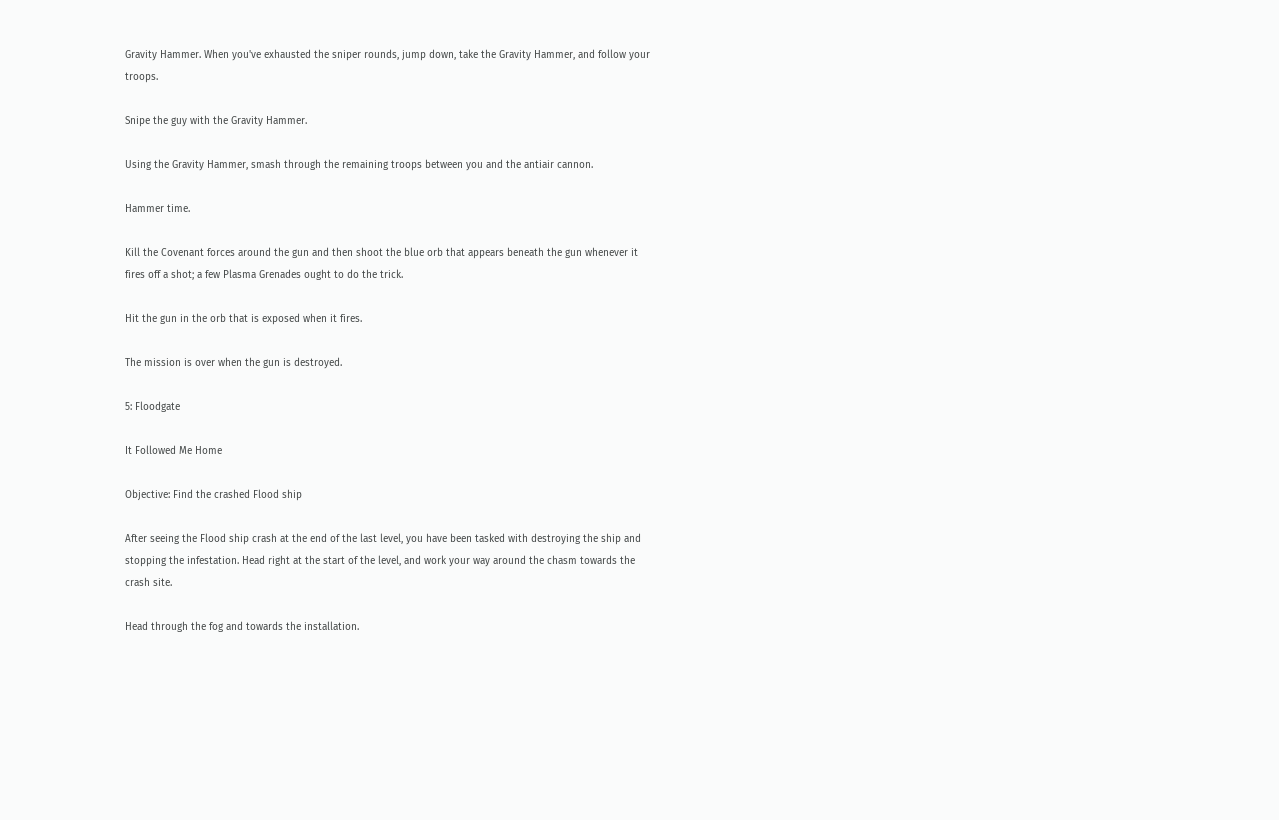Gravity Hammer. When you've exhausted the sniper rounds, jump down, take the Gravity Hammer, and follow your troops.

Snipe the guy with the Gravity Hammer.

Using the Gravity Hammer, smash through the remaining troops between you and the antiair cannon.

Hammer time.

Kill the Covenant forces around the gun and then shoot the blue orb that appears beneath the gun whenever it fires off a shot; a few Plasma Grenades ought to do the trick.

Hit the gun in the orb that is exposed when it fires.

The mission is over when the gun is destroyed.

5: Floodgate

It Followed Me Home

Objective: Find the crashed Flood ship

After seeing the Flood ship crash at the end of the last level, you have been tasked with destroying the ship and stopping the infestation. Head right at the start of the level, and work your way around the chasm towards the crash site.

Head through the fog and towards the installation.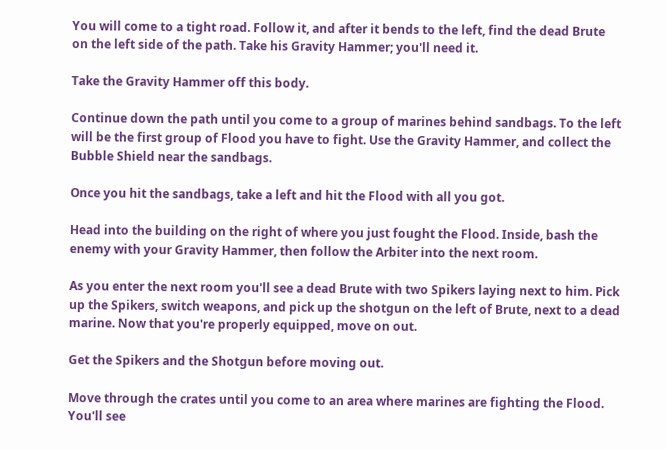You will come to a tight road. Follow it, and after it bends to the left, find the dead Brute on the left side of the path. Take his Gravity Hammer; you'll need it.

Take the Gravity Hammer off this body.

Continue down the path until you come to a group of marines behind sandbags. To the left will be the first group of Flood you have to fight. Use the Gravity Hammer, and collect the Bubble Shield near the sandbags.

Once you hit the sandbags, take a left and hit the Flood with all you got.

Head into the building on the right of where you just fought the Flood. Inside, bash the enemy with your Gravity Hammer, then follow the Arbiter into the next room.

As you enter the next room you'll see a dead Brute with two Spikers laying next to him. Pick up the Spikers, switch weapons, and pick up the shotgun on the left of Brute, next to a dead marine. Now that you're properly equipped, move on out.

Get the Spikers and the Shotgun before moving out.

Move through the crates until you come to an area where marines are fighting the Flood. You'll see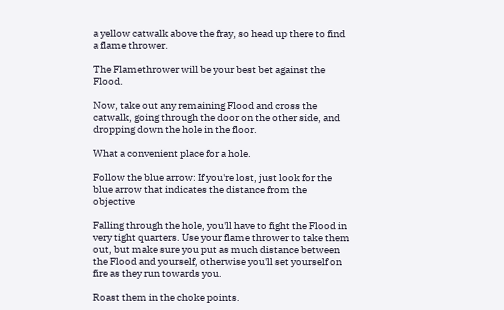a yellow catwalk above the fray, so head up there to find a flame thrower.

The Flamethrower will be your best bet against the Flood.

Now, take out any remaining Flood and cross the catwalk, going through the door on the other side, and dropping down the hole in the floor.

What a convenient place for a hole.

Follow the blue arrow: If you're lost, just look for the blue arrow that indicates the distance from the objective

Falling through the hole, you'll have to fight the Flood in very tight quarters. Use your flame thrower to take them out, but make sure you put as much distance between the Flood and yourself, otherwise you'll set yourself on fire as they run towards you.

Roast them in the choke points.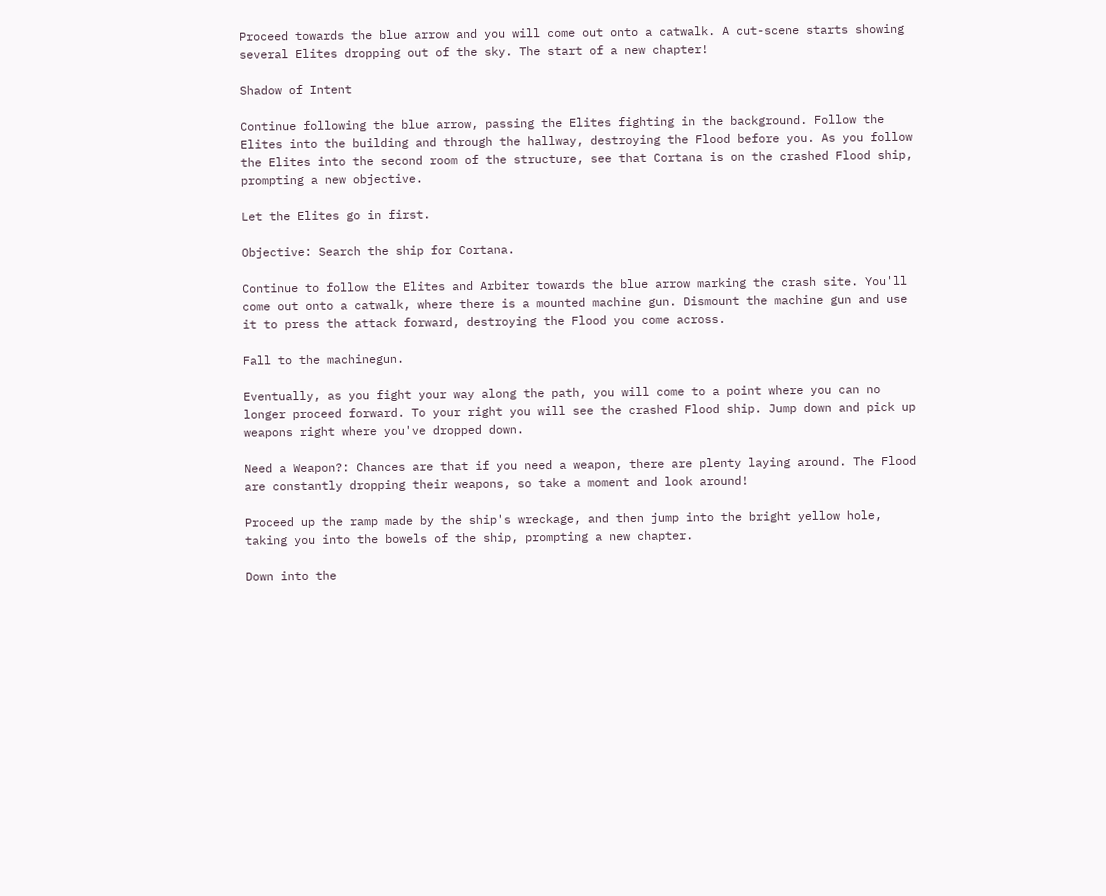Proceed towards the blue arrow and you will come out onto a catwalk. A cut-scene starts showing several Elites dropping out of the sky. The start of a new chapter!

Shadow of Intent

Continue following the blue arrow, passing the Elites fighting in the background. Follow the Elites into the building and through the hallway, destroying the Flood before you. As you follow the Elites into the second room of the structure, see that Cortana is on the crashed Flood ship, prompting a new objective.

Let the Elites go in first.

Objective: Search the ship for Cortana.

Continue to follow the Elites and Arbiter towards the blue arrow marking the crash site. You'll come out onto a catwalk, where there is a mounted machine gun. Dismount the machine gun and use it to press the attack forward, destroying the Flood you come across.

Fall to the machinegun.

Eventually, as you fight your way along the path, you will come to a point where you can no longer proceed forward. To your right you will see the crashed Flood ship. Jump down and pick up weapons right where you've dropped down.

Need a Weapon?: Chances are that if you need a weapon, there are plenty laying around. The Flood are constantly dropping their weapons, so take a moment and look around!

Proceed up the ramp made by the ship's wreckage, and then jump into the bright yellow hole, taking you into the bowels of the ship, prompting a new chapter.

Down into the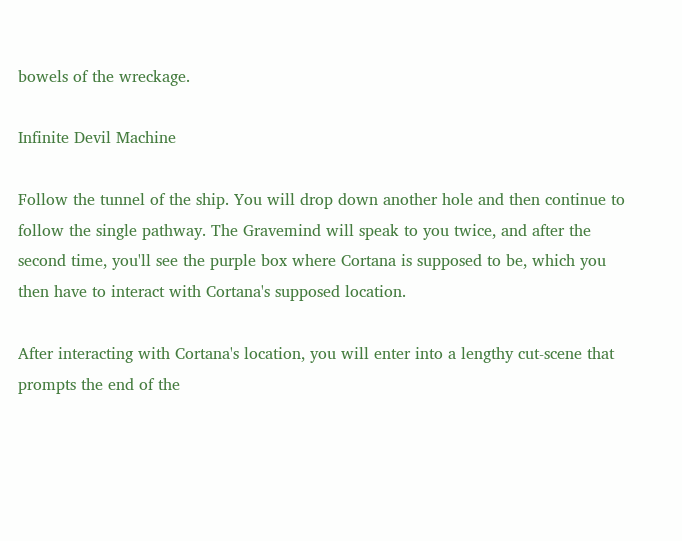bowels of the wreckage.

Infinite Devil Machine

Follow the tunnel of the ship. You will drop down another hole and then continue to follow the single pathway. The Gravemind will speak to you twice, and after the second time, you'll see the purple box where Cortana is supposed to be, which you then have to interact with Cortana's supposed location.

After interacting with Cortana's location, you will enter into a lengthy cut-scene that prompts the end of the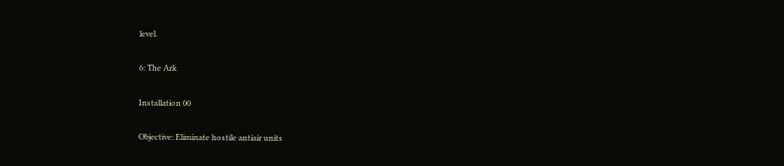level.

6: The Ark

Installation 00

Objective: Eliminate hostile antiair units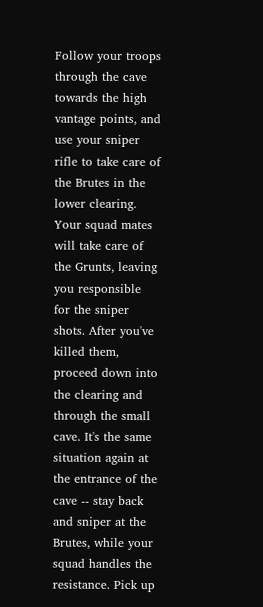Follow your troops through the cave towards the high vantage points, and use your sniper rifle to take care of the Brutes in the lower clearing. Your squad mates will take care of the Grunts, leaving you responsible for the sniper shots. After you've killed them, proceed down into the clearing and through the small cave. It's the same situation again at the entrance of the cave -- stay back and sniper at the Brutes, while your squad handles the resistance. Pick up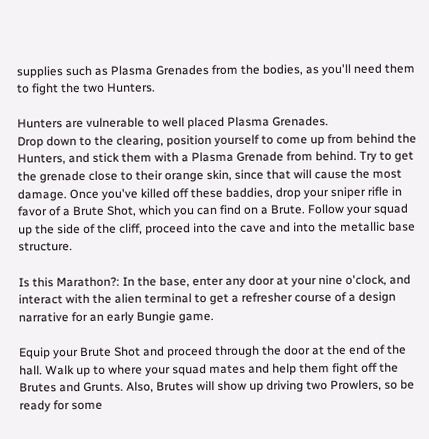supplies such as Plasma Grenades from the bodies, as you'll need them to fight the two Hunters.

Hunters are vulnerable to well placed Plasma Grenades.
Drop down to the clearing, position yourself to come up from behind the Hunters, and stick them with a Plasma Grenade from behind. Try to get the grenade close to their orange skin, since that will cause the most damage. Once you've killed off these baddies, drop your sniper rifle in favor of a Brute Shot, which you can find on a Brute. Follow your squad up the side of the cliff, proceed into the cave and into the metallic base structure.

Is this Marathon?: In the base, enter any door at your nine o'clock, and interact with the alien terminal to get a refresher course of a design narrative for an early Bungie game.

Equip your Brute Shot and proceed through the door at the end of the hall. Walk up to where your squad mates and help them fight off the Brutes and Grunts. Also, Brutes will show up driving two Prowlers, so be ready for some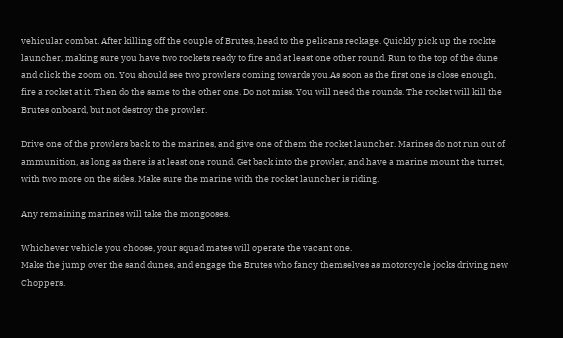vehicular combat. After killing off the couple of Brutes, head to the pelicans reckage. Quickly pick up the rockte launcher, making sure you have two rockets ready to fire and at least one other round. Run to the top of the dune and click the zoom on. You should see two prowlers coming towards you.As soon as the first one is close enough, fire a rocket at it. Then do the same to the other one. Do not miss. You will need the rounds. The rocket will kill the Brutes onboard, but not destroy the prowler.

Drive one of the prowlers back to the marines, and give one of them the rocket launcher. Marines do not run out of ammunition, as long as there is at least one round. Get back into the prowler, and have a marine mount the turret, with two more on the sides. Make sure the marine with the rocket launcher is riding.

Any remaining marines will take the mongooses.

Whichever vehicle you choose, your squad mates will operate the vacant one.
Make the jump over the sand dunes, and engage the Brutes who fancy themselves as motorcycle jocks driving new Choppers.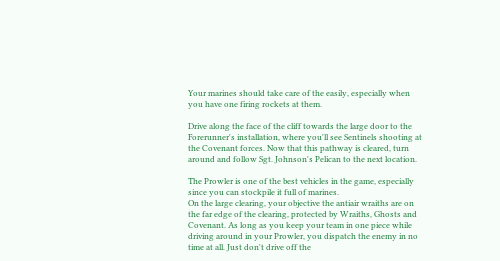Your marines should take care of the easily, especially when you have one firing rockets at them.

Drive along the face of the cliff towards the large door to the Forerunner's installation, where you'll see Sentinels shooting at the Covenant forces. Now that this pathway is cleared, turn around and follow Sgt. Johnson's Pelican to the next location.

The Prowler is one of the best vehicles in the game, especially since you can stockpile it full of marines.
On the large clearing, your objective the antiair wraiths are on the far edge of the clearing, protected by Wraiths, Ghosts and Covenant. As long as you keep your team in one piece while driving around in your Prowler, you dispatch the enemy in no time at all. Just don't drive off the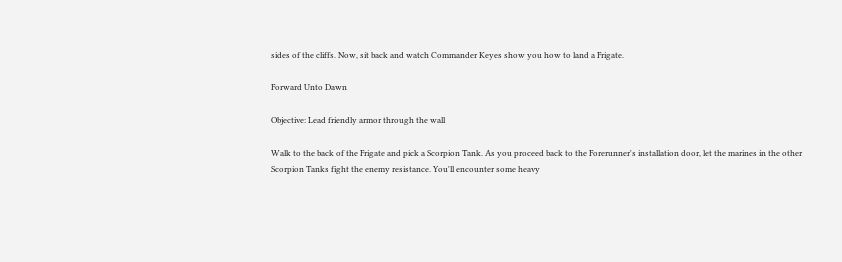sides of the cliffs. Now, sit back and watch Commander Keyes show you how to land a Frigate.

Forward Unto Dawn

Objective: Lead friendly armor through the wall

Walk to the back of the Frigate and pick a Scorpion Tank. As you proceed back to the Forerunner's installation door, let the marines in the other Scorpion Tanks fight the enemy resistance. You'll encounter some heavy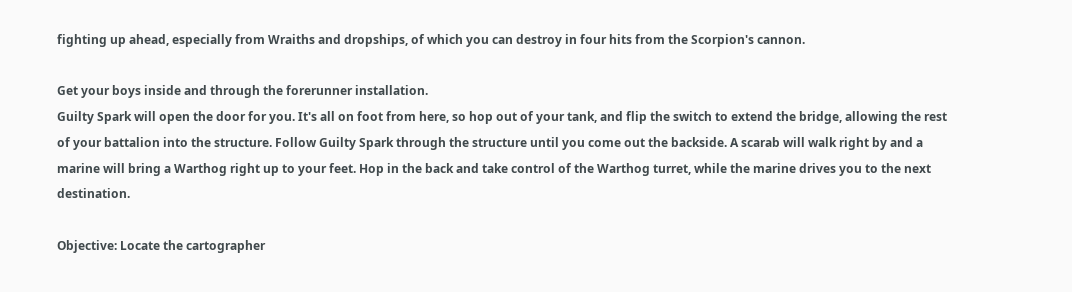fighting up ahead, especially from Wraiths and dropships, of which you can destroy in four hits from the Scorpion's cannon.

Get your boys inside and through the forerunner installation.
Guilty Spark will open the door for you. It's all on foot from here, so hop out of your tank, and flip the switch to extend the bridge, allowing the rest of your battalion into the structure. Follow Guilty Spark through the structure until you come out the backside. A scarab will walk right by and a marine will bring a Warthog right up to your feet. Hop in the back and take control of the Warthog turret, while the marine drives you to the next destination.

Objective: Locate the cartographer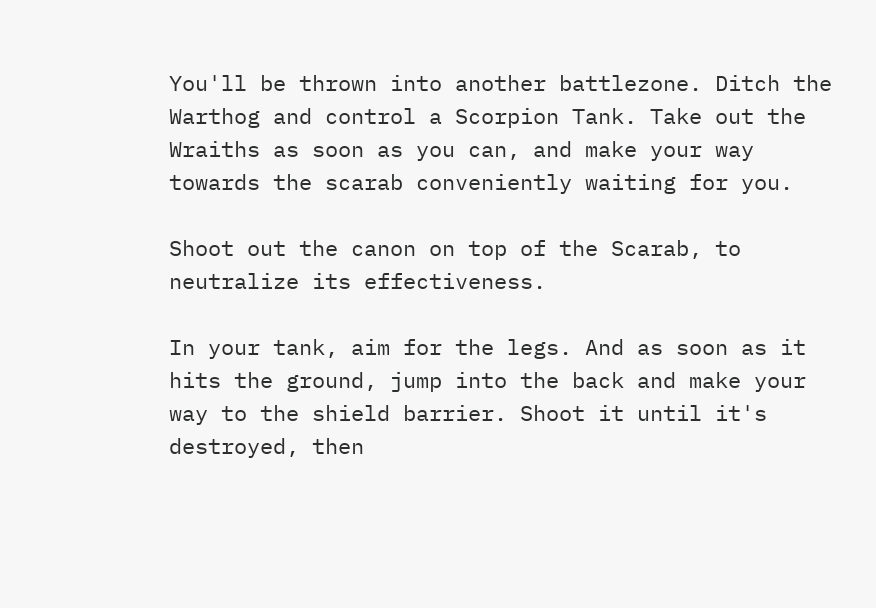You'll be thrown into another battlezone. Ditch the Warthog and control a Scorpion Tank. Take out the Wraiths as soon as you can, and make your way towards the scarab conveniently waiting for you.

Shoot out the canon on top of the Scarab, to neutralize its effectiveness.

In your tank, aim for the legs. And as soon as it hits the ground, jump into the back and make your way to the shield barrier. Shoot it until it's destroyed, then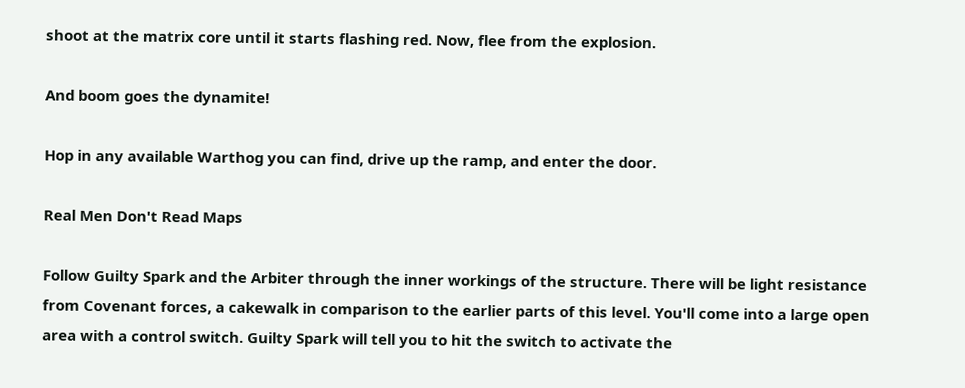shoot at the matrix core until it starts flashing red. Now, flee from the explosion.

And boom goes the dynamite!

Hop in any available Warthog you can find, drive up the ramp, and enter the door.

Real Men Don't Read Maps

Follow Guilty Spark and the Arbiter through the inner workings of the structure. There will be light resistance from Covenant forces, a cakewalk in comparison to the earlier parts of this level. You'll come into a large open area with a control switch. Guilty Spark will tell you to hit the switch to activate the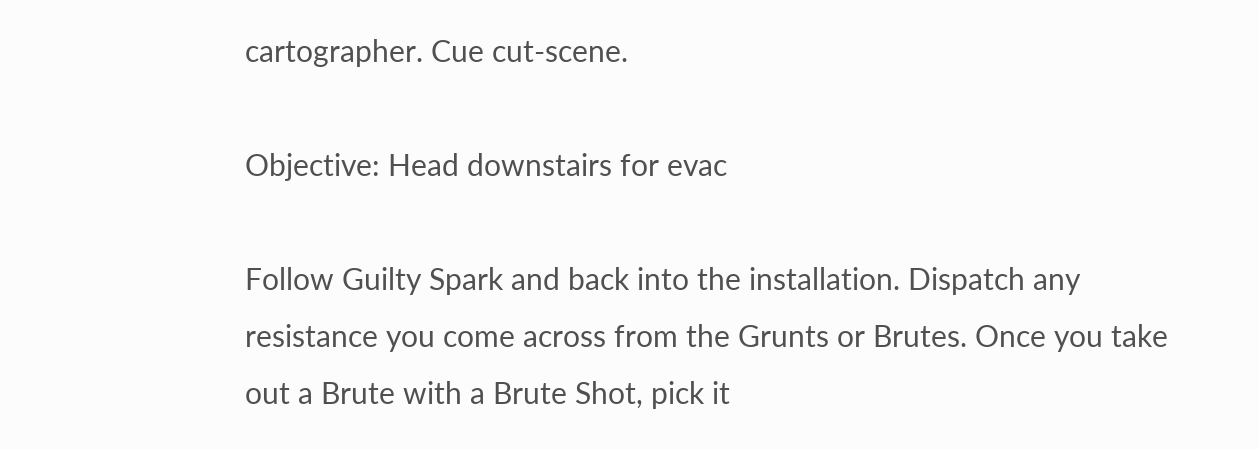cartographer. Cue cut-scene.

Objective: Head downstairs for evac

Follow Guilty Spark and back into the installation. Dispatch any resistance you come across from the Grunts or Brutes. Once you take out a Brute with a Brute Shot, pick it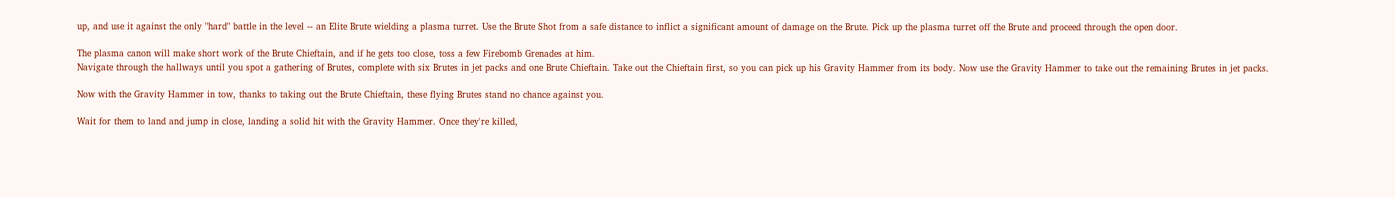up, and use it against the only "hard" battle in the level -- an Elite Brute wielding a plasma turret. Use the Brute Shot from a safe distance to inflict a significant amount of damage on the Brute. Pick up the plasma turret off the Brute and proceed through the open door.

The plasma canon will make short work of the Brute Chieftain, and if he gets too close, toss a few Firebomb Grenades at him.
Navigate through the hallways until you spot a gathering of Brutes, complete with six Brutes in jet packs and one Brute Chieftain. Take out the Chieftain first, so you can pick up his Gravity Hammer from its body. Now use the Gravity Hammer to take out the remaining Brutes in jet packs.

Now with the Gravity Hammer in tow, thanks to taking out the Brute Chieftain, these flying Brutes stand no chance against you.

Wait for them to land and jump in close, landing a solid hit with the Gravity Hammer. Once they're killed,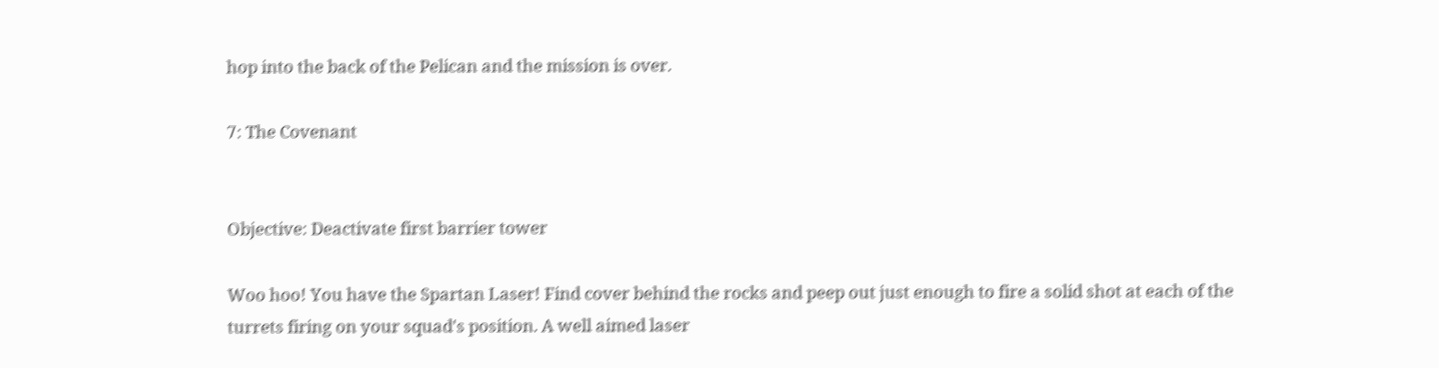hop into the back of the Pelican and the mission is over.

7: The Covenant


Objective: Deactivate first barrier tower

Woo hoo! You have the Spartan Laser! Find cover behind the rocks and peep out just enough to fire a solid shot at each of the turrets firing on your squad's position. A well aimed laser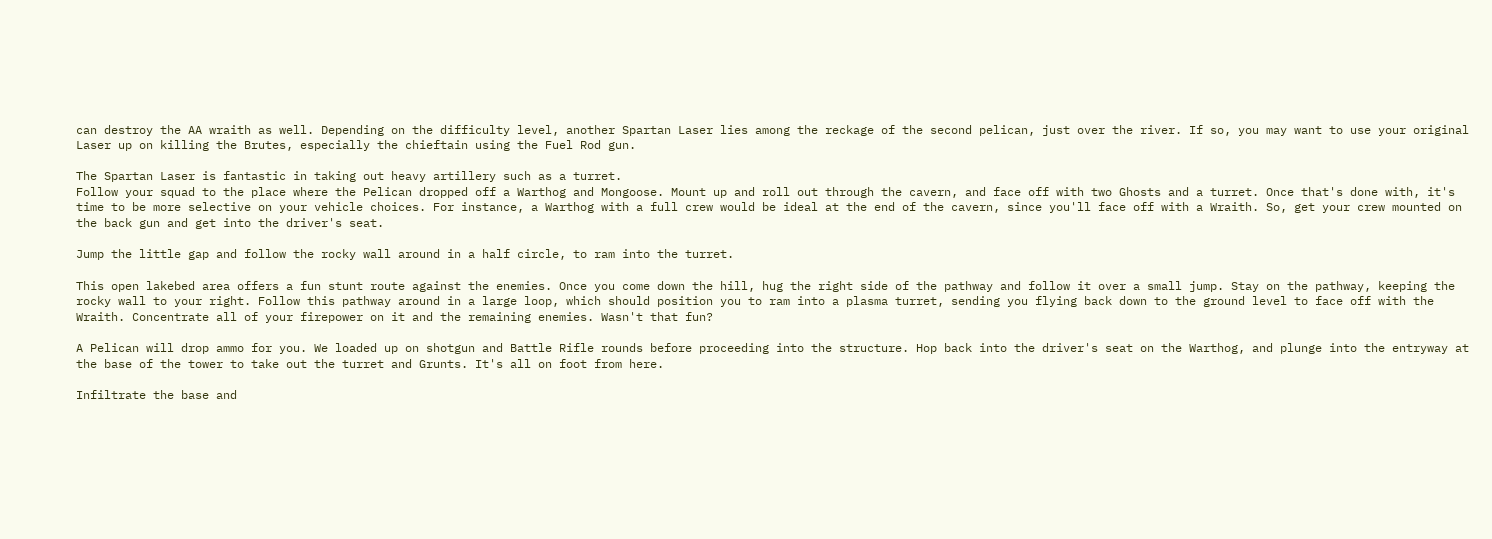can destroy the AA wraith as well. Depending on the difficulty level, another Spartan Laser lies among the reckage of the second pelican, just over the river. If so, you may want to use your original Laser up on killing the Brutes, especially the chieftain using the Fuel Rod gun.

The Spartan Laser is fantastic in taking out heavy artillery such as a turret.
Follow your squad to the place where the Pelican dropped off a Warthog and Mongoose. Mount up and roll out through the cavern, and face off with two Ghosts and a turret. Once that's done with, it's time to be more selective on your vehicle choices. For instance, a Warthog with a full crew would be ideal at the end of the cavern, since you'll face off with a Wraith. So, get your crew mounted on the back gun and get into the driver's seat.

Jump the little gap and follow the rocky wall around in a half circle, to ram into the turret.

This open lakebed area offers a fun stunt route against the enemies. Once you come down the hill, hug the right side of the pathway and follow it over a small jump. Stay on the pathway, keeping the rocky wall to your right. Follow this pathway around in a large loop, which should position you to ram into a plasma turret, sending you flying back down to the ground level to face off with the Wraith. Concentrate all of your firepower on it and the remaining enemies. Wasn't that fun?

A Pelican will drop ammo for you. We loaded up on shotgun and Battle Rifle rounds before proceeding into the structure. Hop back into the driver's seat on the Warthog, and plunge into the entryway at the base of the tower to take out the turret and Grunts. It's all on foot from here.

Infiltrate the base and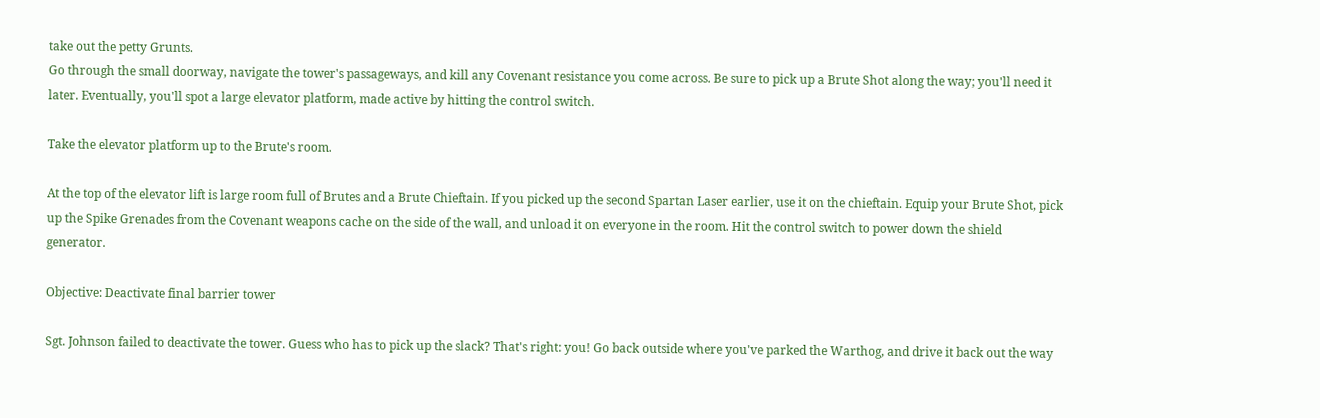take out the petty Grunts.
Go through the small doorway, navigate the tower's passageways, and kill any Covenant resistance you come across. Be sure to pick up a Brute Shot along the way; you'll need it later. Eventually, you'll spot a large elevator platform, made active by hitting the control switch.

Take the elevator platform up to the Brute's room.

At the top of the elevator lift is large room full of Brutes and a Brute Chieftain. If you picked up the second Spartan Laser earlier, use it on the chieftain. Equip your Brute Shot, pick up the Spike Grenades from the Covenant weapons cache on the side of the wall, and unload it on everyone in the room. Hit the control switch to power down the shield generator.

Objective: Deactivate final barrier tower

Sgt. Johnson failed to deactivate the tower. Guess who has to pick up the slack? That's right: you! Go back outside where you've parked the Warthog, and drive it back out the way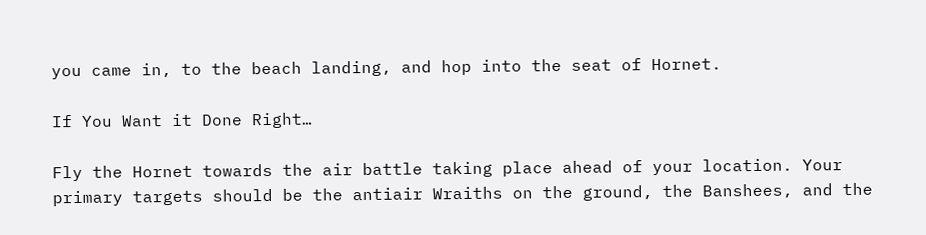you came in, to the beach landing, and hop into the seat of Hornet.

If You Want it Done Right…

Fly the Hornet towards the air battle taking place ahead of your location. Your primary targets should be the antiair Wraiths on the ground, the Banshees, and the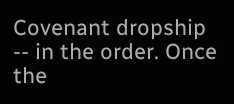Covenant dropship -- in the order. Once the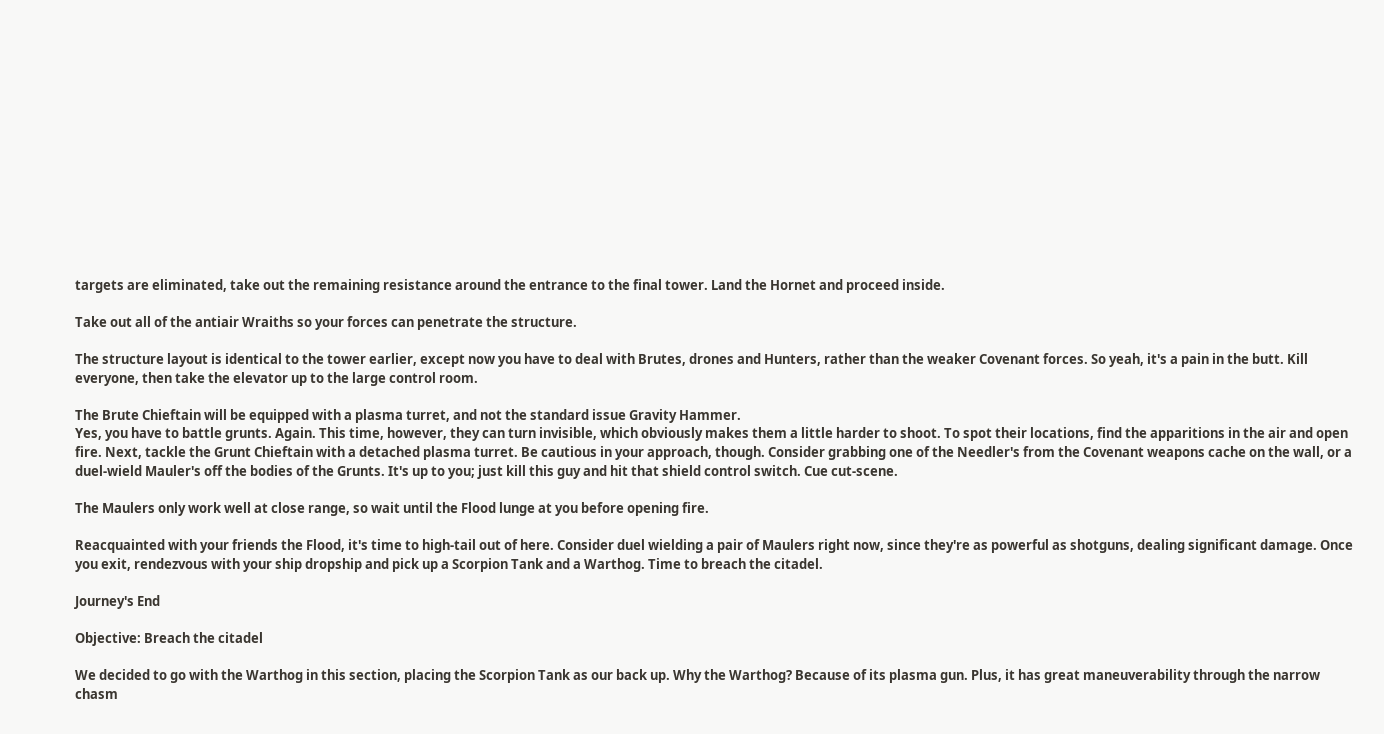targets are eliminated, take out the remaining resistance around the entrance to the final tower. Land the Hornet and proceed inside.

Take out all of the antiair Wraiths so your forces can penetrate the structure.

The structure layout is identical to the tower earlier, except now you have to deal with Brutes, drones and Hunters, rather than the weaker Covenant forces. So yeah, it's a pain in the butt. Kill everyone, then take the elevator up to the large control room.

The Brute Chieftain will be equipped with a plasma turret, and not the standard issue Gravity Hammer.
Yes, you have to battle grunts. Again. This time, however, they can turn invisible, which obviously makes them a little harder to shoot. To spot their locations, find the apparitions in the air and open fire. Next, tackle the Grunt Chieftain with a detached plasma turret. Be cautious in your approach, though. Consider grabbing one of the Needler's from the Covenant weapons cache on the wall, or a duel-wield Mauler's off the bodies of the Grunts. It's up to you; just kill this guy and hit that shield control switch. Cue cut-scene.

The Maulers only work well at close range, so wait until the Flood lunge at you before opening fire.

Reacquainted with your friends the Flood, it's time to high-tail out of here. Consider duel wielding a pair of Maulers right now, since they're as powerful as shotguns, dealing significant damage. Once you exit, rendezvous with your ship dropship and pick up a Scorpion Tank and a Warthog. Time to breach the citadel.

Journey's End

Objective: Breach the citadel

We decided to go with the Warthog in this section, placing the Scorpion Tank as our back up. Why the Warthog? Because of its plasma gun. Plus, it has great maneuverability through the narrow chasm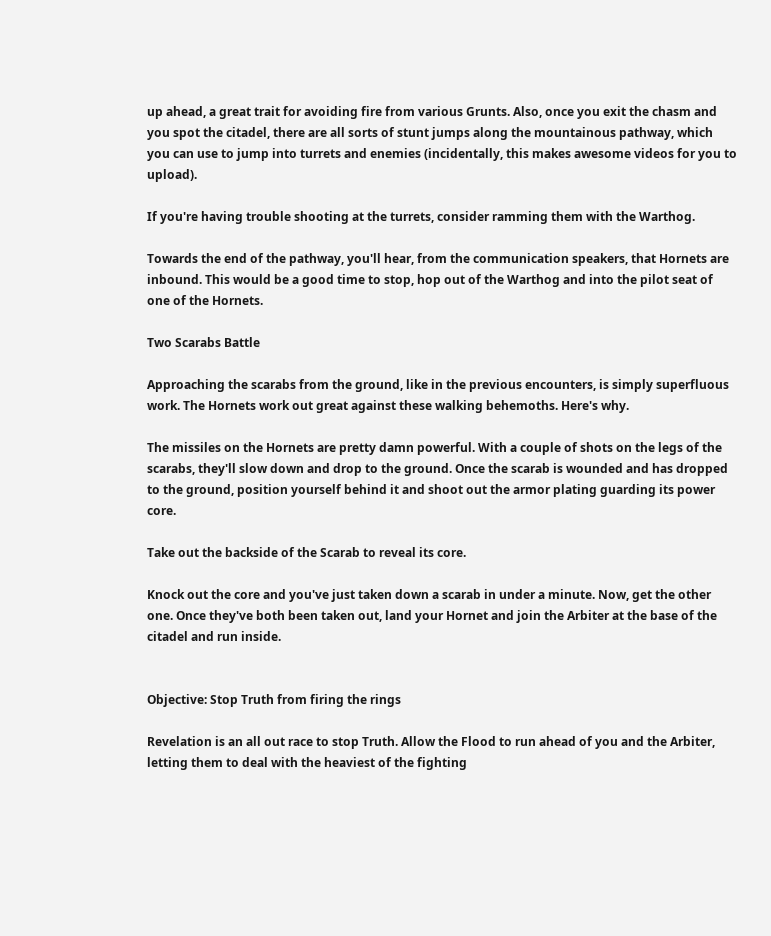up ahead, a great trait for avoiding fire from various Grunts. Also, once you exit the chasm and you spot the citadel, there are all sorts of stunt jumps along the mountainous pathway, which you can use to jump into turrets and enemies (incidentally, this makes awesome videos for you to upload).

If you're having trouble shooting at the turrets, consider ramming them with the Warthog.

Towards the end of the pathway, you'll hear, from the communication speakers, that Hornets are inbound. This would be a good time to stop, hop out of the Warthog and into the pilot seat of one of the Hornets.

Two Scarabs Battle

Approaching the scarabs from the ground, like in the previous encounters, is simply superfluous work. The Hornets work out great against these walking behemoths. Here's why.

The missiles on the Hornets are pretty damn powerful. With a couple of shots on the legs of the scarabs, they'll slow down and drop to the ground. Once the scarab is wounded and has dropped to the ground, position yourself behind it and shoot out the armor plating guarding its power core.

Take out the backside of the Scarab to reveal its core.

Knock out the core and you've just taken down a scarab in under a minute. Now, get the other one. Once they've both been taken out, land your Hornet and join the Arbiter at the base of the citadel and run inside.


Objective: Stop Truth from firing the rings

Revelation is an all out race to stop Truth. Allow the Flood to run ahead of you and the Arbiter, letting them to deal with the heaviest of the fighting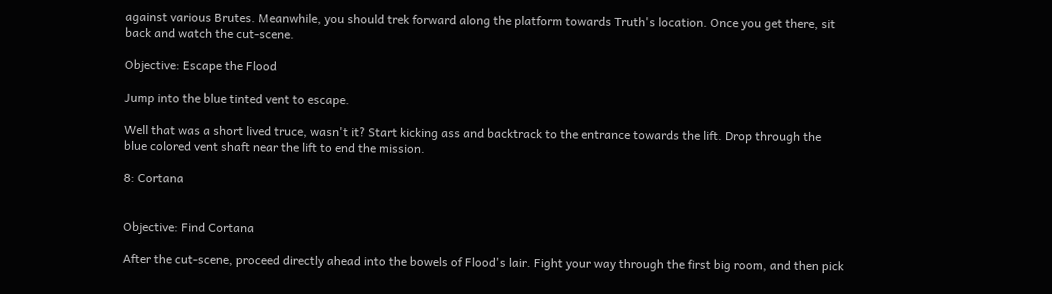against various Brutes. Meanwhile, you should trek forward along the platform towards Truth's location. Once you get there, sit back and watch the cut-scene.

Objective: Escape the Flood

Jump into the blue tinted vent to escape.

Well that was a short lived truce, wasn't it? Start kicking ass and backtrack to the entrance towards the lift. Drop through the blue colored vent shaft near the lift to end the mission.

8: Cortana


Objective: Find Cortana

After the cut-scene, proceed directly ahead into the bowels of Flood's lair. Fight your way through the first big room, and then pick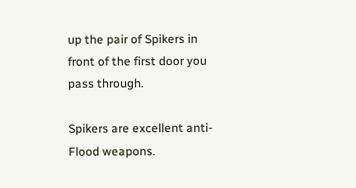up the pair of Spikers in front of the first door you pass through.

Spikers are excellent anti-Flood weapons.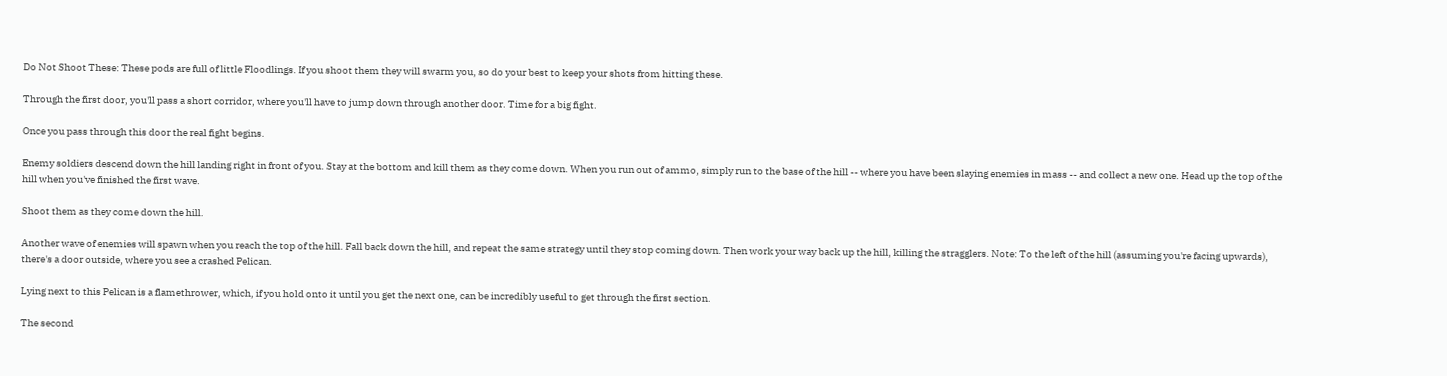Do Not Shoot These: These pods are full of little Floodlings. If you shoot them they will swarm you, so do your best to keep your shots from hitting these.

Through the first door, you'll pass a short corridor, where you'll have to jump down through another door. Time for a big fight.

Once you pass through this door the real fight begins.

Enemy soldiers descend down the hill landing right in front of you. Stay at the bottom and kill them as they come down. When you run out of ammo, simply run to the base of the hill -- where you have been slaying enemies in mass -- and collect a new one. Head up the top of the hill when you've finished the first wave.

Shoot them as they come down the hill.

Another wave of enemies will spawn when you reach the top of the hill. Fall back down the hill, and repeat the same strategy until they stop coming down. Then work your way back up the hill, killing the stragglers. Note: To the left of the hill (assuming you're facing upwards), there's a door outside, where you see a crashed Pelican.

Lying next to this Pelican is a flamethrower, which, if you hold onto it until you get the next one, can be incredibly useful to get through the first section.

The second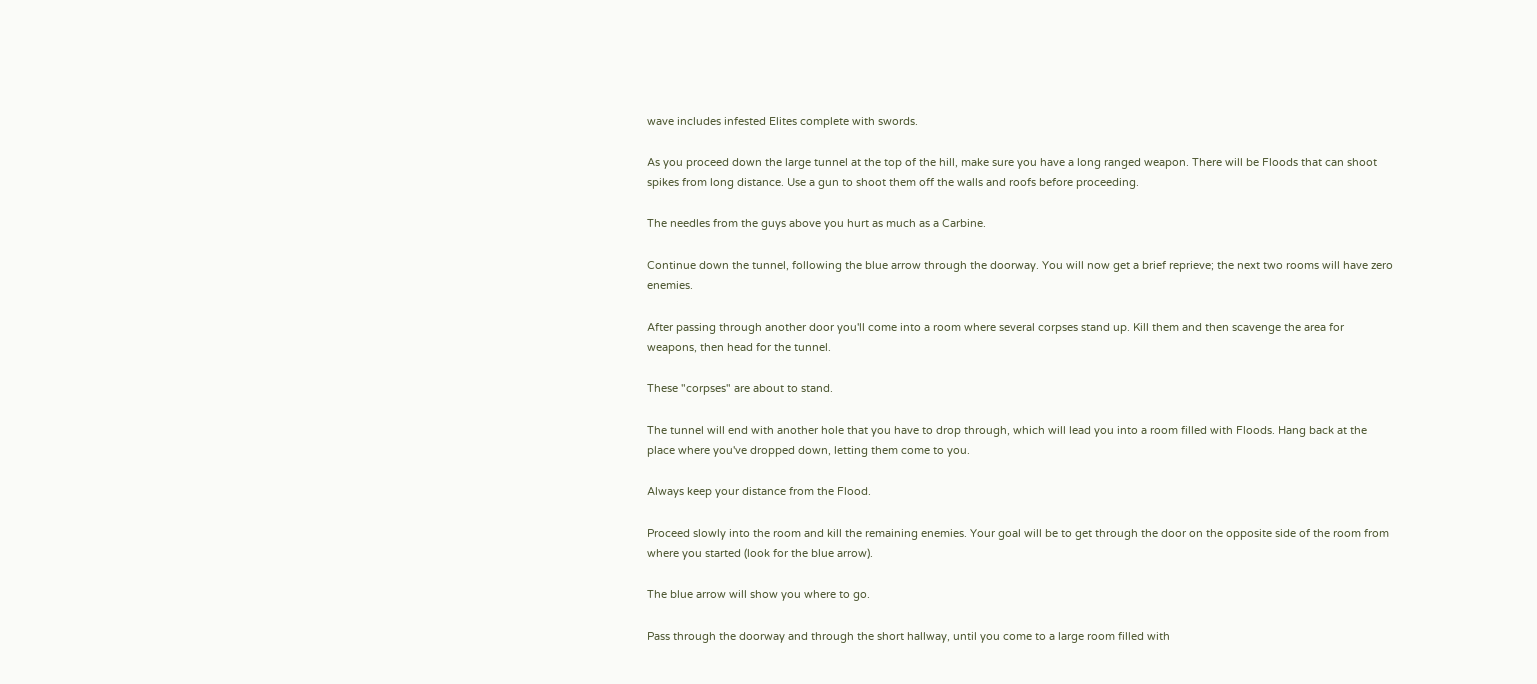wave includes infested Elites complete with swords.

As you proceed down the large tunnel at the top of the hill, make sure you have a long ranged weapon. There will be Floods that can shoot spikes from long distance. Use a gun to shoot them off the walls and roofs before proceeding.

The needles from the guys above you hurt as much as a Carbine.

Continue down the tunnel, following the blue arrow through the doorway. You will now get a brief reprieve; the next two rooms will have zero enemies.

After passing through another door you'll come into a room where several corpses stand up. Kill them and then scavenge the area for weapons, then head for the tunnel.

These "corpses" are about to stand.

The tunnel will end with another hole that you have to drop through, which will lead you into a room filled with Floods. Hang back at the place where you've dropped down, letting them come to you.

Always keep your distance from the Flood.

Proceed slowly into the room and kill the remaining enemies. Your goal will be to get through the door on the opposite side of the room from where you started (look for the blue arrow).

The blue arrow will show you where to go.

Pass through the doorway and through the short hallway, until you come to a large room filled with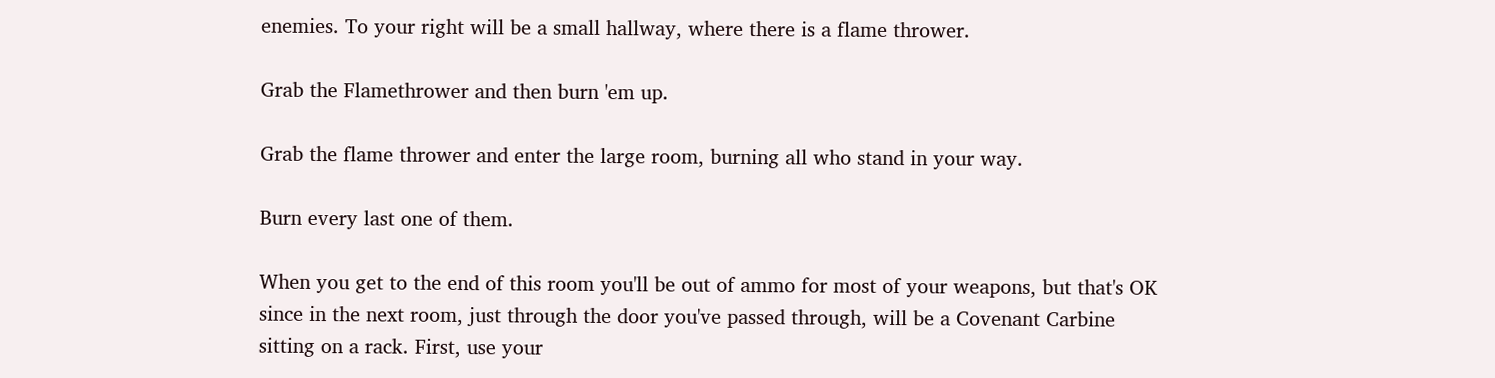enemies. To your right will be a small hallway, where there is a flame thrower.

Grab the Flamethrower and then burn 'em up.

Grab the flame thrower and enter the large room, burning all who stand in your way.

Burn every last one of them.

When you get to the end of this room you'll be out of ammo for most of your weapons, but that's OK since in the next room, just through the door you've passed through, will be a Covenant Carbine sitting on a rack. First, use your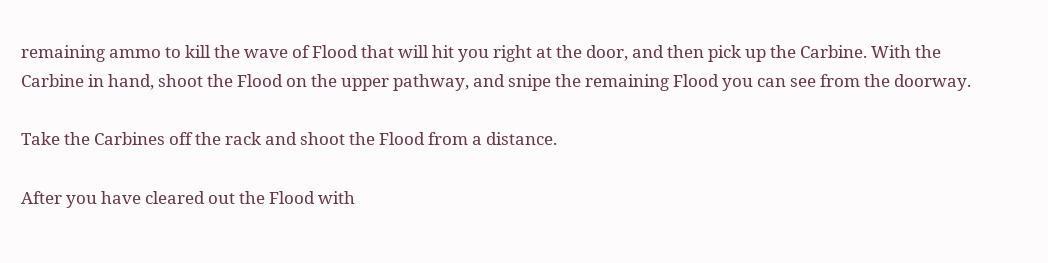remaining ammo to kill the wave of Flood that will hit you right at the door, and then pick up the Carbine. With the Carbine in hand, shoot the Flood on the upper pathway, and snipe the remaining Flood you can see from the doorway.

Take the Carbines off the rack and shoot the Flood from a distance.

After you have cleared out the Flood with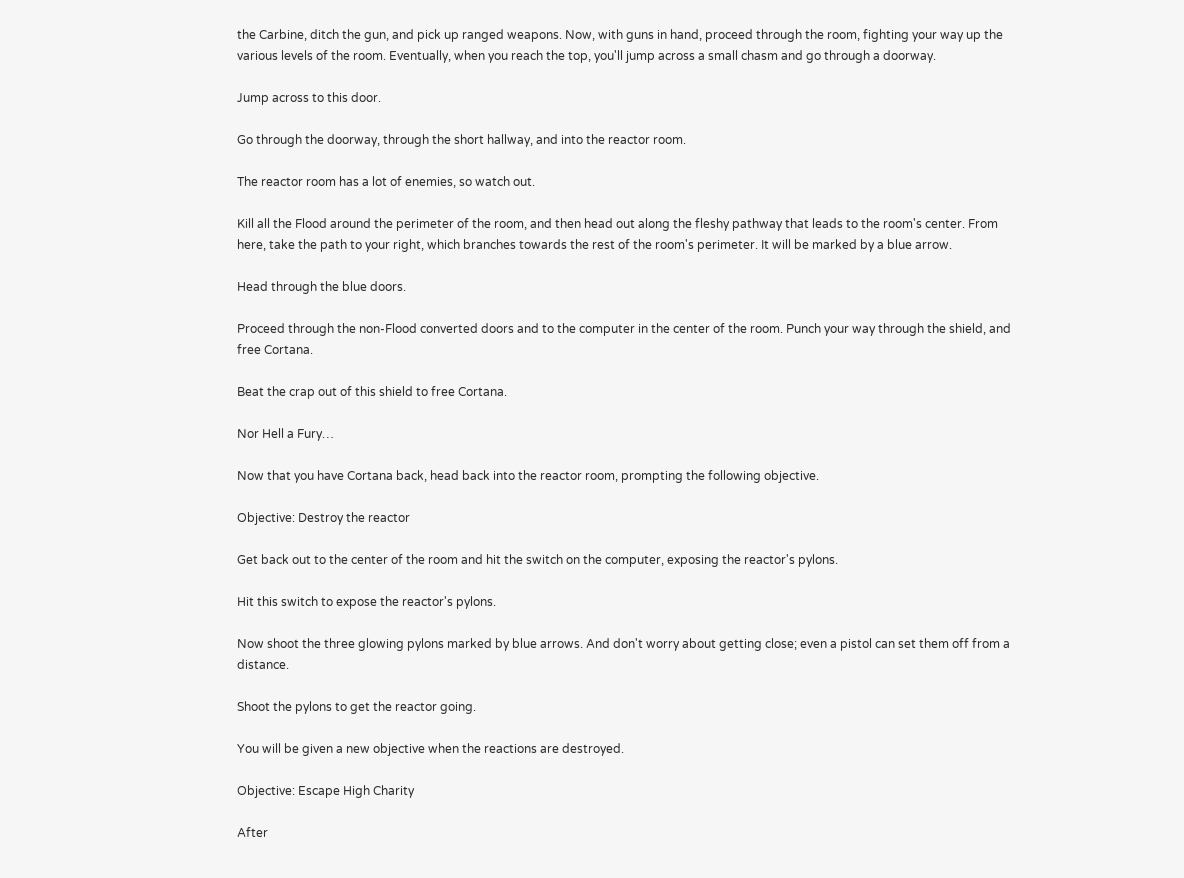the Carbine, ditch the gun, and pick up ranged weapons. Now, with guns in hand, proceed through the room, fighting your way up the various levels of the room. Eventually, when you reach the top, you'll jump across a small chasm and go through a doorway.

Jump across to this door.

Go through the doorway, through the short hallway, and into the reactor room.

The reactor room has a lot of enemies, so watch out.

Kill all the Flood around the perimeter of the room, and then head out along the fleshy pathway that leads to the room's center. From here, take the path to your right, which branches towards the rest of the room's perimeter. It will be marked by a blue arrow.

Head through the blue doors.

Proceed through the non-Flood converted doors and to the computer in the center of the room. Punch your way through the shield, and free Cortana.

Beat the crap out of this shield to free Cortana.

Nor Hell a Fury…

Now that you have Cortana back, head back into the reactor room, prompting the following objective.

Objective: Destroy the reactor

Get back out to the center of the room and hit the switch on the computer, exposing the reactor's pylons.

Hit this switch to expose the reactor's pylons.

Now shoot the three glowing pylons marked by blue arrows. And don't worry about getting close; even a pistol can set them off from a distance.

Shoot the pylons to get the reactor going.

You will be given a new objective when the reactions are destroyed.

Objective: Escape High Charity

After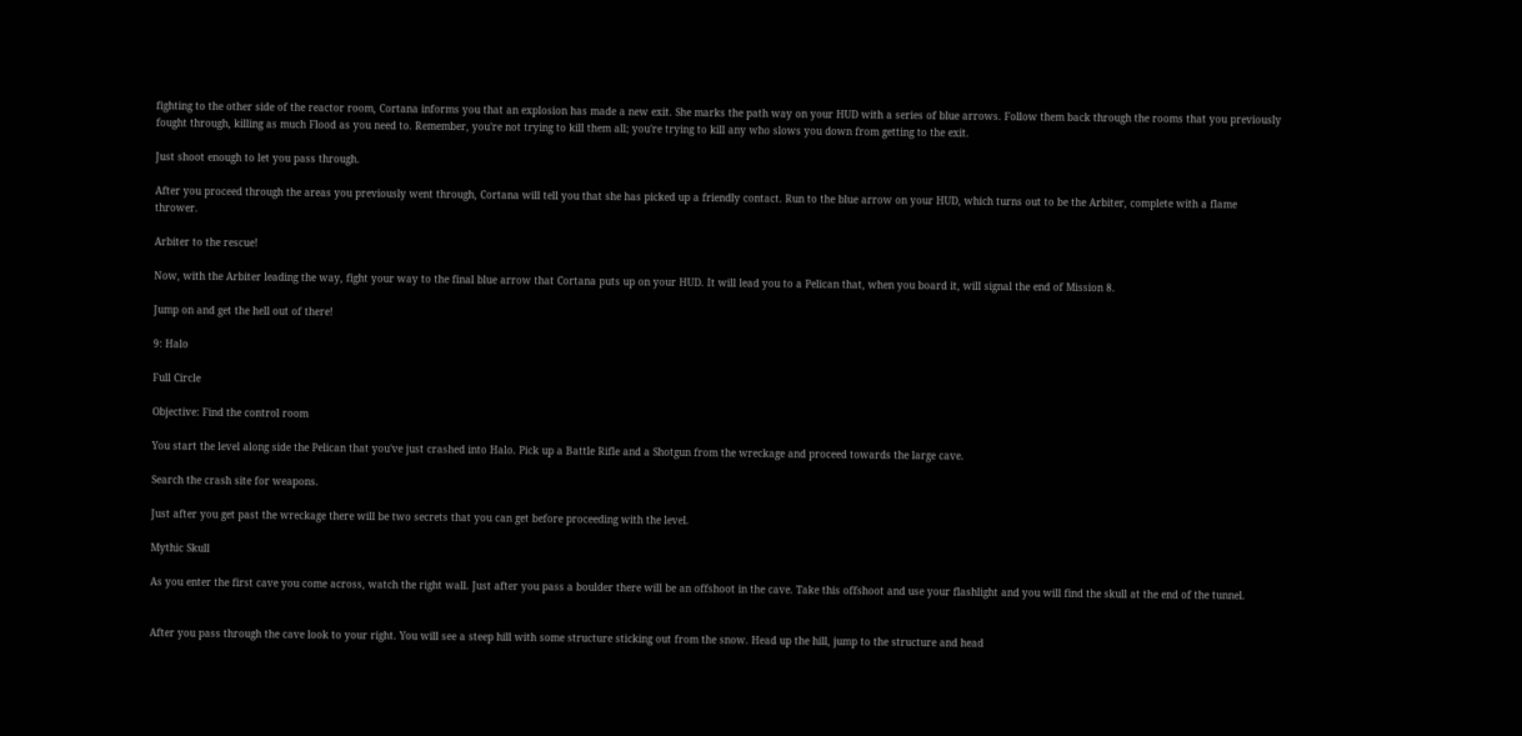fighting to the other side of the reactor room, Cortana informs you that an explosion has made a new exit. She marks the path way on your HUD with a series of blue arrows. Follow them back through the rooms that you previously fought through, killing as much Flood as you need to. Remember, you're not trying to kill them all; you're trying to kill any who slows you down from getting to the exit.

Just shoot enough to let you pass through.

After you proceed through the areas you previously went through, Cortana will tell you that she has picked up a friendly contact. Run to the blue arrow on your HUD, which turns out to be the Arbiter, complete with a flame thrower.

Arbiter to the rescue!

Now, with the Arbiter leading the way, fight your way to the final blue arrow that Cortana puts up on your HUD. It will lead you to a Pelican that, when you board it, will signal the end of Mission 8.

Jump on and get the hell out of there!

9: Halo

Full Circle

Objective: Find the control room

You start the level along side the Pelican that you've just crashed into Halo. Pick up a Battle Rifle and a Shotgun from the wreckage and proceed towards the large cave.

Search the crash site for weapons.

Just after you get past the wreckage there will be two secrets that you can get before proceeding with the level.

Mythic Skull

As you enter the first cave you come across, watch the right wall. Just after you pass a boulder there will be an offshoot in the cave. Take this offshoot and use your flashlight and you will find the skull at the end of the tunnel.


After you pass through the cave look to your right. You will see a steep hill with some structure sticking out from the snow. Head up the hill, jump to the structure and head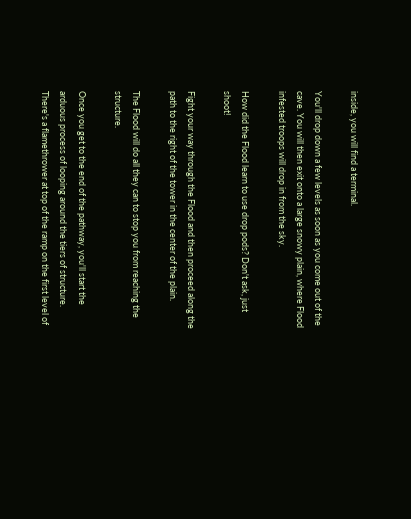inside, you will find a terminal.

You'll drop down a few levels as soon as you come out of the cave. You will then exit onto a large snowy plain, where Flood infested troops will drop in from the sky.

How did the Flood learn to use drop pods? Don't ask, just shoot!

Fight your way through the Flood and then proceed along the path to the right of the tower in the center of the plain.

The Flood will do all they can to stop you from reaching the structure.

Once you get to the end of the pathway, you'll start the arduous process of looping around the tiers of structure. There's a flamethrower at top of the ramp on the first level of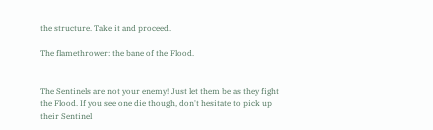the structure. Take it and proceed.

The flamethrower: the bane of the Flood.


The Sentinels are not your enemy! Just let them be as they fight the Flood. If you see one die though, don't hesitate to pick up their Sentinel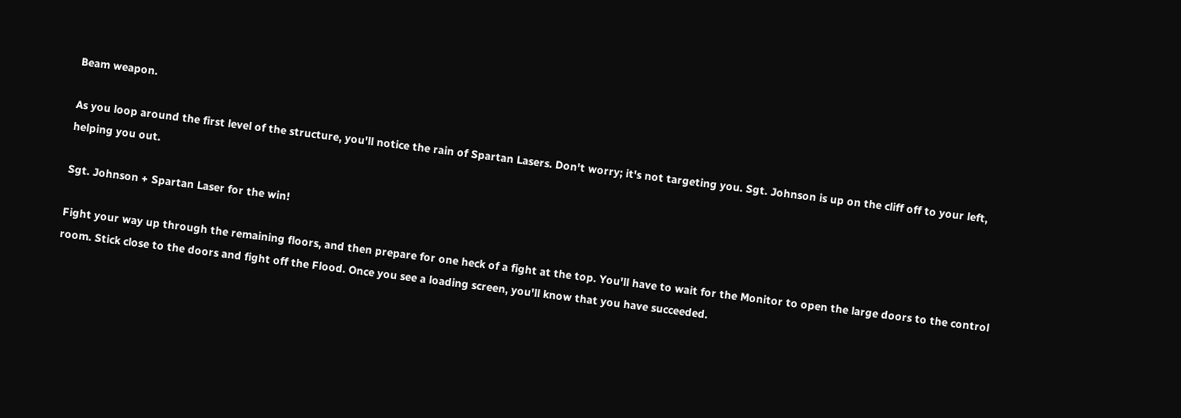Beam weapon.

As you loop around the first level of the structure, you'll notice the rain of Spartan Lasers. Don't worry; it's not targeting you. Sgt. Johnson is up on the cliff off to your left, helping you out.

Sgt. Johnson + Spartan Laser for the win!

Fight your way up through the remaining floors, and then prepare for one heck of a fight at the top. You'll have to wait for the Monitor to open the large doors to the control room. Stick close to the doors and fight off the Flood. Once you see a loading screen, you'll know that you have succeeded.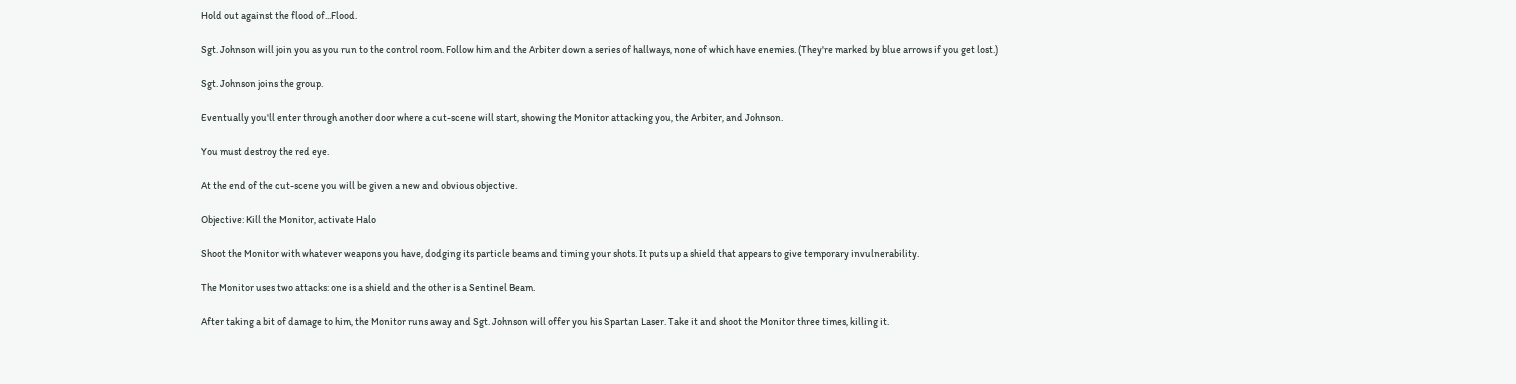Hold out against the flood of...Flood.

Sgt. Johnson will join you as you run to the control room. Follow him and the Arbiter down a series of hallways, none of which have enemies. (They're marked by blue arrows if you get lost.)

Sgt. Johnson joins the group.

Eventually you'll enter through another door where a cut-scene will start, showing the Monitor attacking you, the Arbiter, and Johnson.

You must destroy the red eye.

At the end of the cut-scene you will be given a new and obvious objective.

Objective: Kill the Monitor, activate Halo

Shoot the Monitor with whatever weapons you have, dodging its particle beams and timing your shots. It puts up a shield that appears to give temporary invulnerability.

The Monitor uses two attacks: one is a shield and the other is a Sentinel Beam.

After taking a bit of damage to him, the Monitor runs away and Sgt. Johnson will offer you his Spartan Laser. Take it and shoot the Monitor three times, killing it.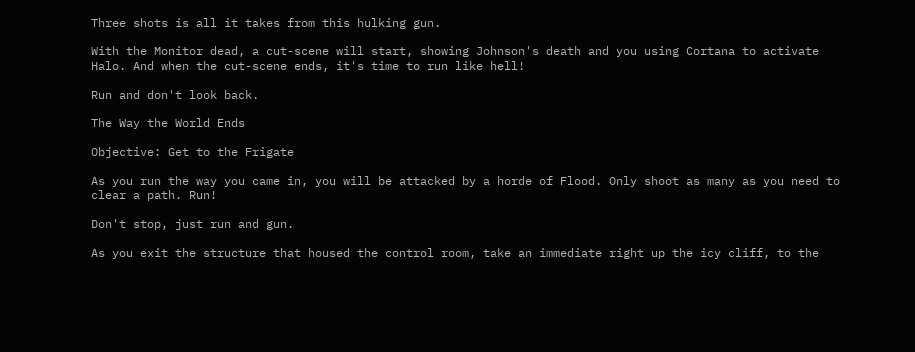Three shots is all it takes from this hulking gun.

With the Monitor dead, a cut-scene will start, showing Johnson's death and you using Cortana to activate Halo. And when the cut-scene ends, it's time to run like hell!

Run and don't look back.

The Way the World Ends

Objective: Get to the Frigate

As you run the way you came in, you will be attacked by a horde of Flood. Only shoot as many as you need to clear a path. Run!

Don't stop, just run and gun.

As you exit the structure that housed the control room, take an immediate right up the icy cliff, to the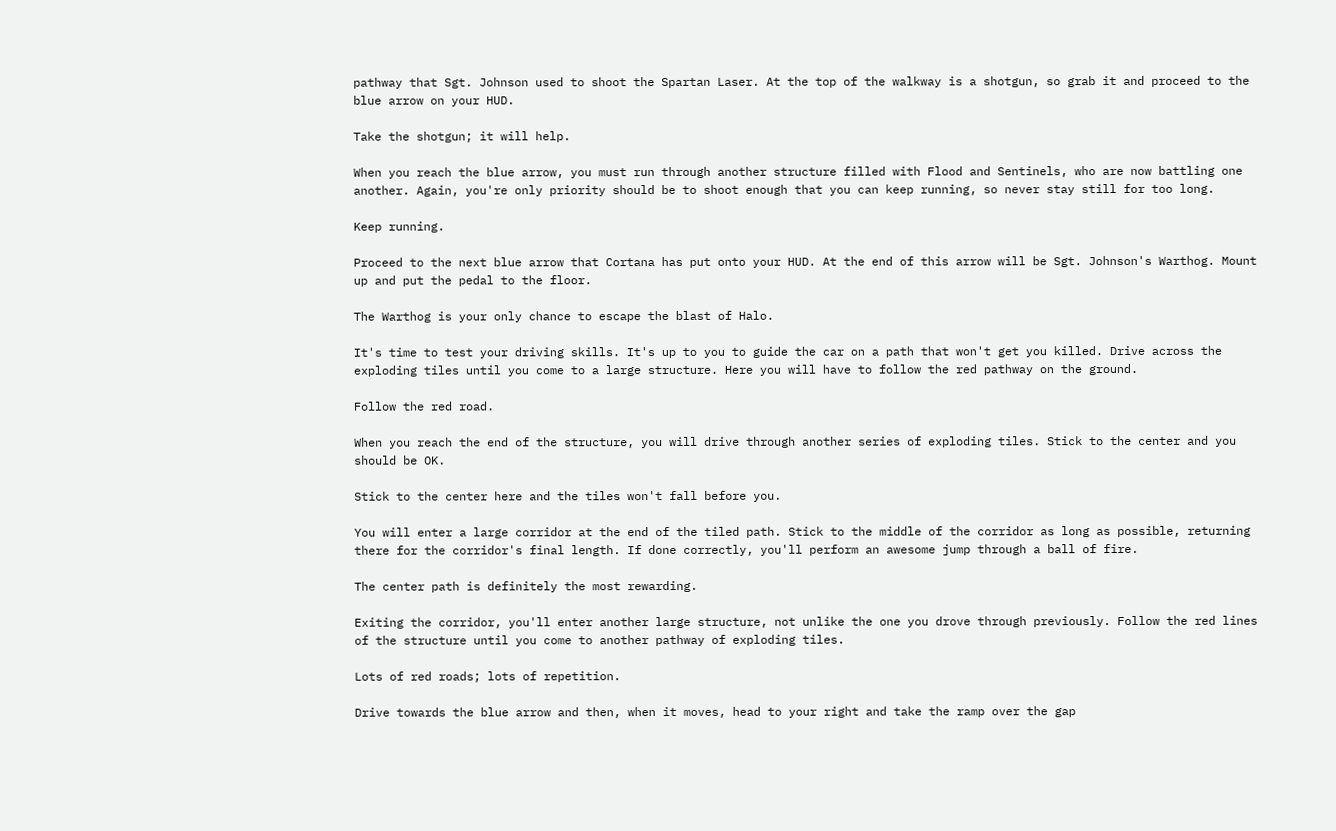pathway that Sgt. Johnson used to shoot the Spartan Laser. At the top of the walkway is a shotgun, so grab it and proceed to the blue arrow on your HUD.

Take the shotgun; it will help.

When you reach the blue arrow, you must run through another structure filled with Flood and Sentinels, who are now battling one another. Again, you're only priority should be to shoot enough that you can keep running, so never stay still for too long.

Keep running.

Proceed to the next blue arrow that Cortana has put onto your HUD. At the end of this arrow will be Sgt. Johnson's Warthog. Mount up and put the pedal to the floor.

The Warthog is your only chance to escape the blast of Halo.

It's time to test your driving skills. It's up to you to guide the car on a path that won't get you killed. Drive across the exploding tiles until you come to a large structure. Here you will have to follow the red pathway on the ground.

Follow the red road.

When you reach the end of the structure, you will drive through another series of exploding tiles. Stick to the center and you should be OK.

Stick to the center here and the tiles won't fall before you.

You will enter a large corridor at the end of the tiled path. Stick to the middle of the corridor as long as possible, returning there for the corridor's final length. If done correctly, you'll perform an awesome jump through a ball of fire.

The center path is definitely the most rewarding.

Exiting the corridor, you'll enter another large structure, not unlike the one you drove through previously. Follow the red lines of the structure until you come to another pathway of exploding tiles.

Lots of red roads; lots of repetition.

Drive towards the blue arrow and then, when it moves, head to your right and take the ramp over the gap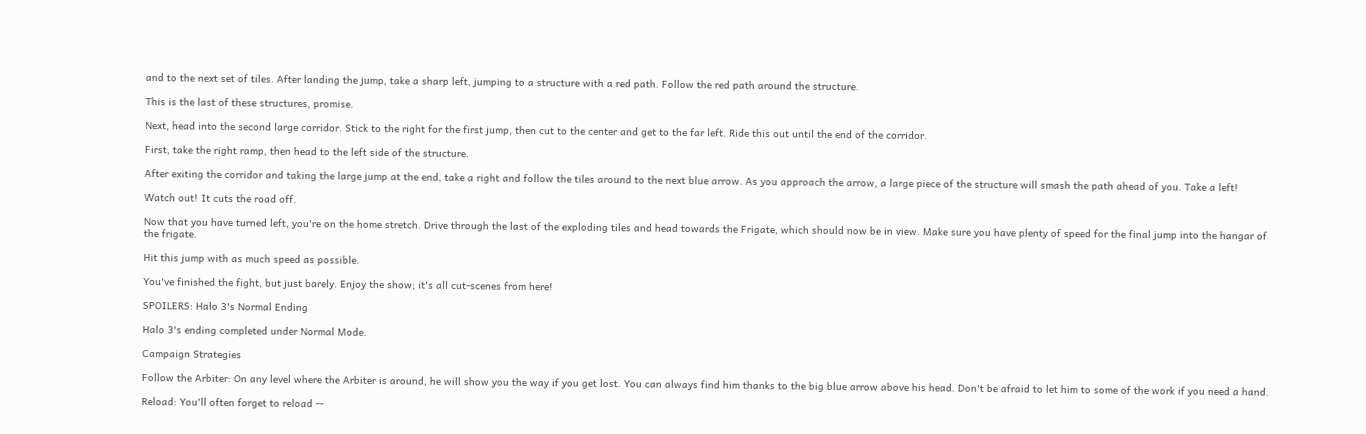and to the next set of tiles. After landing the jump, take a sharp left, jumping to a structure with a red path. Follow the red path around the structure.

This is the last of these structures, promise.

Next, head into the second large corridor. Stick to the right for the first jump, then cut to the center and get to the far left. Ride this out until the end of the corridor.

First, take the right ramp, then head to the left side of the structure.

After exiting the corridor and taking the large jump at the end, take a right and follow the tiles around to the next blue arrow. As you approach the arrow, a large piece of the structure will smash the path ahead of you. Take a left!

Watch out! It cuts the road off.

Now that you have turned left, you're on the home stretch. Drive through the last of the exploding tiles and head towards the Frigate, which should now be in view. Make sure you have plenty of speed for the final jump into the hangar of the frigate.

Hit this jump with as much speed as possible.

You've finished the fight, but just barely. Enjoy the show; it's all cut-scenes from here!

SPOILERS: Halo 3's Normal Ending

Halo 3's ending completed under Normal Mode.

Campaign Strategies

Follow the Arbiter: On any level where the Arbiter is around, he will show you the way if you get lost. You can always find him thanks to the big blue arrow above his head. Don't be afraid to let him to some of the work if you need a hand.

Reload: You'll often forget to reload --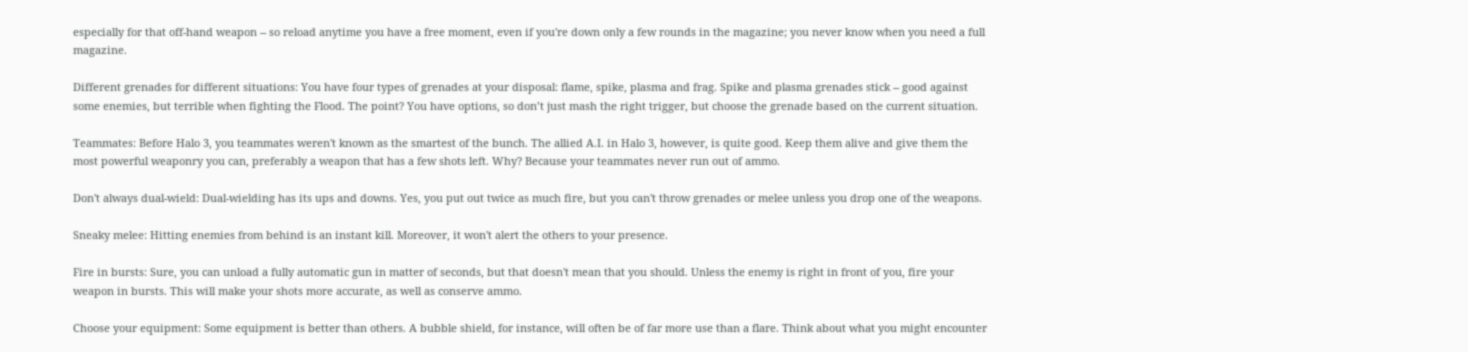especially for that off-hand weapon -- so reload anytime you have a free moment, even if you're down only a few rounds in the magazine; you never know when you need a full magazine.

Different grenades for different situations: You have four types of grenades at your disposal: flame, spike, plasma and frag. Spike and plasma grenades stick -- good against some enemies, but terrible when fighting the Flood. The point? You have options, so don’t just mash the right trigger, but choose the grenade based on the current situation.

Teammates: Before Halo 3, you teammates weren't known as the smartest of the bunch. The allied A.I. in Halo 3, however, is quite good. Keep them alive and give them the most powerful weaponry you can, preferably a weapon that has a few shots left. Why? Because your teammates never run out of ammo.

Don't always dual-wield: Dual-wielding has its ups and downs. Yes, you put out twice as much fire, but you can't throw grenades or melee unless you drop one of the weapons.

Sneaky melee: Hitting enemies from behind is an instant kill. Moreover, it won't alert the others to your presence.

Fire in bursts: Sure, you can unload a fully automatic gun in matter of seconds, but that doesn't mean that you should. Unless the enemy is right in front of you, fire your weapon in bursts. This will make your shots more accurate, as well as conserve ammo.

Choose your equipment: Some equipment is better than others. A bubble shield, for instance, will often be of far more use than a flare. Think about what you might encounter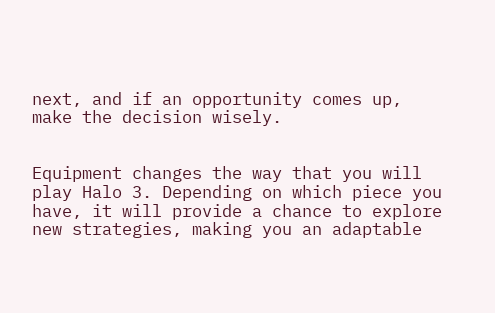next, and if an opportunity comes up, make the decision wisely.


Equipment changes the way that you will play Halo 3. Depending on which piece you have, it will provide a chance to explore new strategies, making you an adaptable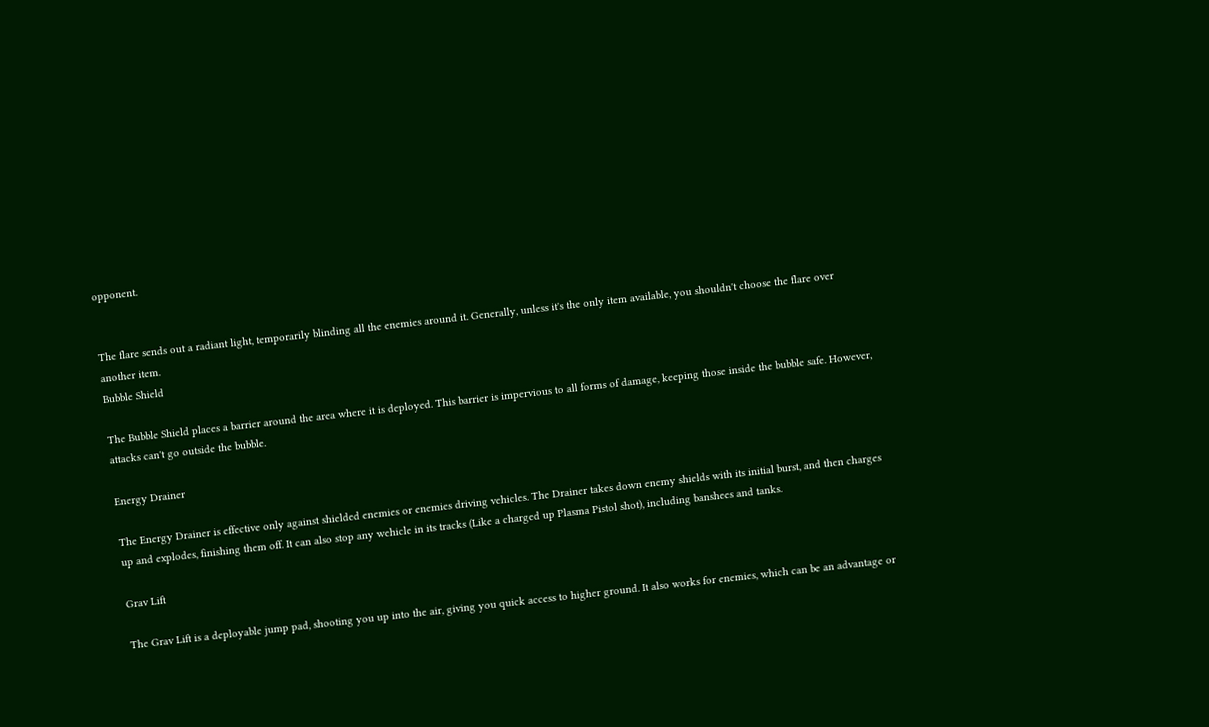opponent.


The flare sends out a radiant light, temporarily blinding all the enemies around it. Generally, unless it's the only item available, you shouldn't choose the flare over another item.
Bubble Shield

The Bubble Shield places a barrier around the area where it is deployed. This barrier is impervious to all forms of damage, keeping those inside the bubble safe. However, attacks can't go outside the bubble.

Energy Drainer

The Energy Drainer is effective only against shielded enemies or enemies driving vehicles. The Drainer takes down enemy shields with its initial burst, and then charges up and explodes, finishing them off. It can also stop any wehicle in its tracks (Like a charged up Plasma Pistol shot), including banshees and tanks.

Grav Lift

The Grav Lift is a deployable jump pad, shooting you up into the air, giving you quick access to higher ground. It also works for enemies, which can be an advantage or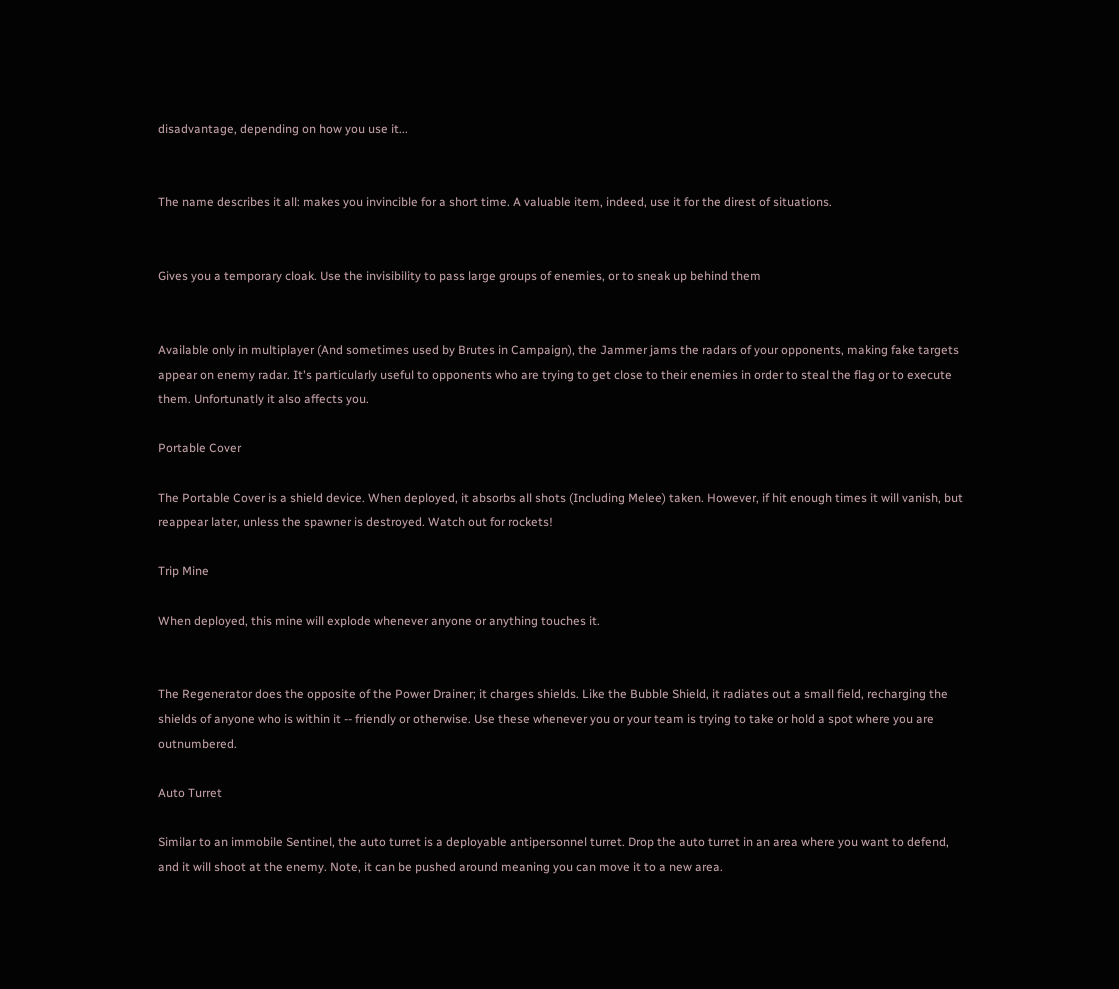disadvantage, depending on how you use it...


The name describes it all: makes you invincible for a short time. A valuable item, indeed, use it for the direst of situations.


Gives you a temporary cloak. Use the invisibility to pass large groups of enemies, or to sneak up behind them


Available only in multiplayer (And sometimes used by Brutes in Campaign), the Jammer jams the radars of your opponents, making fake targets appear on enemy radar. It's particularly useful to opponents who are trying to get close to their enemies in order to steal the flag or to execute them. Unfortunatly it also affects you.

Portable Cover

The Portable Cover is a shield device. When deployed, it absorbs all shots (Including Melee) taken. However, if hit enough times it will vanish, but reappear later, unless the spawner is destroyed. Watch out for rockets!

Trip Mine

When deployed, this mine will explode whenever anyone or anything touches it.


The Regenerator does the opposite of the Power Drainer; it charges shields. Like the Bubble Shield, it radiates out a small field, recharging the shields of anyone who is within it -- friendly or otherwise. Use these whenever you or your team is trying to take or hold a spot where you are outnumbered.

Auto Turret

Similar to an immobile Sentinel, the auto turret is a deployable antipersonnel turret. Drop the auto turret in an area where you want to defend, and it will shoot at the enemy. Note, it can be pushed around meaning you can move it to a new area.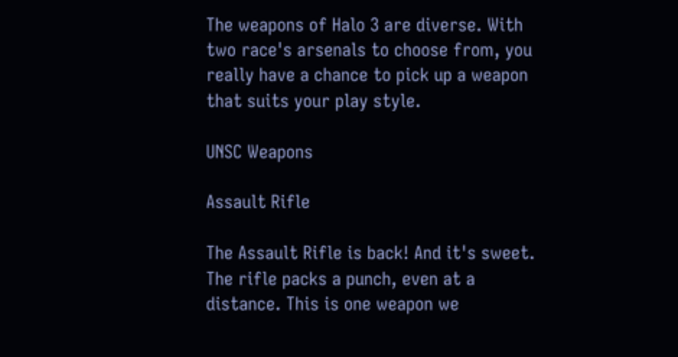The weapons of Halo 3 are diverse. With two race's arsenals to choose from, you really have a chance to pick up a weapon that suits your play style.

UNSC Weapons

Assault Rifle

The Assault Rifle is back! And it's sweet. The rifle packs a punch, even at a distance. This is one weapon we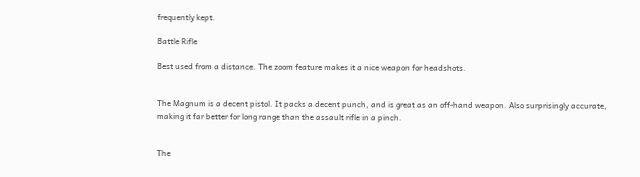frequently kept.

Battle Rifle

Best used from a distance. The zoom feature makes it a nice weapon for headshots.


The Magnum is a decent pistol. It packs a decent punch, and is great as an off-hand weapon. Also surprisingly accurate, making it far better for long range than the assault rifle in a pinch.


The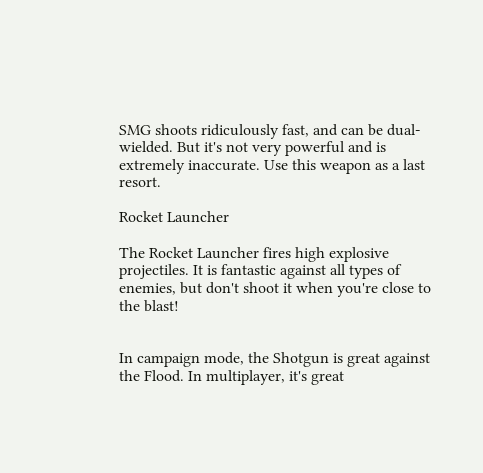SMG shoots ridiculously fast, and can be dual-wielded. But it's not very powerful and is extremely inaccurate. Use this weapon as a last resort.

Rocket Launcher

The Rocket Launcher fires high explosive projectiles. It is fantastic against all types of enemies, but don't shoot it when you're close to the blast!


In campaign mode, the Shotgun is great against the Flood. In multiplayer, it's great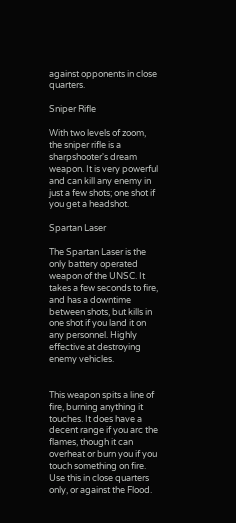against opponents in close quarters.

Sniper Rifle

With two levels of zoom, the sniper rifle is a sharpshooter's dream weapon. It is very powerful and can kill any enemy in just a few shots; one shot if you get a headshot.

Spartan Laser

The Spartan Laser is the only battery operated weapon of the UNSC. It takes a few seconds to fire, and has a downtime between shots, but kills in one shot if you land it on any personnel. Highly effective at destroying enemy vehicles.


This weapon spits a line of fire, burning anything it touches. It does have a decent range if you arc the flames, though it can overheat or burn you if you touch something on fire. Use this in close quarters only, or against the Flood.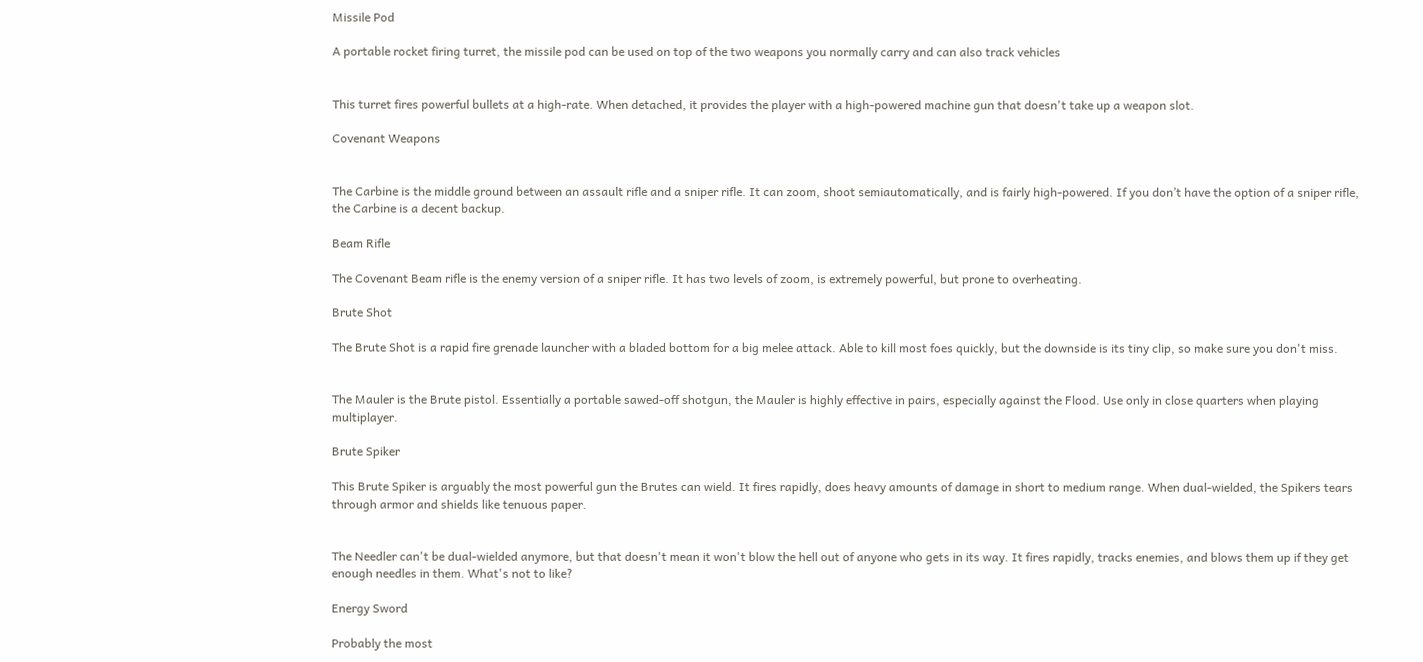Missile Pod

A portable rocket firing turret, the missile pod can be used on top of the two weapons you normally carry and can also track vehicles


This turret fires powerful bullets at a high-rate. When detached, it provides the player with a high-powered machine gun that doesn't take up a weapon slot.

Covenant Weapons


The Carbine is the middle ground between an assault rifle and a sniper rifle. It can zoom, shoot semiautomatically, and is fairly high-powered. If you don’t have the option of a sniper rifle, the Carbine is a decent backup.

Beam Rifle

The Covenant Beam rifle is the enemy version of a sniper rifle. It has two levels of zoom, is extremely powerful, but prone to overheating.

Brute Shot

The Brute Shot is a rapid fire grenade launcher with a bladed bottom for a big melee attack. Able to kill most foes quickly, but the downside is its tiny clip, so make sure you don't miss.


The Mauler is the Brute pistol. Essentially a portable sawed-off shotgun, the Mauler is highly effective in pairs, especially against the Flood. Use only in close quarters when playing multiplayer.

Brute Spiker

This Brute Spiker is arguably the most powerful gun the Brutes can wield. It fires rapidly, does heavy amounts of damage in short to medium range. When dual-wielded, the Spikers tears through armor and shields like tenuous paper.


The Needler can't be dual-wielded anymore, but that doesn't mean it won't blow the hell out of anyone who gets in its way. It fires rapidly, tracks enemies, and blows them up if they get enough needles in them. What's not to like?

Energy Sword

Probably the most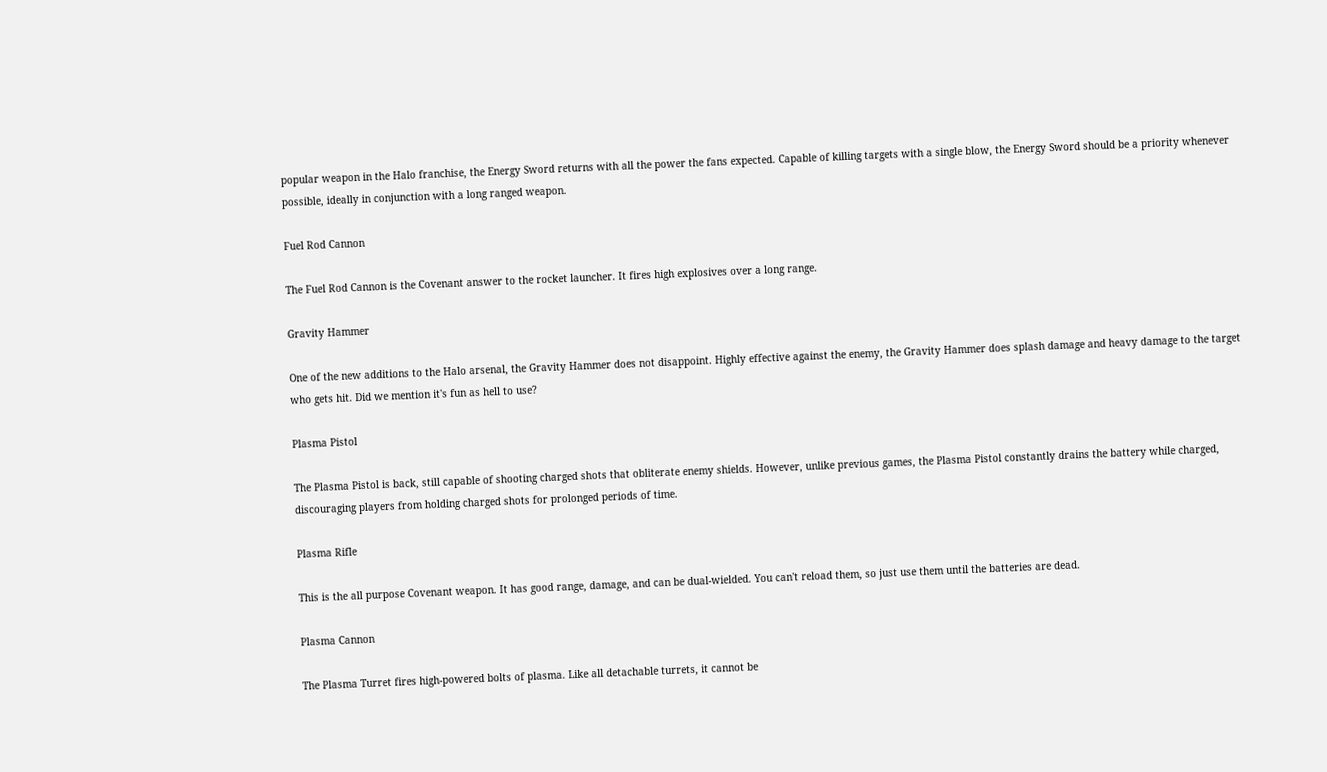popular weapon in the Halo franchise, the Energy Sword returns with all the power the fans expected. Capable of killing targets with a single blow, the Energy Sword should be a priority whenever possible, ideally in conjunction with a long ranged weapon.

Fuel Rod Cannon

The Fuel Rod Cannon is the Covenant answer to the rocket launcher. It fires high explosives over a long range.

Gravity Hammer

One of the new additions to the Halo arsenal, the Gravity Hammer does not disappoint. Highly effective against the enemy, the Gravity Hammer does splash damage and heavy damage to the target who gets hit. Did we mention it's fun as hell to use?

Plasma Pistol

The Plasma Pistol is back, still capable of shooting charged shots that obliterate enemy shields. However, unlike previous games, the Plasma Pistol constantly drains the battery while charged, discouraging players from holding charged shots for prolonged periods of time.

Plasma Rifle

This is the all purpose Covenant weapon. It has good range, damage, and can be dual-wielded. You can't reload them, so just use them until the batteries are dead.

Plasma Cannon

The Plasma Turret fires high-powered bolts of plasma. Like all detachable turrets, it cannot be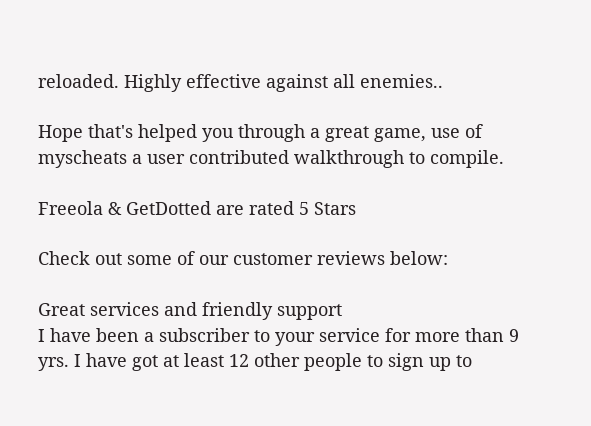reloaded. Highly effective against all enemies..

Hope that's helped you through a great game, use of myscheats a user contributed walkthrough to compile.

Freeola & GetDotted are rated 5 Stars

Check out some of our customer reviews below:

Great services and friendly support
I have been a subscriber to your service for more than 9 yrs. I have got at least 12 other people to sign up to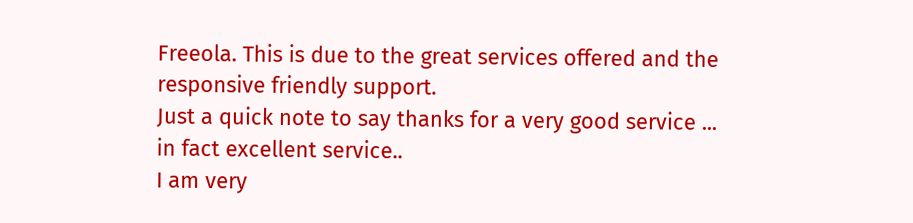Freeola. This is due to the great services offered and the responsive friendly support.
Just a quick note to say thanks for a very good service ... in fact excellent service..
I am very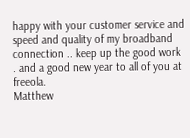happy with your customer service and speed and quality of my broadband connection .. keep up the good work . and a good new year to all of you at freeola.
Matthew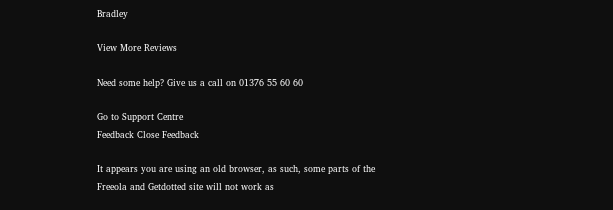Bradley

View More Reviews

Need some help? Give us a call on 01376 55 60 60

Go to Support Centre
Feedback Close Feedback

It appears you are using an old browser, as such, some parts of the Freeola and Getdotted site will not work as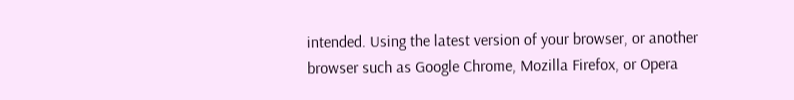intended. Using the latest version of your browser, or another browser such as Google Chrome, Mozilla Firefox, or Opera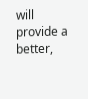will provide a better,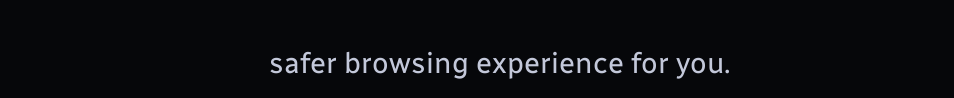safer browsing experience for you.